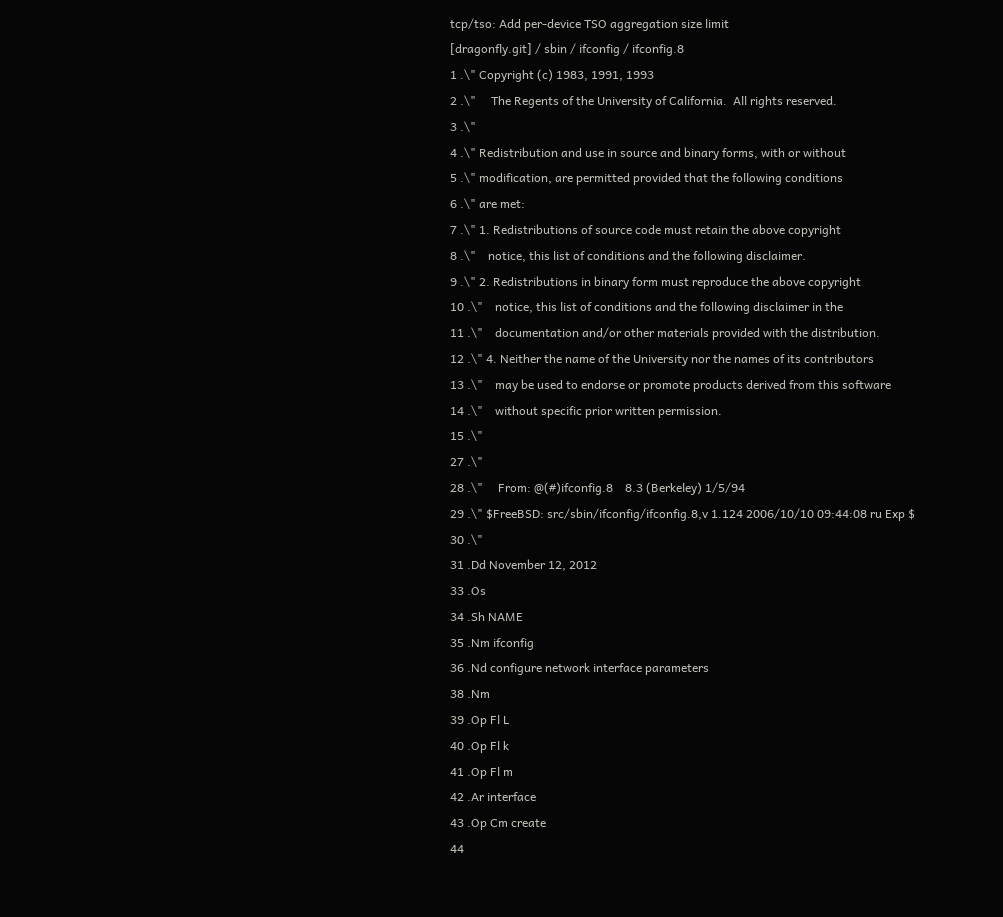tcp/tso: Add per-device TSO aggregation size limit
[dragonfly.git] / sbin / ifconfig / ifconfig.8
1 .\" Copyright (c) 1983, 1991, 1993
2 .\"     The Regents of the University of California.  All rights reserved.
3 .\"
4 .\" Redistribution and use in source and binary forms, with or without
5 .\" modification, are permitted provided that the following conditions
6 .\" are met:
7 .\" 1. Redistributions of source code must retain the above copyright
8 .\"    notice, this list of conditions and the following disclaimer.
9 .\" 2. Redistributions in binary form must reproduce the above copyright
10 .\"    notice, this list of conditions and the following disclaimer in the
11 .\"    documentation and/or other materials provided with the distribution.
12 .\" 4. Neither the name of the University nor the names of its contributors
13 .\"    may be used to endorse or promote products derived from this software
14 .\"    without specific prior written permission.
15 .\"
27 .\"
28 .\"     From: @(#)ifconfig.8    8.3 (Berkeley) 1/5/94
29 .\" $FreeBSD: src/sbin/ifconfig/ifconfig.8,v 1.124 2006/10/10 09:44:08 ru Exp $
30 .\"
31 .Dd November 12, 2012
33 .Os
34 .Sh NAME
35 .Nm ifconfig
36 .Nd configure network interface parameters
38 .Nm
39 .Op Fl L
40 .Op Fl k
41 .Op Fl m
42 .Ar interface
43 .Op Cm create
44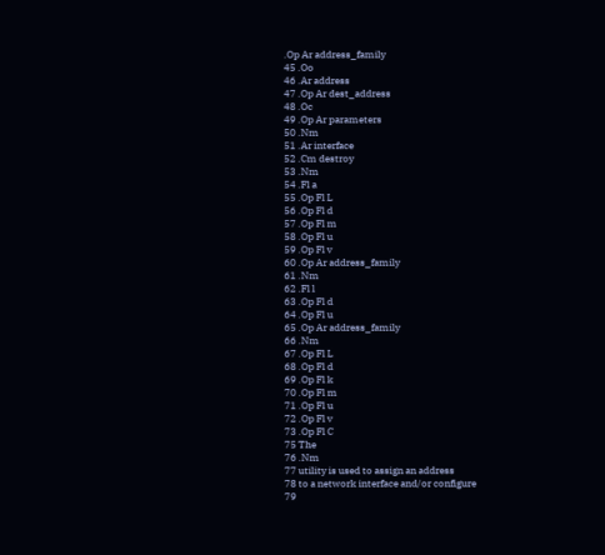.Op Ar address_family
45 .Oo
46 .Ar address
47 .Op Ar dest_address
48 .Oc
49 .Op Ar parameters
50 .Nm
51 .Ar interface
52 .Cm destroy
53 .Nm
54 .Fl a
55 .Op Fl L
56 .Op Fl d
57 .Op Fl m
58 .Op Fl u
59 .Op Fl v
60 .Op Ar address_family
61 .Nm
62 .Fl l
63 .Op Fl d
64 .Op Fl u
65 .Op Ar address_family
66 .Nm
67 .Op Fl L
68 .Op Fl d
69 .Op Fl k
70 .Op Fl m
71 .Op Fl u
72 .Op Fl v
73 .Op Fl C
75 The
76 .Nm
77 utility is used to assign an address
78 to a network interface and/or configure
79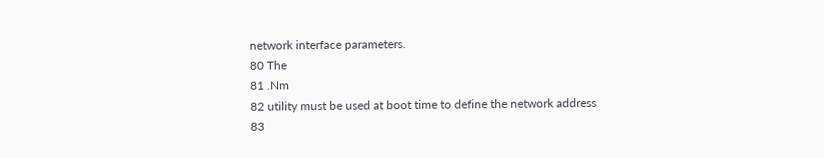network interface parameters.
80 The
81 .Nm
82 utility must be used at boot time to define the network address
83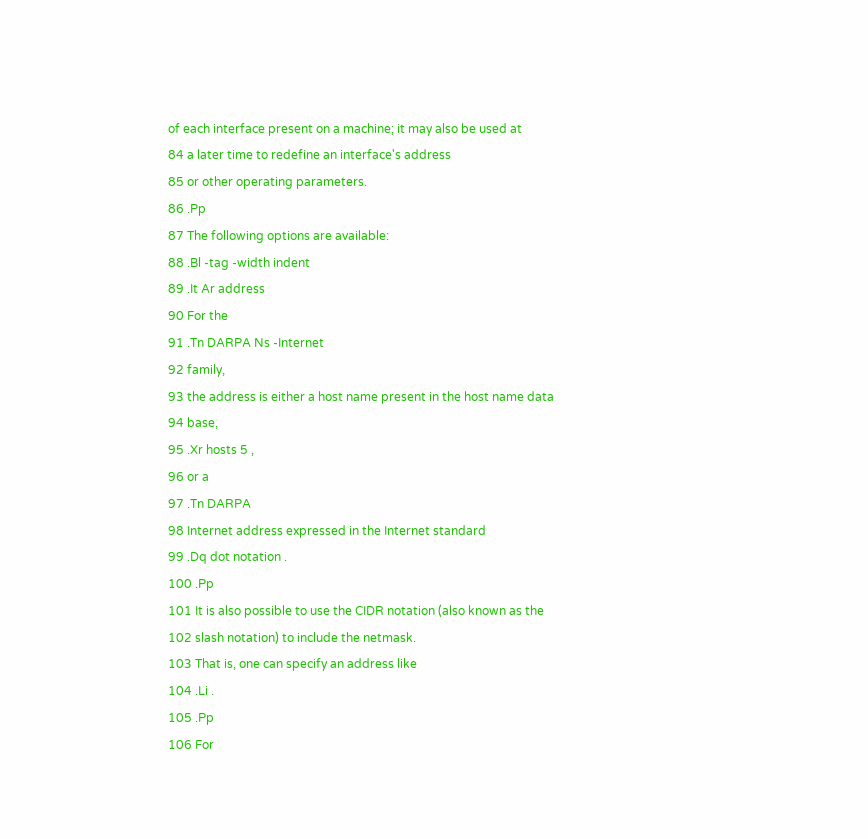of each interface present on a machine; it may also be used at
84 a later time to redefine an interface's address
85 or other operating parameters.
86 .Pp
87 The following options are available:
88 .Bl -tag -width indent
89 .It Ar address
90 For the
91 .Tn DARPA Ns -Internet
92 family,
93 the address is either a host name present in the host name data
94 base,
95 .Xr hosts 5 ,
96 or a
97 .Tn DARPA
98 Internet address expressed in the Internet standard
99 .Dq dot notation .
100 .Pp
101 It is also possible to use the CIDR notation (also known as the
102 slash notation) to include the netmask.
103 That is, one can specify an address like
104 .Li .
105 .Pp
106 For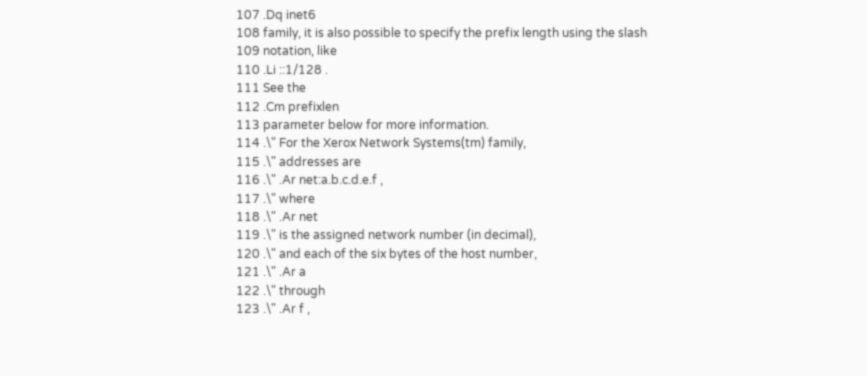107 .Dq inet6
108 family, it is also possible to specify the prefix length using the slash
109 notation, like
110 .Li ::1/128 .
111 See the
112 .Cm prefixlen
113 parameter below for more information.
114 .\" For the Xerox Network Systems(tm) family,
115 .\" addresses are
116 .\" .Ar net:a.b.c.d.e.f ,
117 .\" where
118 .\" .Ar net
119 .\" is the assigned network number (in decimal),
120 .\" and each of the six bytes of the host number,
121 .\" .Ar a
122 .\" through
123 .\" .Ar f ,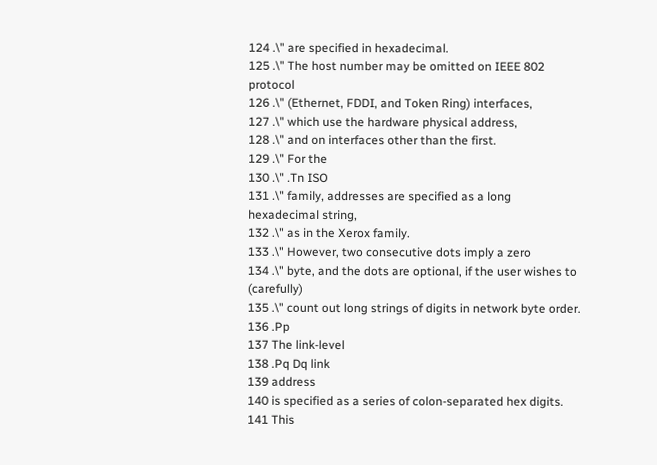124 .\" are specified in hexadecimal.
125 .\" The host number may be omitted on IEEE 802 protocol
126 .\" (Ethernet, FDDI, and Token Ring) interfaces,
127 .\" which use the hardware physical address,
128 .\" and on interfaces other than the first.
129 .\" For the
130 .\" .Tn ISO
131 .\" family, addresses are specified as a long hexadecimal string,
132 .\" as in the Xerox family.
133 .\" However, two consecutive dots imply a zero
134 .\" byte, and the dots are optional, if the user wishes to (carefully)
135 .\" count out long strings of digits in network byte order.
136 .Pp
137 The link-level
138 .Pq Dq link
139 address
140 is specified as a series of colon-separated hex digits.
141 This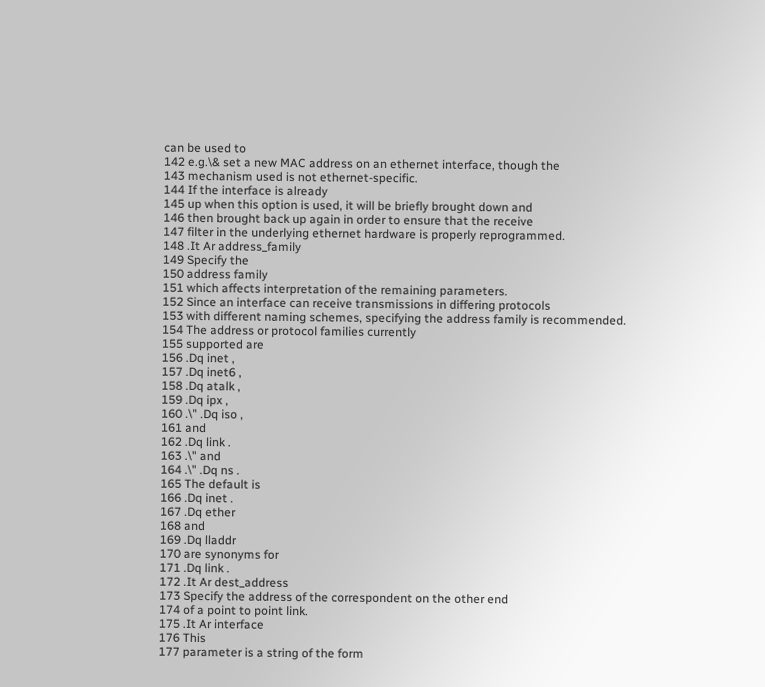can be used to
142 e.g.\& set a new MAC address on an ethernet interface, though the
143 mechanism used is not ethernet-specific.
144 If the interface is already
145 up when this option is used, it will be briefly brought down and
146 then brought back up again in order to ensure that the receive
147 filter in the underlying ethernet hardware is properly reprogrammed.
148 .It Ar address_family
149 Specify the
150 address family
151 which affects interpretation of the remaining parameters.
152 Since an interface can receive transmissions in differing protocols
153 with different naming schemes, specifying the address family is recommended.
154 The address or protocol families currently
155 supported are
156 .Dq inet ,
157 .Dq inet6 ,
158 .Dq atalk ,
159 .Dq ipx ,
160 .\" .Dq iso ,
161 and
162 .Dq link .
163 .\" and
164 .\" .Dq ns .
165 The default is
166 .Dq inet .
167 .Dq ether
168 and
169 .Dq lladdr
170 are synonyms for
171 .Dq link .
172 .It Ar dest_address
173 Specify the address of the correspondent on the other end
174 of a point to point link.
175 .It Ar interface
176 This
177 parameter is a string of the form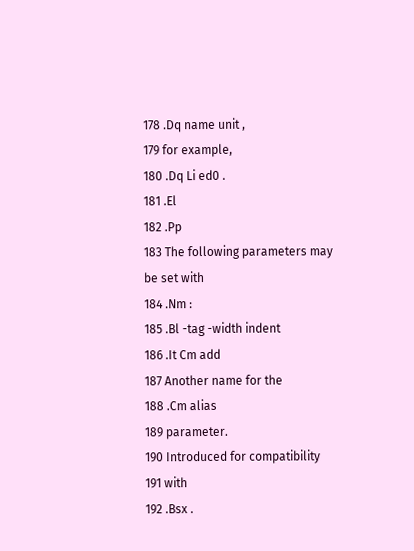178 .Dq name unit ,
179 for example,
180 .Dq Li ed0 .
181 .El
182 .Pp
183 The following parameters may be set with
184 .Nm :
185 .Bl -tag -width indent
186 .It Cm add
187 Another name for the
188 .Cm alias
189 parameter.
190 Introduced for compatibility
191 with
192 .Bsx .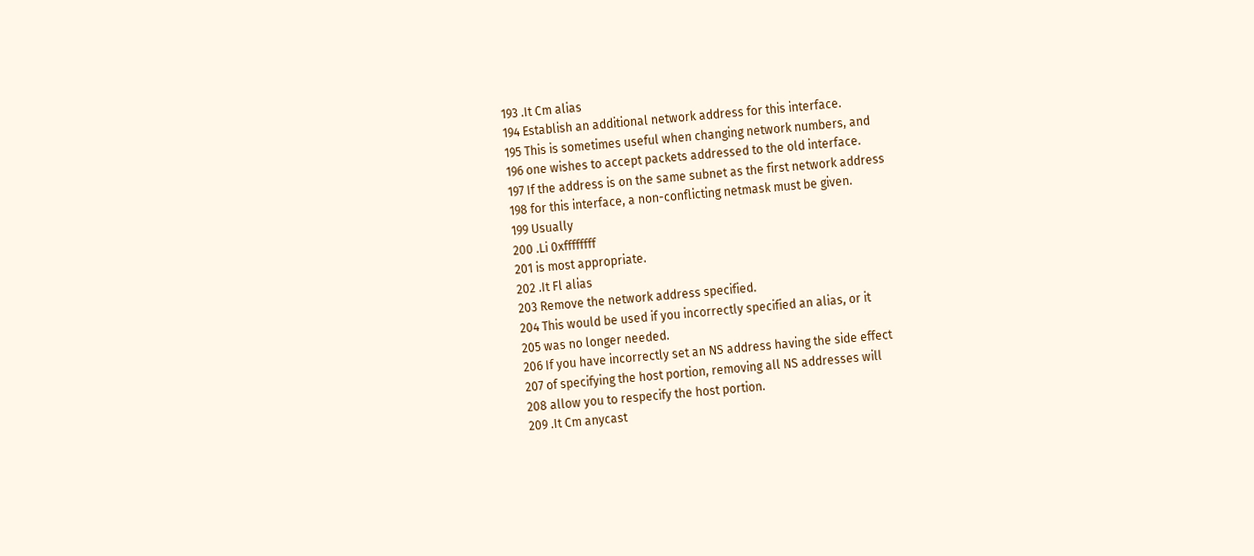193 .It Cm alias
194 Establish an additional network address for this interface.
195 This is sometimes useful when changing network numbers, and
196 one wishes to accept packets addressed to the old interface.
197 If the address is on the same subnet as the first network address
198 for this interface, a non-conflicting netmask must be given.
199 Usually
200 .Li 0xffffffff
201 is most appropriate.
202 .It Fl alias
203 Remove the network address specified.
204 This would be used if you incorrectly specified an alias, or it
205 was no longer needed.
206 If you have incorrectly set an NS address having the side effect
207 of specifying the host portion, removing all NS addresses will
208 allow you to respecify the host portion.
209 .It Cm anycast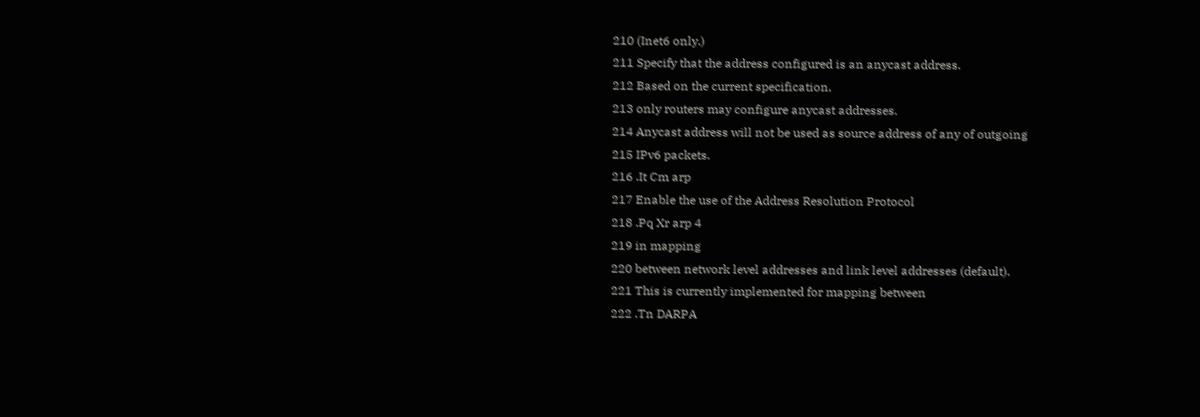210 (Inet6 only.)
211 Specify that the address configured is an anycast address.
212 Based on the current specification,
213 only routers may configure anycast addresses.
214 Anycast address will not be used as source address of any of outgoing
215 IPv6 packets.
216 .It Cm arp
217 Enable the use of the Address Resolution Protocol
218 .Pq Xr arp 4
219 in mapping
220 between network level addresses and link level addresses (default).
221 This is currently implemented for mapping between
222 .Tn DARPA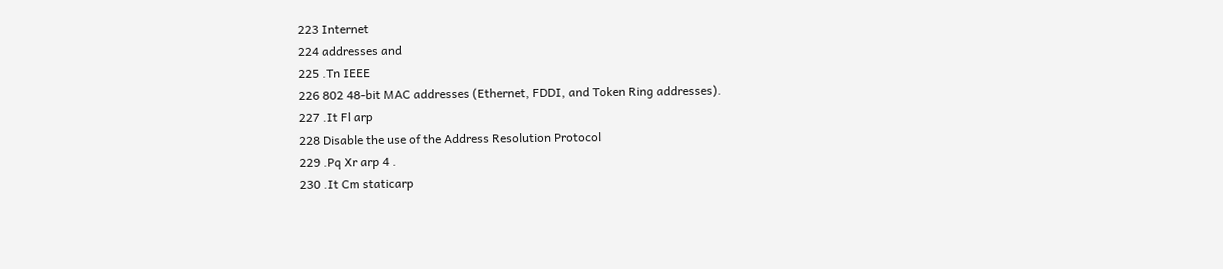223 Internet
224 addresses and
225 .Tn IEEE
226 802 48-bit MAC addresses (Ethernet, FDDI, and Token Ring addresses).
227 .It Fl arp
228 Disable the use of the Address Resolution Protocol
229 .Pq Xr arp 4 .
230 .It Cm staticarp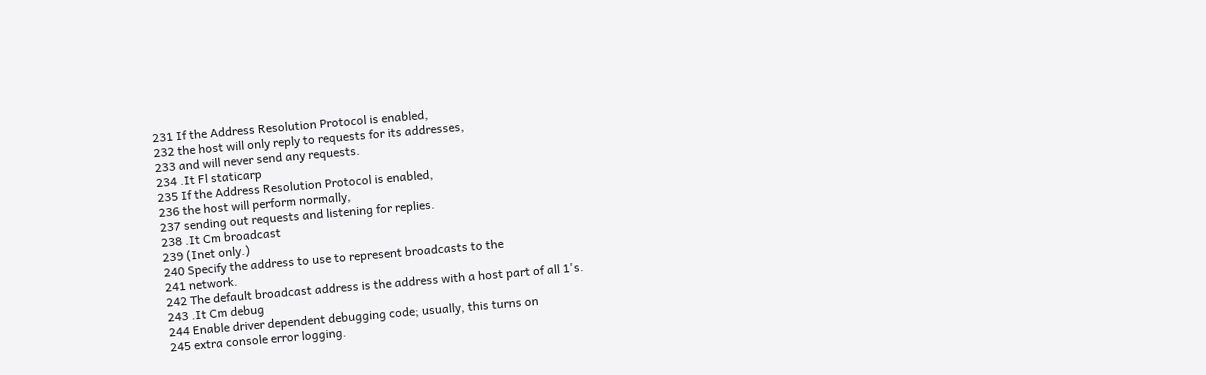231 If the Address Resolution Protocol is enabled,
232 the host will only reply to requests for its addresses,
233 and will never send any requests.
234 .It Fl staticarp
235 If the Address Resolution Protocol is enabled,
236 the host will perform normally,
237 sending out requests and listening for replies.
238 .It Cm broadcast
239 (Inet only.)
240 Specify the address to use to represent broadcasts to the
241 network.
242 The default broadcast address is the address with a host part of all 1's.
243 .It Cm debug
244 Enable driver dependent debugging code; usually, this turns on
245 extra console error logging.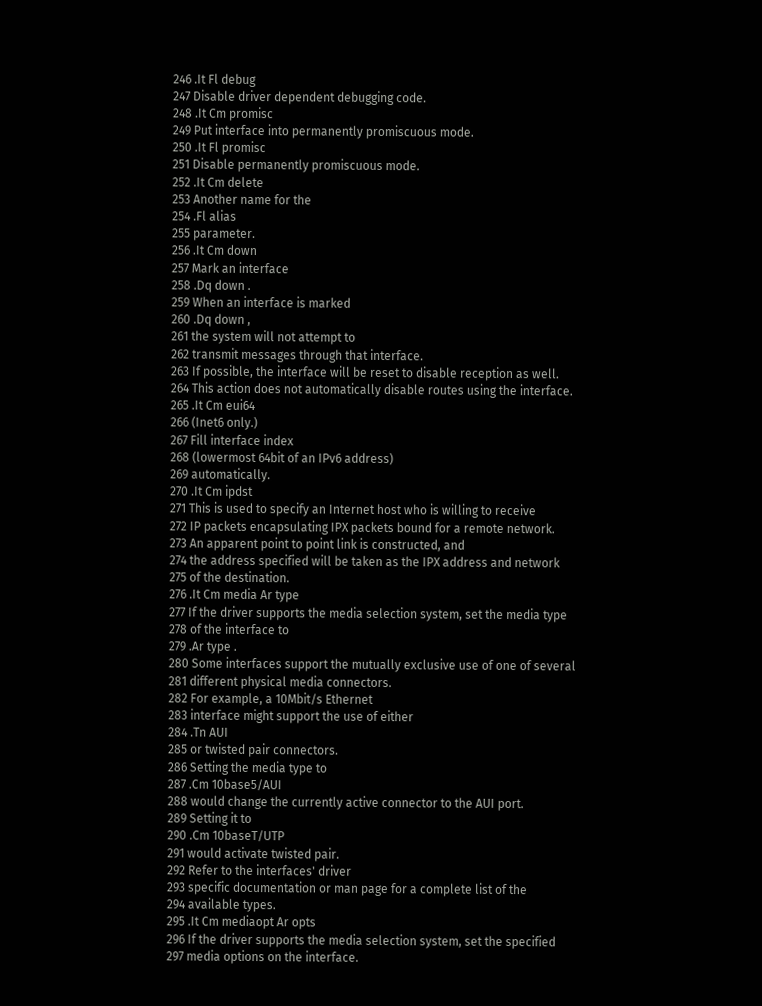246 .It Fl debug
247 Disable driver dependent debugging code.
248 .It Cm promisc
249 Put interface into permanently promiscuous mode.
250 .It Fl promisc
251 Disable permanently promiscuous mode.
252 .It Cm delete
253 Another name for the
254 .Fl alias
255 parameter.
256 .It Cm down
257 Mark an interface
258 .Dq down .
259 When an interface is marked
260 .Dq down ,
261 the system will not attempt to
262 transmit messages through that interface.
263 If possible, the interface will be reset to disable reception as well.
264 This action does not automatically disable routes using the interface.
265 .It Cm eui64
266 (Inet6 only.)
267 Fill interface index
268 (lowermost 64bit of an IPv6 address)
269 automatically.
270 .It Cm ipdst
271 This is used to specify an Internet host who is willing to receive
272 IP packets encapsulating IPX packets bound for a remote network.
273 An apparent point to point link is constructed, and
274 the address specified will be taken as the IPX address and network
275 of the destination.
276 .It Cm media Ar type
277 If the driver supports the media selection system, set the media type
278 of the interface to
279 .Ar type .
280 Some interfaces support the mutually exclusive use of one of several
281 different physical media connectors.
282 For example, a 10Mbit/s Ethernet
283 interface might support the use of either
284 .Tn AUI
285 or twisted pair connectors.
286 Setting the media type to
287 .Cm 10base5/AUI
288 would change the currently active connector to the AUI port.
289 Setting it to
290 .Cm 10baseT/UTP
291 would activate twisted pair.
292 Refer to the interfaces' driver
293 specific documentation or man page for a complete list of the
294 available types.
295 .It Cm mediaopt Ar opts
296 If the driver supports the media selection system, set the specified
297 media options on the interface.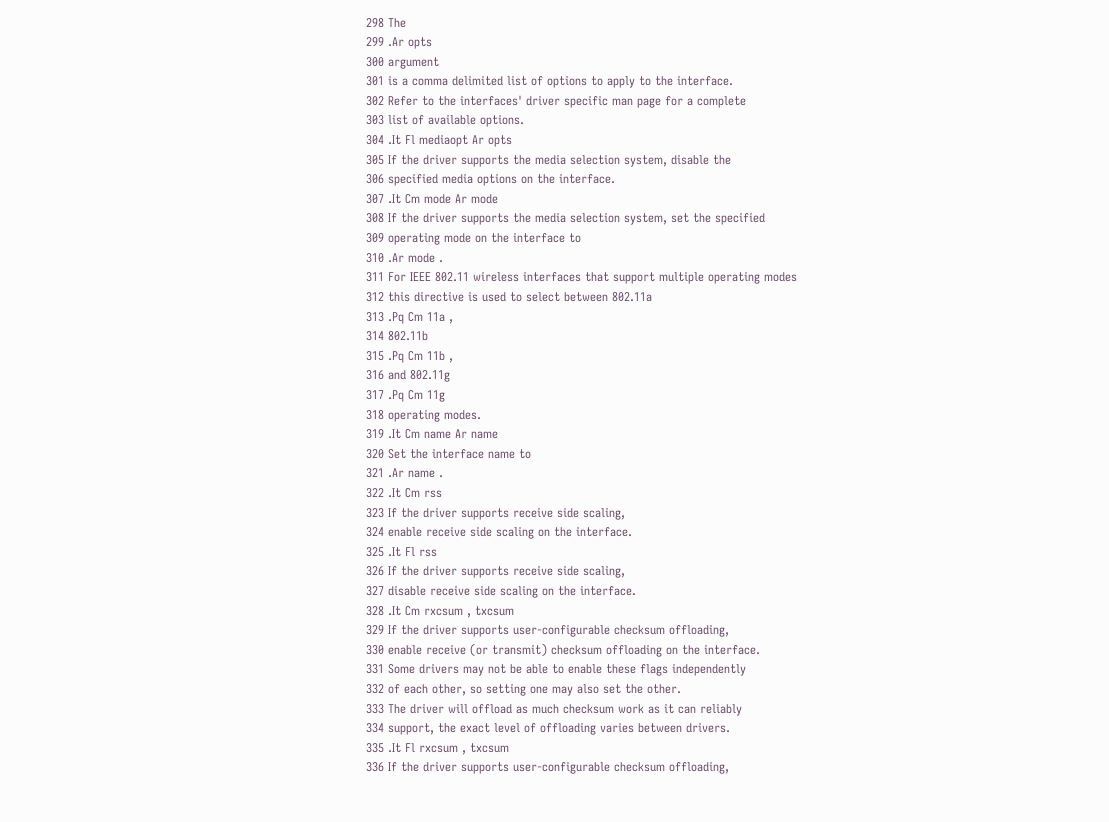298 The
299 .Ar opts
300 argument
301 is a comma delimited list of options to apply to the interface.
302 Refer to the interfaces' driver specific man page for a complete
303 list of available options.
304 .It Fl mediaopt Ar opts
305 If the driver supports the media selection system, disable the
306 specified media options on the interface.
307 .It Cm mode Ar mode
308 If the driver supports the media selection system, set the specified
309 operating mode on the interface to
310 .Ar mode .
311 For IEEE 802.11 wireless interfaces that support multiple operating modes
312 this directive is used to select between 802.11a
313 .Pq Cm 11a ,
314 802.11b
315 .Pq Cm 11b ,
316 and 802.11g
317 .Pq Cm 11g
318 operating modes.
319 .It Cm name Ar name
320 Set the interface name to
321 .Ar name .
322 .It Cm rss
323 If the driver supports receive side scaling,
324 enable receive side scaling on the interface.
325 .It Fl rss
326 If the driver supports receive side scaling,
327 disable receive side scaling on the interface.
328 .It Cm rxcsum , txcsum
329 If the driver supports user-configurable checksum offloading,
330 enable receive (or transmit) checksum offloading on the interface.
331 Some drivers may not be able to enable these flags independently
332 of each other, so setting one may also set the other.
333 The driver will offload as much checksum work as it can reliably
334 support, the exact level of offloading varies between drivers.
335 .It Fl rxcsum , txcsum
336 If the driver supports user-configurable checksum offloading,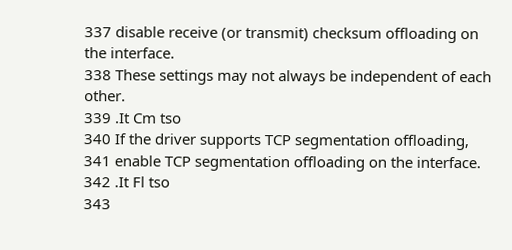337 disable receive (or transmit) checksum offloading on the interface.
338 These settings may not always be independent of each other.
339 .It Cm tso
340 If the driver supports TCP segmentation offloading,
341 enable TCP segmentation offloading on the interface.
342 .It Fl tso
343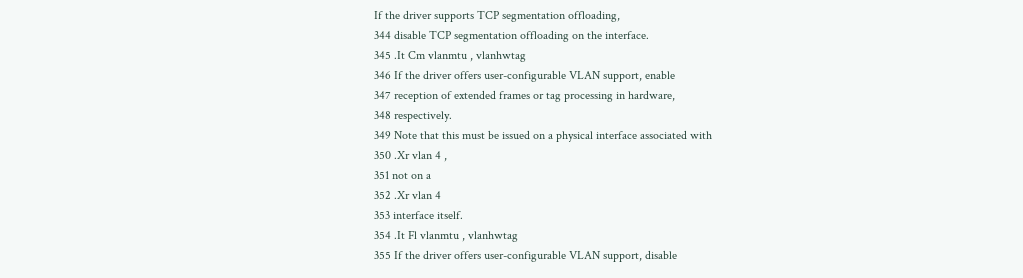If the driver supports TCP segmentation offloading,
344 disable TCP segmentation offloading on the interface.
345 .It Cm vlanmtu , vlanhwtag
346 If the driver offers user-configurable VLAN support, enable
347 reception of extended frames or tag processing in hardware,
348 respectively.
349 Note that this must be issued on a physical interface associated with
350 .Xr vlan 4 ,
351 not on a
352 .Xr vlan 4
353 interface itself.
354 .It Fl vlanmtu , vlanhwtag
355 If the driver offers user-configurable VLAN support, disable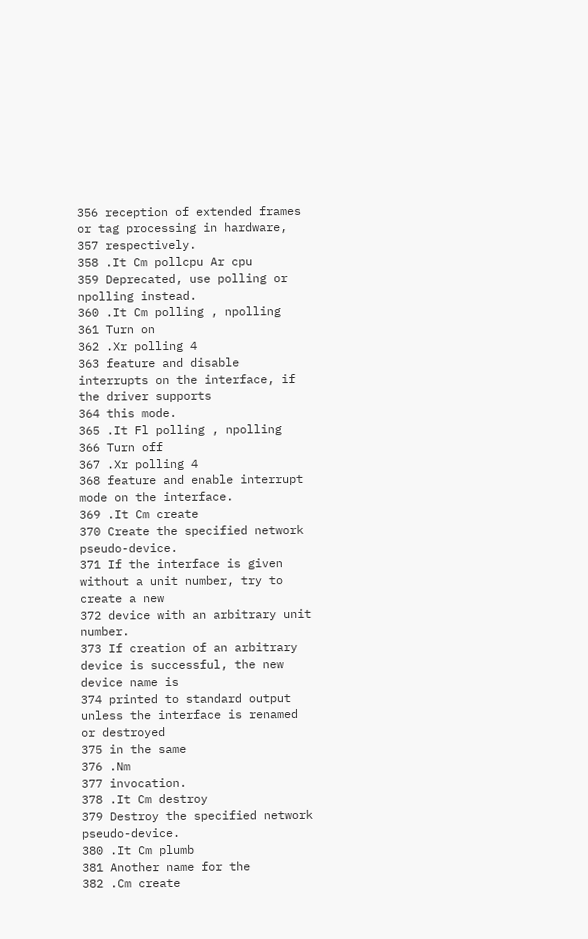356 reception of extended frames or tag processing in hardware,
357 respectively.
358 .It Cm pollcpu Ar cpu
359 Deprecated, use polling or npolling instead.
360 .It Cm polling , npolling
361 Turn on
362 .Xr polling 4
363 feature and disable interrupts on the interface, if the driver supports
364 this mode.
365 .It Fl polling , npolling
366 Turn off
367 .Xr polling 4
368 feature and enable interrupt mode on the interface.
369 .It Cm create
370 Create the specified network pseudo-device.
371 If the interface is given without a unit number, try to create a new
372 device with an arbitrary unit number.
373 If creation of an arbitrary device is successful, the new device name is
374 printed to standard output unless the interface is renamed or destroyed
375 in the same
376 .Nm
377 invocation.
378 .It Cm destroy
379 Destroy the specified network pseudo-device.
380 .It Cm plumb
381 Another name for the
382 .Cm create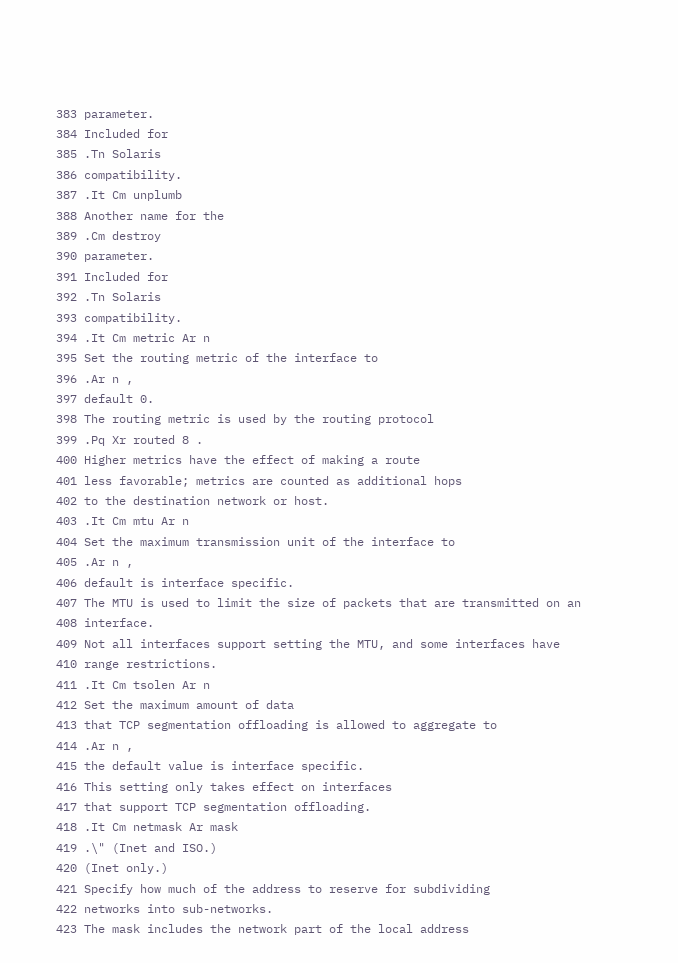383 parameter.
384 Included for
385 .Tn Solaris
386 compatibility.
387 .It Cm unplumb
388 Another name for the
389 .Cm destroy
390 parameter.
391 Included for
392 .Tn Solaris
393 compatibility.
394 .It Cm metric Ar n
395 Set the routing metric of the interface to
396 .Ar n ,
397 default 0.
398 The routing metric is used by the routing protocol
399 .Pq Xr routed 8 .
400 Higher metrics have the effect of making a route
401 less favorable; metrics are counted as additional hops
402 to the destination network or host.
403 .It Cm mtu Ar n
404 Set the maximum transmission unit of the interface to
405 .Ar n ,
406 default is interface specific.
407 The MTU is used to limit the size of packets that are transmitted on an
408 interface.
409 Not all interfaces support setting the MTU, and some interfaces have
410 range restrictions.
411 .It Cm tsolen Ar n
412 Set the maximum amount of data
413 that TCP segmentation offloading is allowed to aggregate to
414 .Ar n ,
415 the default value is interface specific.
416 This setting only takes effect on interfaces
417 that support TCP segmentation offloading.
418 .It Cm netmask Ar mask
419 .\" (Inet and ISO.)
420 (Inet only.)
421 Specify how much of the address to reserve for subdividing
422 networks into sub-networks.
423 The mask includes the network part of the local address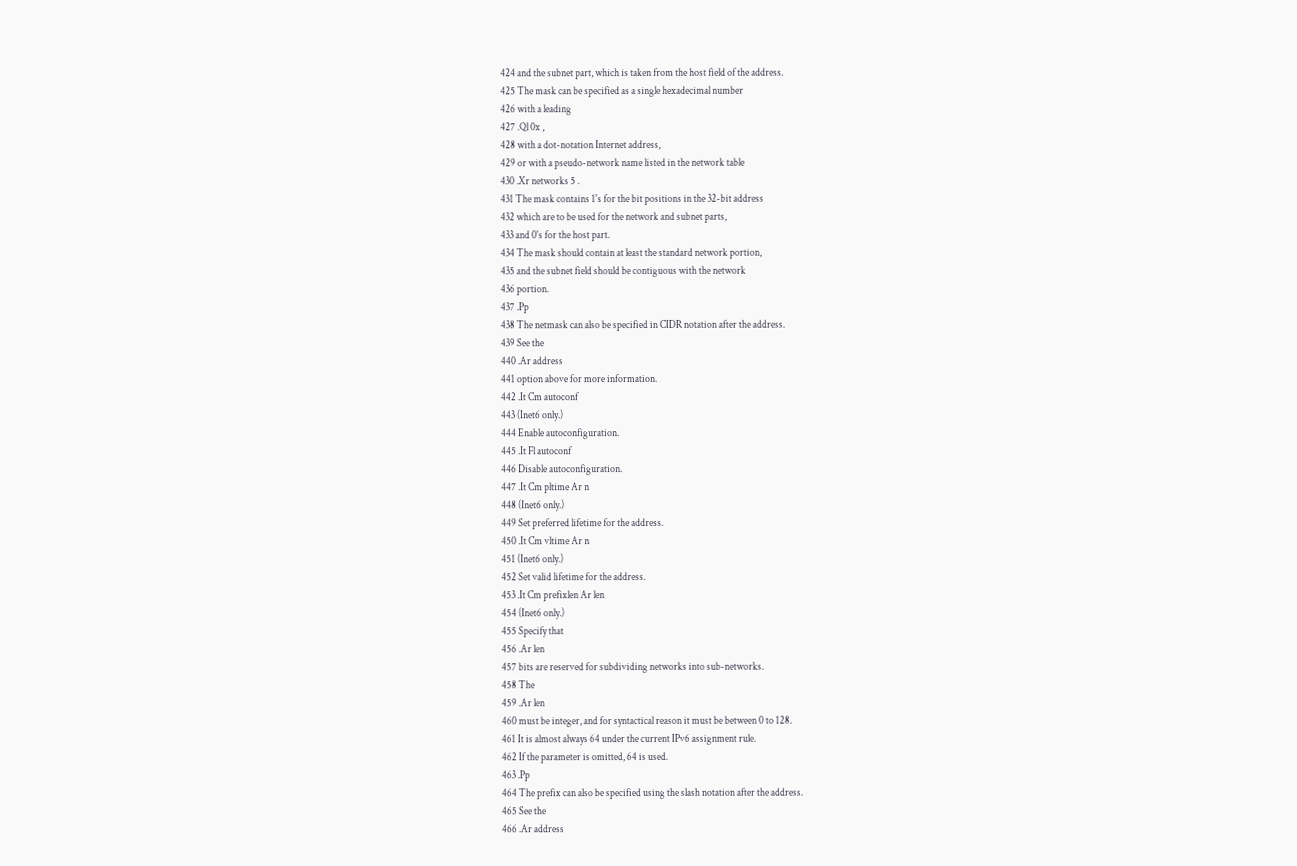424 and the subnet part, which is taken from the host field of the address.
425 The mask can be specified as a single hexadecimal number
426 with a leading
427 .Ql 0x ,
428 with a dot-notation Internet address,
429 or with a pseudo-network name listed in the network table
430 .Xr networks 5 .
431 The mask contains 1's for the bit positions in the 32-bit address
432 which are to be used for the network and subnet parts,
433 and 0's for the host part.
434 The mask should contain at least the standard network portion,
435 and the subnet field should be contiguous with the network
436 portion.
437 .Pp
438 The netmask can also be specified in CIDR notation after the address.
439 See the
440 .Ar address
441 option above for more information.
442 .It Cm autoconf
443 (Inet6 only.)
444 Enable autoconfiguration.
445 .It Fl autoconf
446 Disable autoconfiguration.
447 .It Cm pltime Ar n
448 (Inet6 only.)
449 Set preferred lifetime for the address.
450 .It Cm vltime Ar n
451 (Inet6 only.)
452 Set valid lifetime for the address.
453 .It Cm prefixlen Ar len
454 (Inet6 only.)
455 Specify that
456 .Ar len
457 bits are reserved for subdividing networks into sub-networks.
458 The
459 .Ar len
460 must be integer, and for syntactical reason it must be between 0 to 128.
461 It is almost always 64 under the current IPv6 assignment rule.
462 If the parameter is omitted, 64 is used.
463 .Pp
464 The prefix can also be specified using the slash notation after the address.
465 See the
466 .Ar address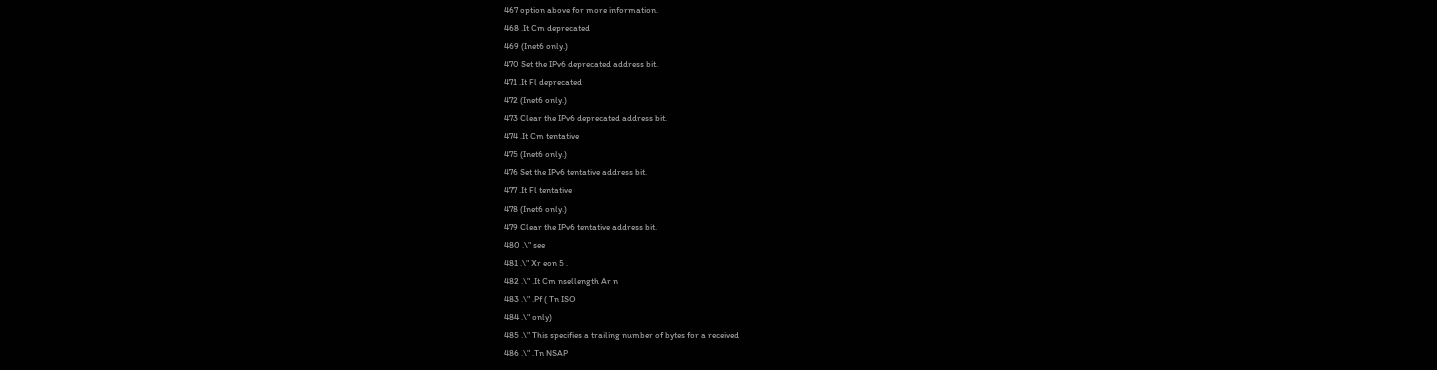467 option above for more information.
468 .It Cm deprecated
469 (Inet6 only.)
470 Set the IPv6 deprecated address bit.
471 .It Fl deprecated
472 (Inet6 only.)
473 Clear the IPv6 deprecated address bit.
474 .It Cm tentative
475 (Inet6 only.)
476 Set the IPv6 tentative address bit.
477 .It Fl tentative
478 (Inet6 only.)
479 Clear the IPv6 tentative address bit.
480 .\" see
481 .\" Xr eon 5 .
482 .\" .It Cm nsellength Ar n
483 .\" .Pf ( Tn ISO
484 .\" only)
485 .\" This specifies a trailing number of bytes for a received
486 .\" .Tn NSAP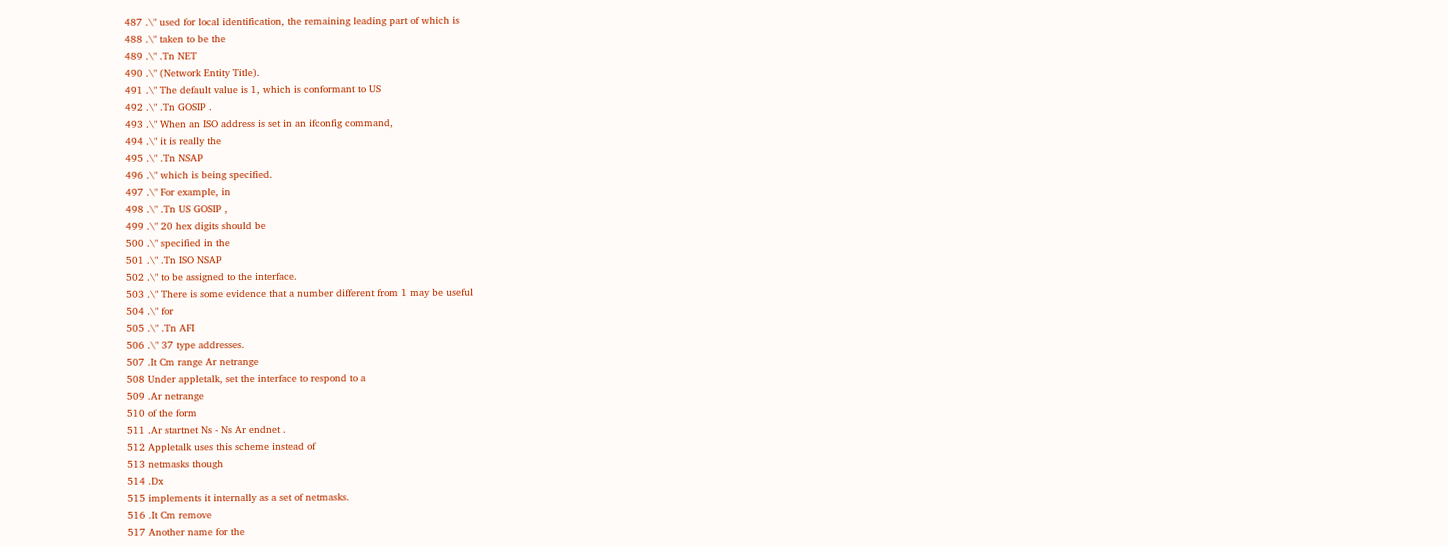487 .\" used for local identification, the remaining leading part of which is
488 .\" taken to be the
489 .\" .Tn NET
490 .\" (Network Entity Title).
491 .\" The default value is 1, which is conformant to US
492 .\" .Tn GOSIP .
493 .\" When an ISO address is set in an ifconfig command,
494 .\" it is really the
495 .\" .Tn NSAP
496 .\" which is being specified.
497 .\" For example, in
498 .\" .Tn US GOSIP ,
499 .\" 20 hex digits should be
500 .\" specified in the
501 .\" .Tn ISO NSAP
502 .\" to be assigned to the interface.
503 .\" There is some evidence that a number different from 1 may be useful
504 .\" for
505 .\" .Tn AFI
506 .\" 37 type addresses.
507 .It Cm range Ar netrange
508 Under appletalk, set the interface to respond to a
509 .Ar netrange
510 of the form
511 .Ar startnet Ns - Ns Ar endnet .
512 Appletalk uses this scheme instead of
513 netmasks though
514 .Dx
515 implements it internally as a set of netmasks.
516 .It Cm remove
517 Another name for the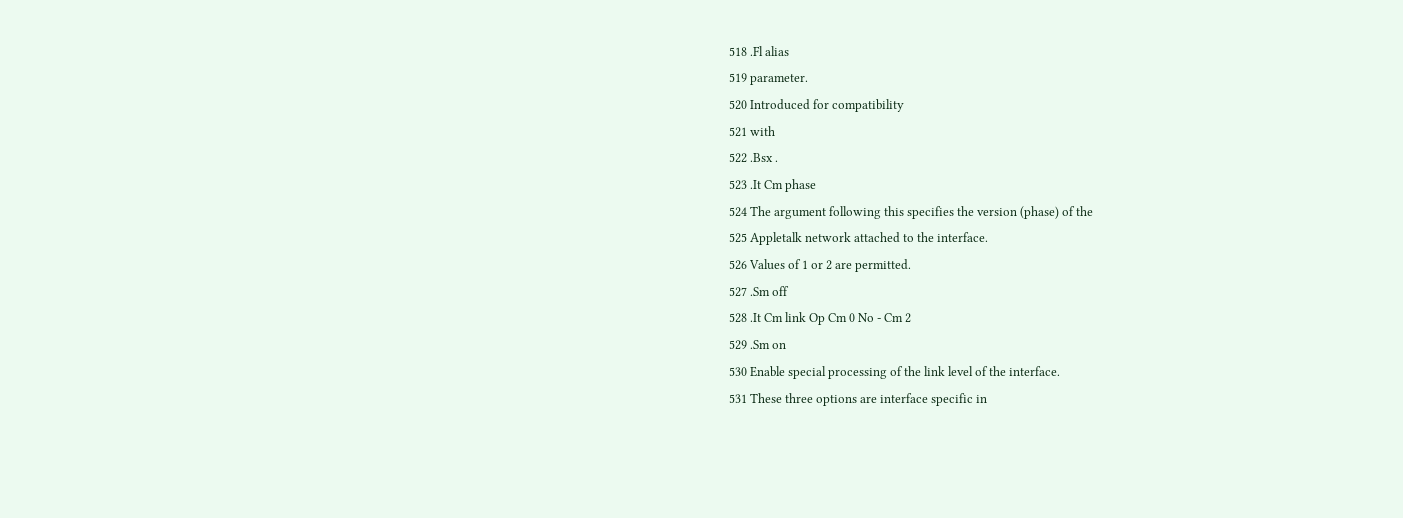518 .Fl alias
519 parameter.
520 Introduced for compatibility
521 with
522 .Bsx .
523 .It Cm phase
524 The argument following this specifies the version (phase) of the
525 Appletalk network attached to the interface.
526 Values of 1 or 2 are permitted.
527 .Sm off
528 .It Cm link Op Cm 0 No - Cm 2
529 .Sm on
530 Enable special processing of the link level of the interface.
531 These three options are interface specific in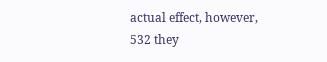actual effect, however,
532 they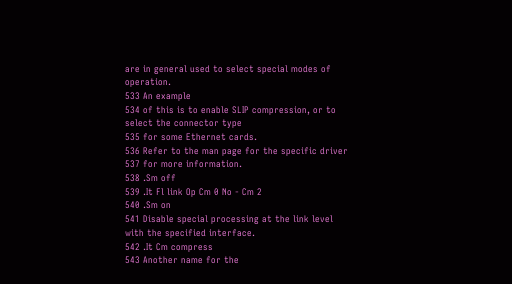are in general used to select special modes of operation.
533 An example
534 of this is to enable SLIP compression, or to select the connector type
535 for some Ethernet cards.
536 Refer to the man page for the specific driver
537 for more information.
538 .Sm off
539 .It Fl link Op Cm 0 No - Cm 2
540 .Sm on
541 Disable special processing at the link level with the specified interface.
542 .It Cm compress
543 Another name for the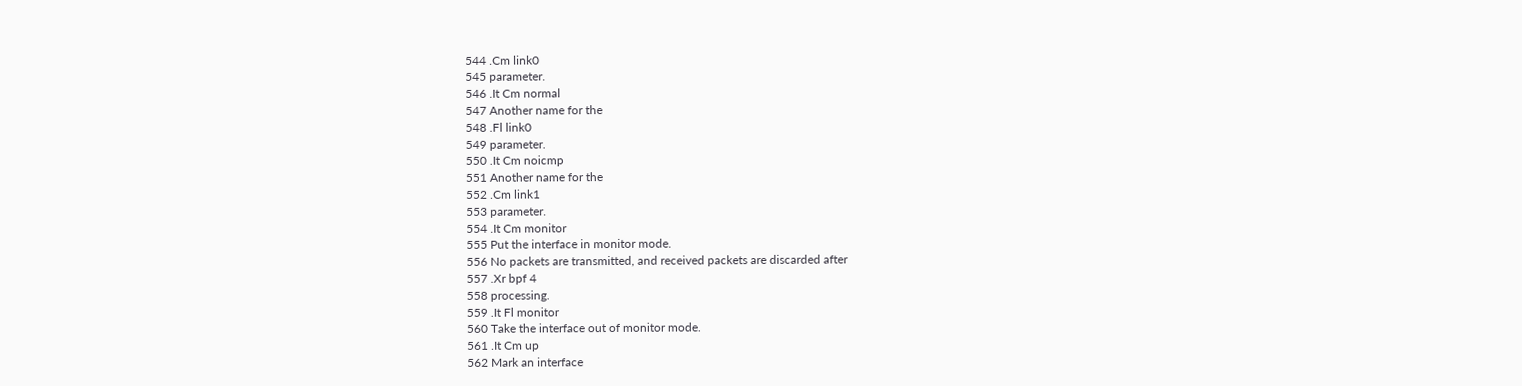544 .Cm link0
545 parameter.
546 .It Cm normal
547 Another name for the
548 .Fl link0
549 parameter.
550 .It Cm noicmp
551 Another name for the
552 .Cm link1
553 parameter.
554 .It Cm monitor
555 Put the interface in monitor mode.
556 No packets are transmitted, and received packets are discarded after
557 .Xr bpf 4
558 processing.
559 .It Fl monitor
560 Take the interface out of monitor mode.
561 .It Cm up
562 Mark an interface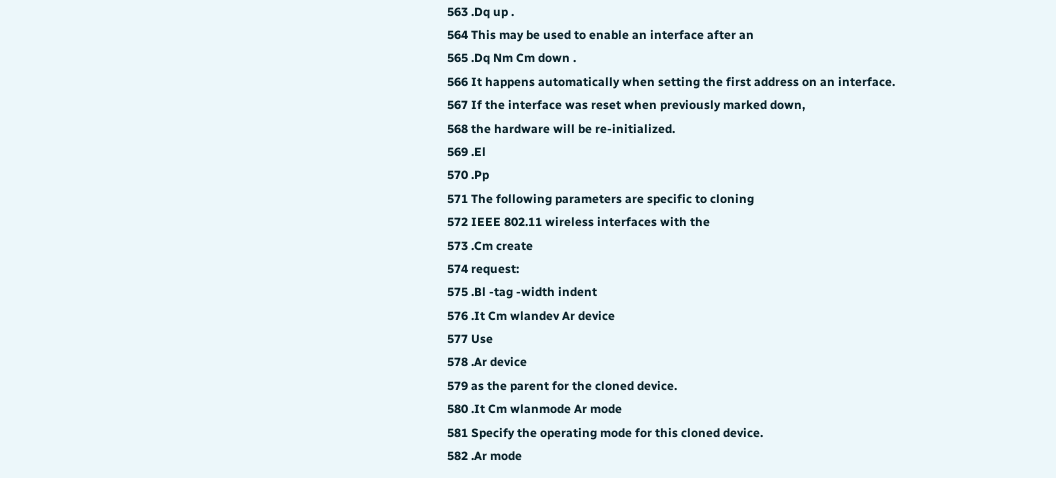563 .Dq up .
564 This may be used to enable an interface after an
565 .Dq Nm Cm down .
566 It happens automatically when setting the first address on an interface.
567 If the interface was reset when previously marked down,
568 the hardware will be re-initialized.
569 .El
570 .Pp
571 The following parameters are specific to cloning
572 IEEE 802.11 wireless interfaces with the
573 .Cm create
574 request:
575 .Bl -tag -width indent
576 .It Cm wlandev Ar device
577 Use
578 .Ar device
579 as the parent for the cloned device.
580 .It Cm wlanmode Ar mode
581 Specify the operating mode for this cloned device.
582 .Ar mode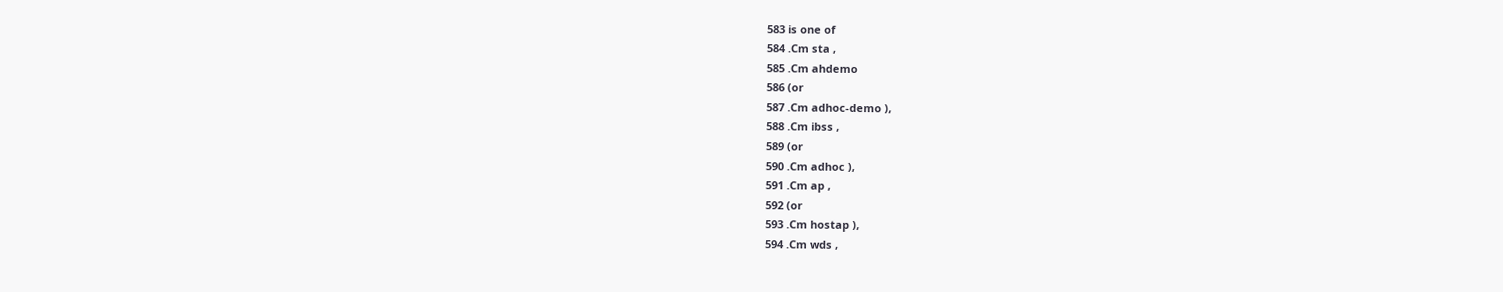583 is one of
584 .Cm sta ,
585 .Cm ahdemo
586 (or
587 .Cm adhoc-demo ),
588 .Cm ibss ,
589 (or
590 .Cm adhoc ),
591 .Cm ap ,
592 (or
593 .Cm hostap ),
594 .Cm wds ,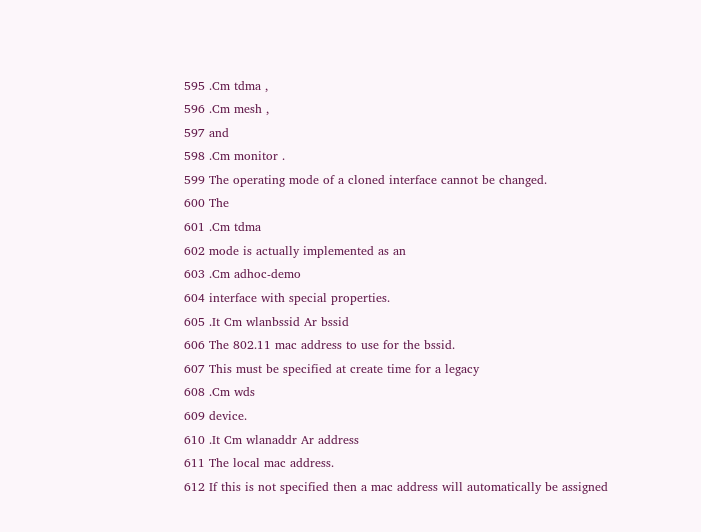595 .Cm tdma ,
596 .Cm mesh ,
597 and
598 .Cm monitor .
599 The operating mode of a cloned interface cannot be changed.
600 The
601 .Cm tdma
602 mode is actually implemented as an
603 .Cm adhoc-demo
604 interface with special properties.
605 .It Cm wlanbssid Ar bssid
606 The 802.11 mac address to use for the bssid.
607 This must be specified at create time for a legacy
608 .Cm wds
609 device.
610 .It Cm wlanaddr Ar address
611 The local mac address.
612 If this is not specified then a mac address will automatically be assigned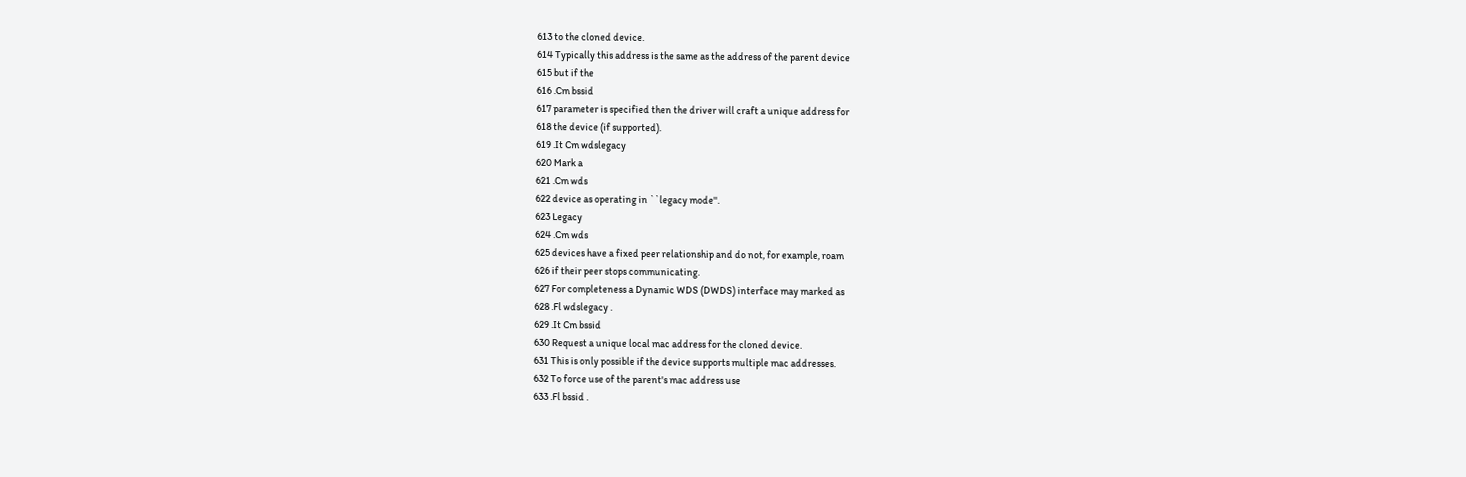613 to the cloned device.
614 Typically this address is the same as the address of the parent device
615 but if the
616 .Cm bssid
617 parameter is specified then the driver will craft a unique address for
618 the device (if supported).
619 .It Cm wdslegacy
620 Mark a
621 .Cm wds
622 device as operating in ``legacy mode''.
623 Legacy
624 .Cm wds
625 devices have a fixed peer relationship and do not, for example, roam
626 if their peer stops communicating.
627 For completeness a Dynamic WDS (DWDS) interface may marked as
628 .Fl wdslegacy .
629 .It Cm bssid
630 Request a unique local mac address for the cloned device.
631 This is only possible if the device supports multiple mac addresses.
632 To force use of the parent's mac address use
633 .Fl bssid .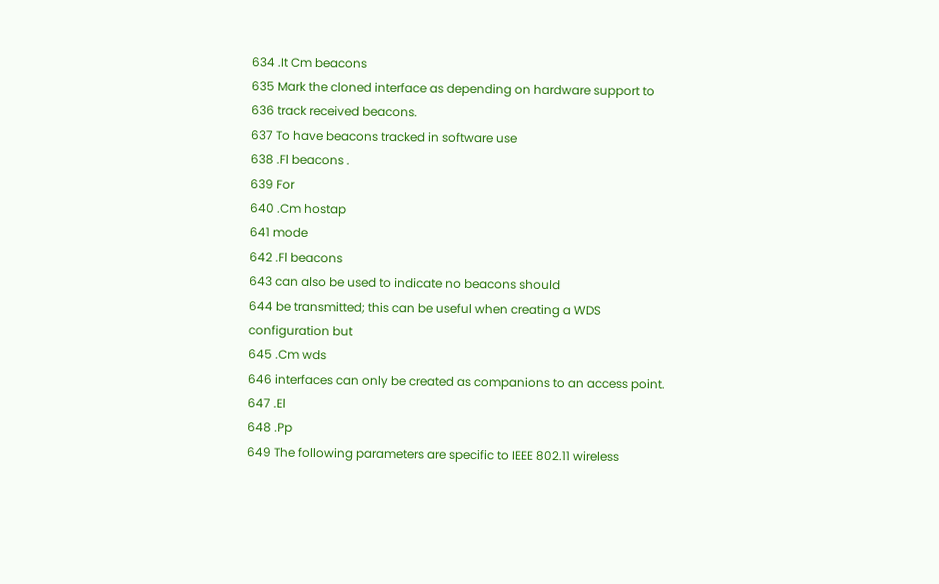634 .It Cm beacons
635 Mark the cloned interface as depending on hardware support to
636 track received beacons.
637 To have beacons tracked in software use
638 .Fl beacons .
639 For
640 .Cm hostap
641 mode
642 .Fl beacons
643 can also be used to indicate no beacons should
644 be transmitted; this can be useful when creating a WDS configuration but
645 .Cm wds
646 interfaces can only be created as companions to an access point.
647 .El
648 .Pp
649 The following parameters are specific to IEEE 802.11 wireless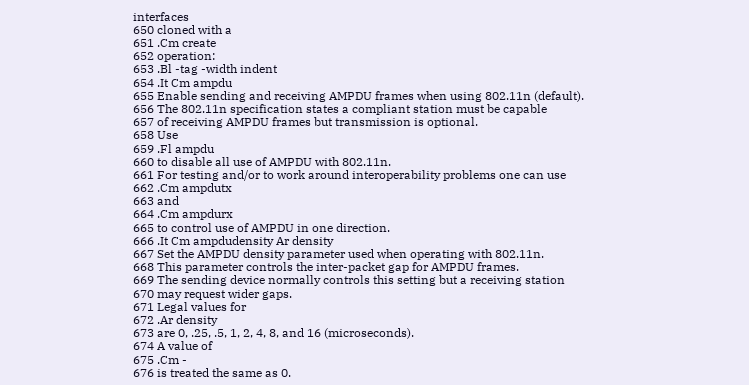interfaces
650 cloned with a
651 .Cm create
652 operation:
653 .Bl -tag -width indent
654 .It Cm ampdu
655 Enable sending and receiving AMPDU frames when using 802.11n (default).
656 The 802.11n specification states a compliant station must be capable
657 of receiving AMPDU frames but transmission is optional.
658 Use
659 .Fl ampdu
660 to disable all use of AMPDU with 802.11n.
661 For testing and/or to work around interoperability problems one can use
662 .Cm ampdutx
663 and
664 .Cm ampdurx
665 to control use of AMPDU in one direction.
666 .It Cm ampdudensity Ar density
667 Set the AMPDU density parameter used when operating with 802.11n.
668 This parameter controls the inter-packet gap for AMPDU frames.
669 The sending device normally controls this setting but a receiving station
670 may request wider gaps.
671 Legal values for
672 .Ar density
673 are 0, .25, .5, 1, 2, 4, 8, and 16 (microseconds).
674 A value of
675 .Cm -
676 is treated the same as 0.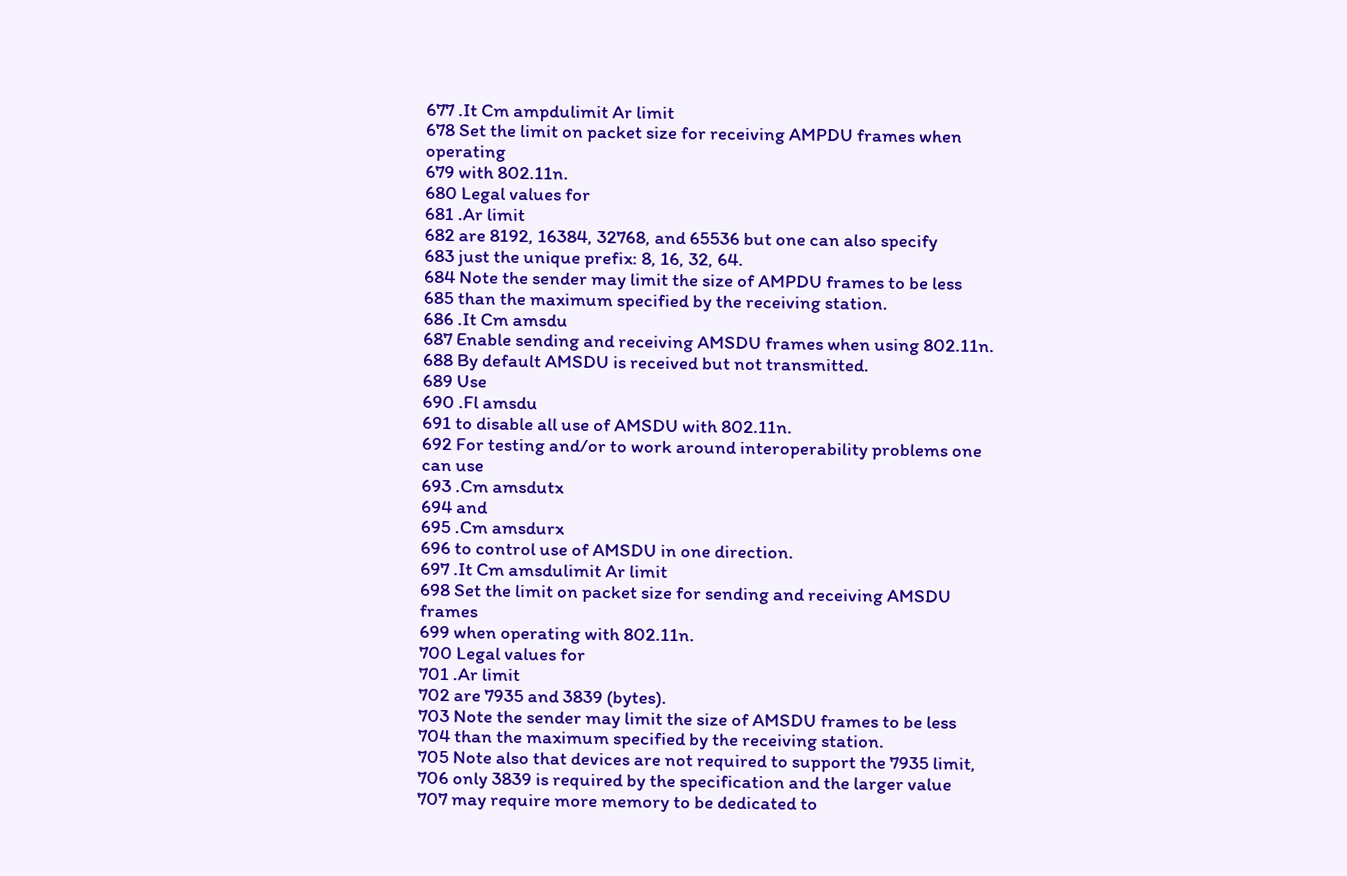677 .It Cm ampdulimit Ar limit
678 Set the limit on packet size for receiving AMPDU frames when operating
679 with 802.11n.
680 Legal values for
681 .Ar limit
682 are 8192, 16384, 32768, and 65536 but one can also specify
683 just the unique prefix: 8, 16, 32, 64.
684 Note the sender may limit the size of AMPDU frames to be less
685 than the maximum specified by the receiving station.
686 .It Cm amsdu
687 Enable sending and receiving AMSDU frames when using 802.11n.
688 By default AMSDU is received but not transmitted.
689 Use
690 .Fl amsdu
691 to disable all use of AMSDU with 802.11n.
692 For testing and/or to work around interoperability problems one can use
693 .Cm amsdutx
694 and
695 .Cm amsdurx
696 to control use of AMSDU in one direction.
697 .It Cm amsdulimit Ar limit
698 Set the limit on packet size for sending and receiving AMSDU frames
699 when operating with 802.11n.
700 Legal values for
701 .Ar limit
702 are 7935 and 3839 (bytes).
703 Note the sender may limit the size of AMSDU frames to be less
704 than the maximum specified by the receiving station.
705 Note also that devices are not required to support the 7935 limit,
706 only 3839 is required by the specification and the larger value
707 may require more memory to be dedicated to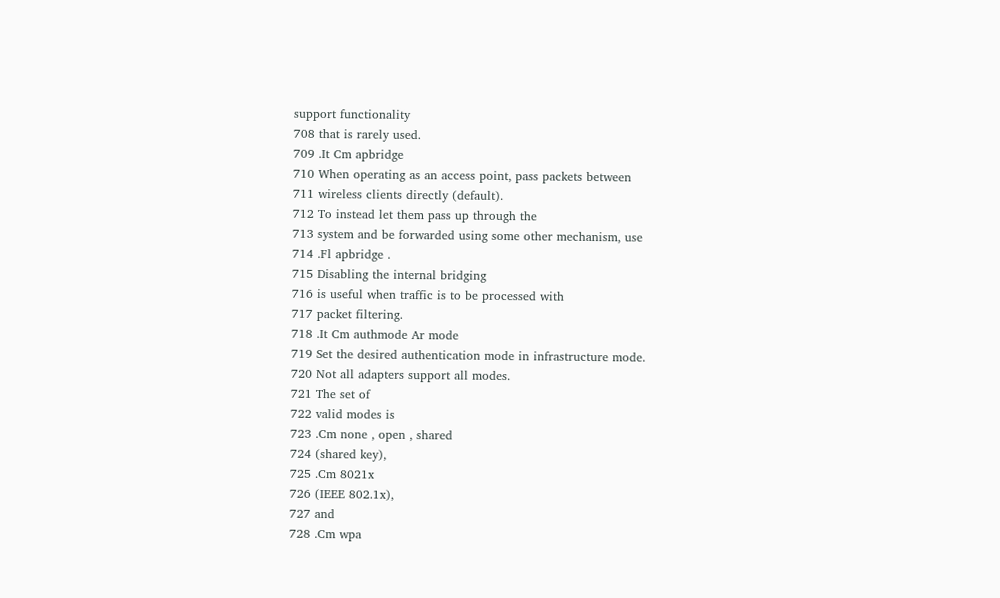support functionality
708 that is rarely used.
709 .It Cm apbridge
710 When operating as an access point, pass packets between
711 wireless clients directly (default).
712 To instead let them pass up through the
713 system and be forwarded using some other mechanism, use
714 .Fl apbridge .
715 Disabling the internal bridging
716 is useful when traffic is to be processed with
717 packet filtering.
718 .It Cm authmode Ar mode
719 Set the desired authentication mode in infrastructure mode.
720 Not all adapters support all modes.
721 The set of
722 valid modes is
723 .Cm none , open , shared
724 (shared key),
725 .Cm 8021x
726 (IEEE 802.1x),
727 and
728 .Cm wpa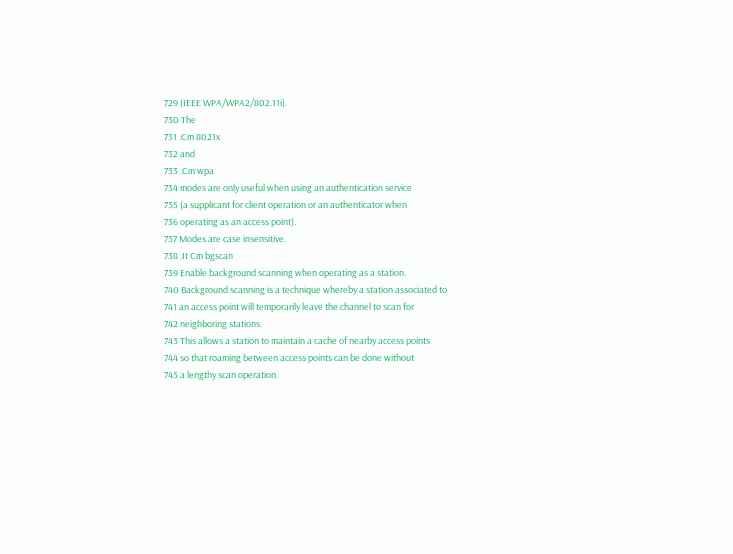729 (IEEE WPA/WPA2/802.11i).
730 The
731 .Cm 8021x
732 and
733 .Cm wpa
734 modes are only useful when using an authentication service
735 (a supplicant for client operation or an authenticator when
736 operating as an access point).
737 Modes are case insensitive.
738 .It Cm bgscan
739 Enable background scanning when operating as a station.
740 Background scanning is a technique whereby a station associated to
741 an access point will temporarily leave the channel to scan for
742 neighboring stations.
743 This allows a station to maintain a cache of nearby access points
744 so that roaming between access points can be done without
745 a lengthy scan operation.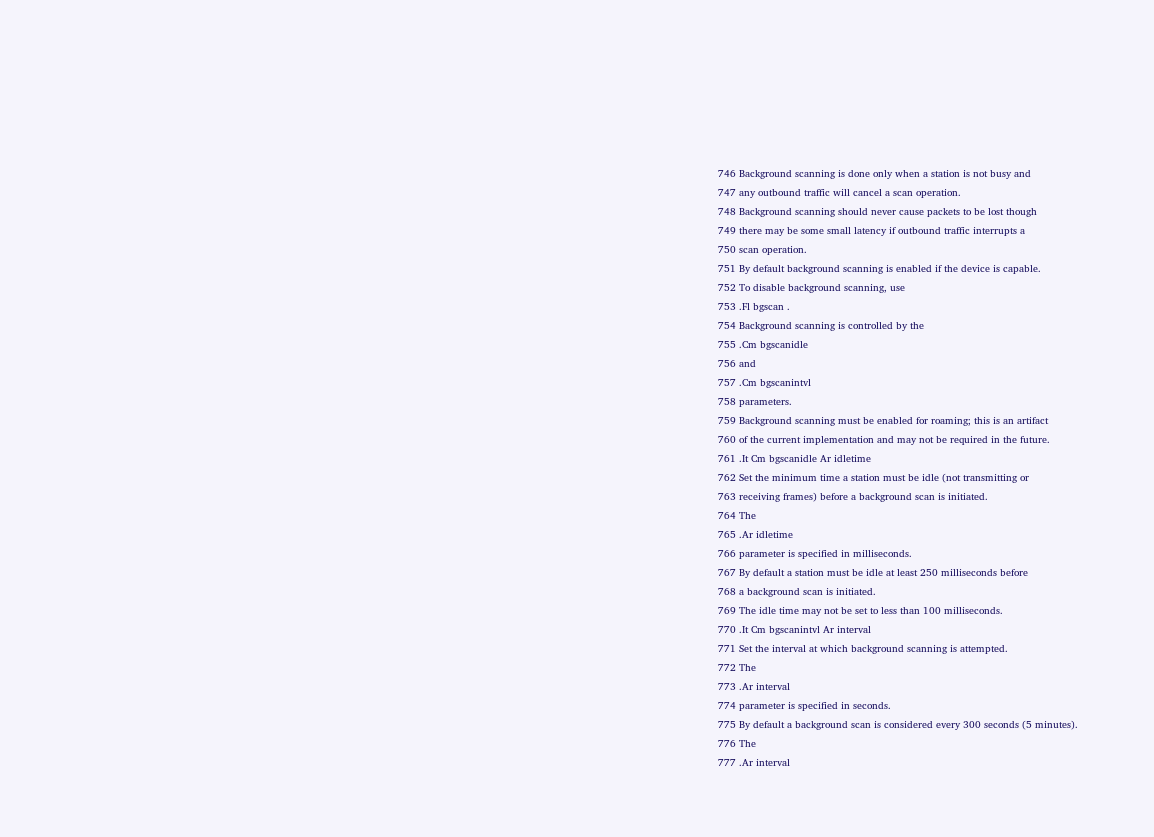746 Background scanning is done only when a station is not busy and
747 any outbound traffic will cancel a scan operation.
748 Background scanning should never cause packets to be lost though
749 there may be some small latency if outbound traffic interrupts a
750 scan operation.
751 By default background scanning is enabled if the device is capable.
752 To disable background scanning, use
753 .Fl bgscan .
754 Background scanning is controlled by the
755 .Cm bgscanidle
756 and
757 .Cm bgscanintvl
758 parameters.
759 Background scanning must be enabled for roaming; this is an artifact
760 of the current implementation and may not be required in the future.
761 .It Cm bgscanidle Ar idletime
762 Set the minimum time a station must be idle (not transmitting or
763 receiving frames) before a background scan is initiated.
764 The
765 .Ar idletime
766 parameter is specified in milliseconds.
767 By default a station must be idle at least 250 milliseconds before
768 a background scan is initiated.
769 The idle time may not be set to less than 100 milliseconds.
770 .It Cm bgscanintvl Ar interval
771 Set the interval at which background scanning is attempted.
772 The
773 .Ar interval
774 parameter is specified in seconds.
775 By default a background scan is considered every 300 seconds (5 minutes).
776 The
777 .Ar interval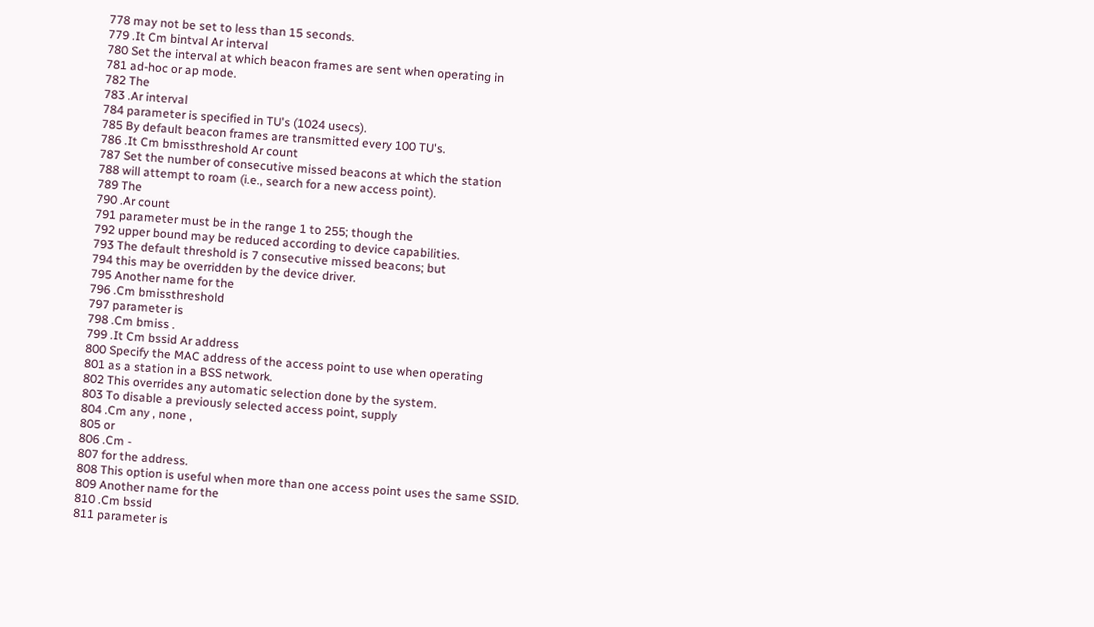778 may not be set to less than 15 seconds.
779 .It Cm bintval Ar interval
780 Set the interval at which beacon frames are sent when operating in
781 ad-hoc or ap mode.
782 The
783 .Ar interval
784 parameter is specified in TU's (1024 usecs).
785 By default beacon frames are transmitted every 100 TU's.
786 .It Cm bmissthreshold Ar count
787 Set the number of consecutive missed beacons at which the station
788 will attempt to roam (i.e., search for a new access point).
789 The
790 .Ar count
791 parameter must be in the range 1 to 255; though the
792 upper bound may be reduced according to device capabilities.
793 The default threshold is 7 consecutive missed beacons; but
794 this may be overridden by the device driver.
795 Another name for the
796 .Cm bmissthreshold
797 parameter is
798 .Cm bmiss .
799 .It Cm bssid Ar address
800 Specify the MAC address of the access point to use when operating
801 as a station in a BSS network.
802 This overrides any automatic selection done by the system.
803 To disable a previously selected access point, supply
804 .Cm any , none ,
805 or
806 .Cm -
807 for the address.
808 This option is useful when more than one access point uses the same SSID.
809 Another name for the
810 .Cm bssid
811 parameter is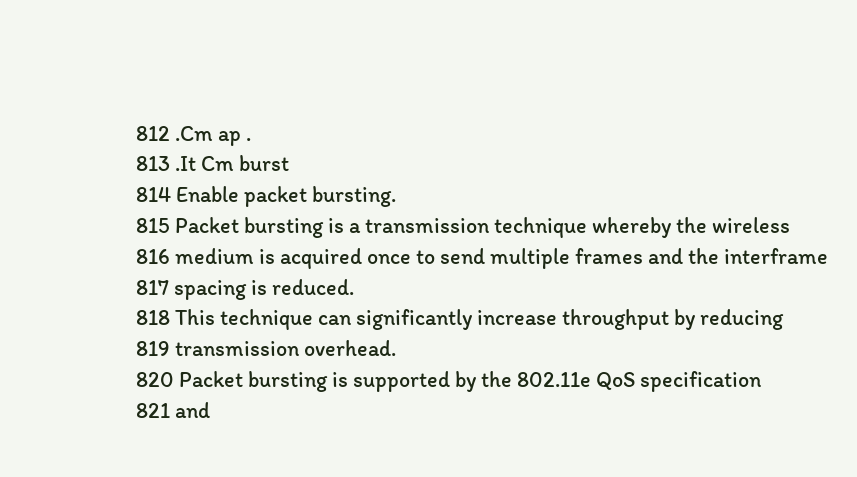812 .Cm ap .
813 .It Cm burst
814 Enable packet bursting.
815 Packet bursting is a transmission technique whereby the wireless
816 medium is acquired once to send multiple frames and the interframe
817 spacing is reduced.
818 This technique can significantly increase throughput by reducing
819 transmission overhead.
820 Packet bursting is supported by the 802.11e QoS specification
821 and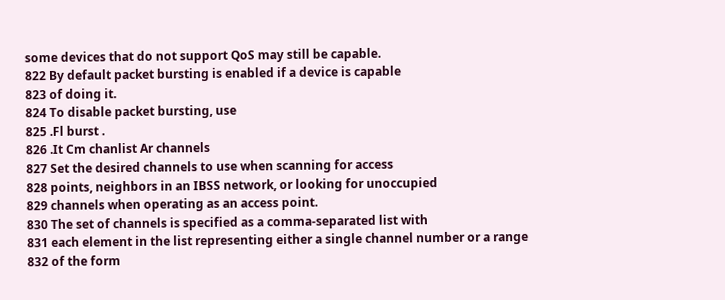some devices that do not support QoS may still be capable.
822 By default packet bursting is enabled if a device is capable
823 of doing it.
824 To disable packet bursting, use
825 .Fl burst .
826 .It Cm chanlist Ar channels
827 Set the desired channels to use when scanning for access
828 points, neighbors in an IBSS network, or looking for unoccupied
829 channels when operating as an access point.
830 The set of channels is specified as a comma-separated list with
831 each element in the list representing either a single channel number or a range
832 of the form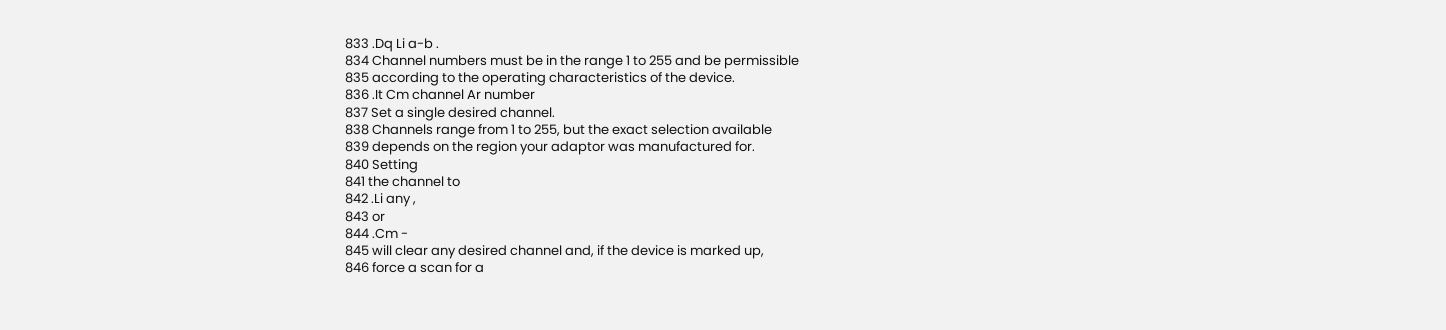833 .Dq Li a-b .
834 Channel numbers must be in the range 1 to 255 and be permissible
835 according to the operating characteristics of the device.
836 .It Cm channel Ar number
837 Set a single desired channel.
838 Channels range from 1 to 255, but the exact selection available
839 depends on the region your adaptor was manufactured for.
840 Setting
841 the channel to
842 .Li any ,
843 or
844 .Cm -
845 will clear any desired channel and, if the device is marked up,
846 force a scan for a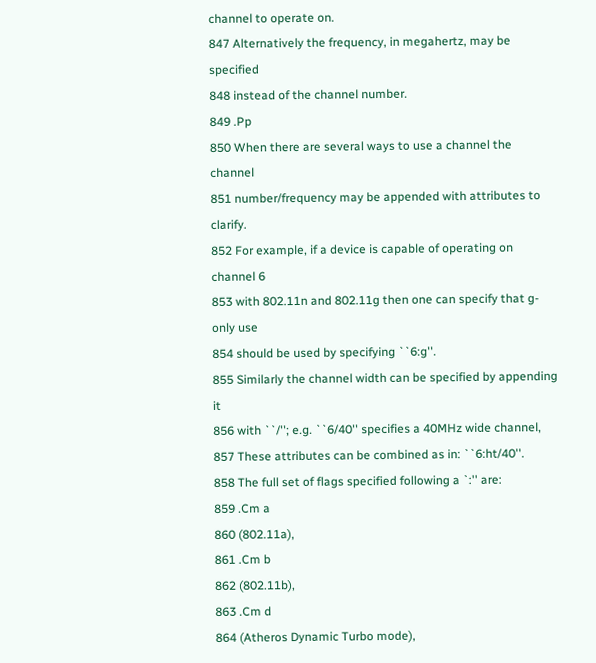channel to operate on.
847 Alternatively the frequency, in megahertz, may be specified
848 instead of the channel number.
849 .Pp
850 When there are several ways to use a channel the channel
851 number/frequency may be appended with attributes to clarify.
852 For example, if a device is capable of operating on channel 6
853 with 802.11n and 802.11g then one can specify that g-only use
854 should be used by specifying ``6:g''.
855 Similarly the channel width can be specified by appending it
856 with ``/''; e.g. ``6/40'' specifies a 40MHz wide channel,
857 These attributes can be combined as in: ``6:ht/40''.
858 The full set of flags specified following a `:'' are:
859 .Cm a
860 (802.11a),
861 .Cm b
862 (802.11b),
863 .Cm d
864 (Atheros Dynamic Turbo mode),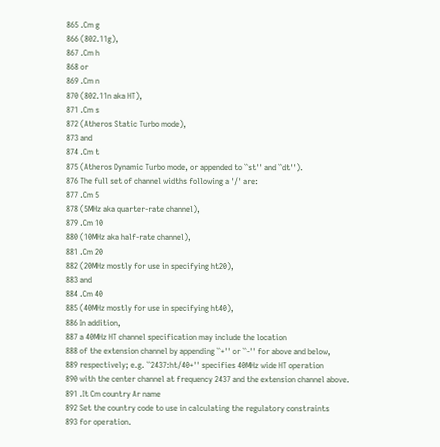865 .Cm g
866 (802.11g),
867 .Cm h
868 or
869 .Cm n
870 (802.11n aka HT),
871 .Cm s
872 (Atheros Static Turbo mode),
873 and
874 .Cm t
875 (Atheros Dynamic Turbo mode, or appended to ``st'' and ``dt'').
876 The full set of channel widths following a '/' are:
877 .Cm 5
878 (5MHz aka quarter-rate channel),
879 .Cm 10
880 (10MHz aka half-rate channel),
881 .Cm 20
882 (20MHz mostly for use in specifying ht20),
883 and
884 .Cm 40
885 (40MHz mostly for use in specifying ht40),
886 In addition,
887 a 40MHz HT channel specification may include the location
888 of the extension channel by appending ``+'' or ``-'' for above and below,
889 respectively; e.g. ``2437:ht/40+'' specifies 40MHz wide HT operation
890 with the center channel at frequency 2437 and the extension channel above.
891 .It Cm country Ar name
892 Set the country code to use in calculating the regulatory constraints
893 for operation.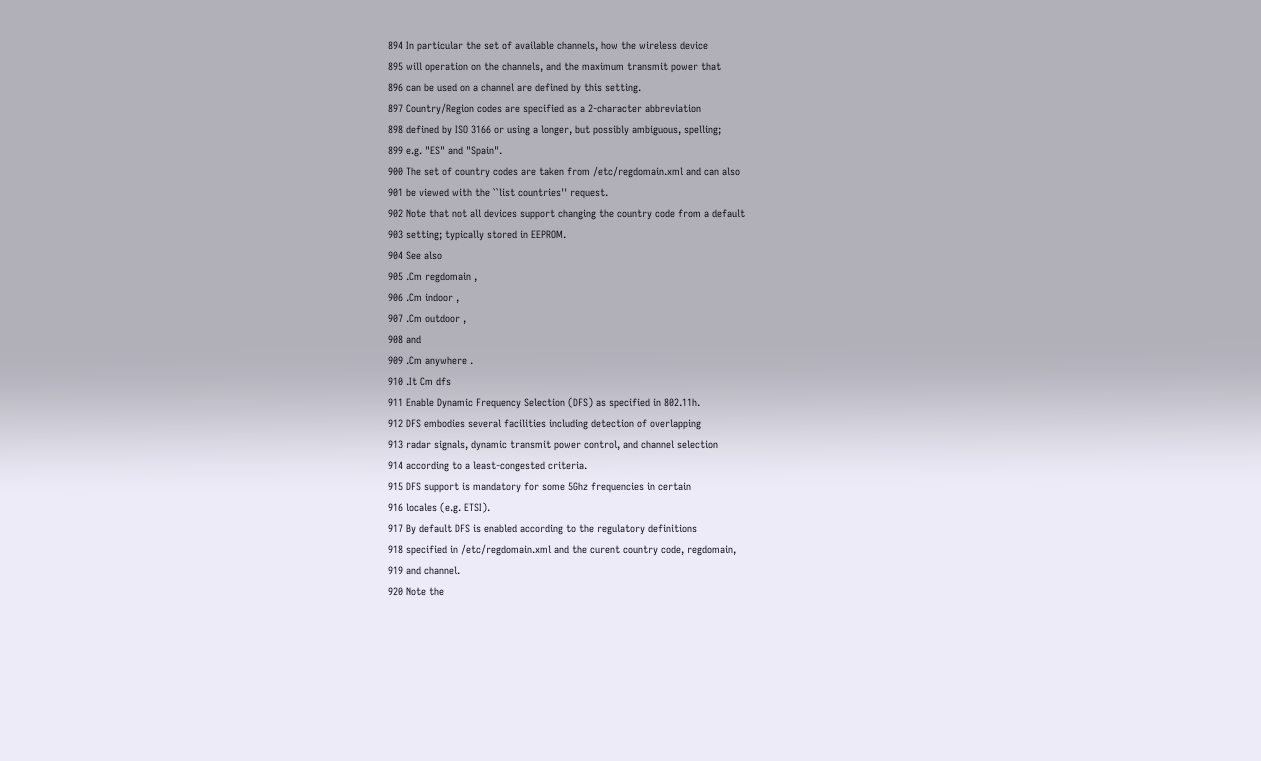894 In particular the set of available channels, how the wireless device
895 will operation on the channels, and the maximum transmit power that
896 can be used on a channel are defined by this setting.
897 Country/Region codes are specified as a 2-character abbreviation
898 defined by ISO 3166 or using a longer, but possibly ambiguous, spelling;
899 e.g. "ES" and "Spain".
900 The set of country codes are taken from /etc/regdomain.xml and can also
901 be viewed with the ``list countries'' request.
902 Note that not all devices support changing the country code from a default
903 setting; typically stored in EEPROM.
904 See also
905 .Cm regdomain ,
906 .Cm indoor ,
907 .Cm outdoor ,
908 and
909 .Cm anywhere .
910 .It Cm dfs
911 Enable Dynamic Frequency Selection (DFS) as specified in 802.11h.
912 DFS embodies several facilities including detection of overlapping
913 radar signals, dynamic transmit power control, and channel selection
914 according to a least-congested criteria.
915 DFS support is mandatory for some 5Ghz frequencies in certain
916 locales (e.g. ETSI).
917 By default DFS is enabled according to the regulatory definitions
918 specified in /etc/regdomain.xml and the curent country code, regdomain,
919 and channel.
920 Note the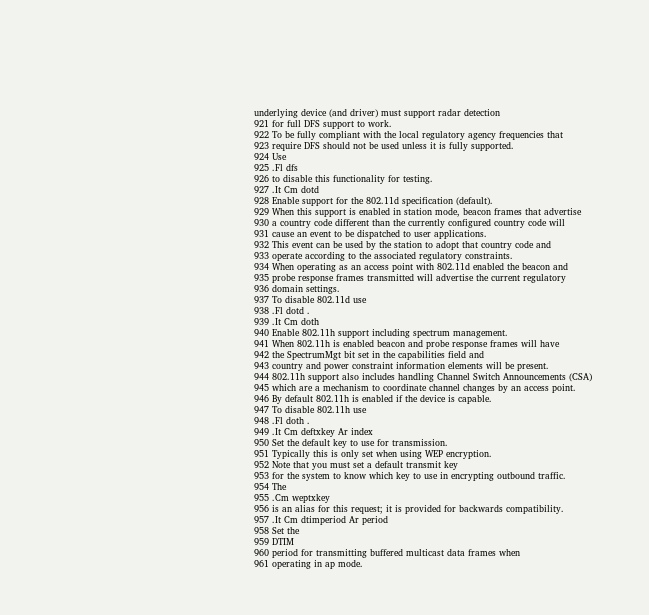underlying device (and driver) must support radar detection
921 for full DFS support to work.
922 To be fully compliant with the local regulatory agency frequencies that
923 require DFS should not be used unless it is fully supported.
924 Use
925 .Fl dfs
926 to disable this functionality for testing.
927 .It Cm dotd
928 Enable support for the 802.11d specification (default).
929 When this support is enabled in station mode, beacon frames that advertise
930 a country code different than the currently configured country code will
931 cause an event to be dispatched to user applications.
932 This event can be used by the station to adopt that country code and
933 operate according to the associated regulatory constraints.
934 When operating as an access point with 802.11d enabled the beacon and
935 probe response frames transmitted will advertise the current regulatory
936 domain settings.
937 To disable 802.11d use
938 .Fl dotd .
939 .It Cm doth
940 Enable 802.11h support including spectrum management.
941 When 802.11h is enabled beacon and probe response frames will have
942 the SpectrumMgt bit set in the capabilities field and
943 country and power constraint information elements will be present.
944 802.11h support also includes handling Channel Switch Announcements (CSA)
945 which are a mechanism to coordinate channel changes by an access point.
946 By default 802.11h is enabled if the device is capable.
947 To disable 802.11h use
948 .Fl doth .
949 .It Cm deftxkey Ar index
950 Set the default key to use for transmission.
951 Typically this is only set when using WEP encryption.
952 Note that you must set a default transmit key
953 for the system to know which key to use in encrypting outbound traffic.
954 The
955 .Cm weptxkey
956 is an alias for this request; it is provided for backwards compatibility.
957 .It Cm dtimperiod Ar period
958 Set the
959 DTIM
960 period for transmitting buffered multicast data frames when
961 operating in ap mode.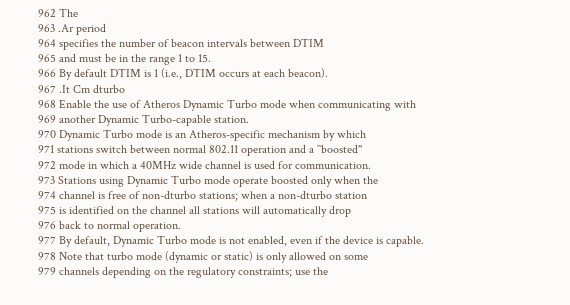962 The
963 .Ar period
964 specifies the number of beacon intervals between DTIM
965 and must be in the range 1 to 15.
966 By default DTIM is 1 (i.e., DTIM occurs at each beacon).
967 .It Cm dturbo
968 Enable the use of Atheros Dynamic Turbo mode when communicating with
969 another Dynamic Turbo-capable station.
970 Dynamic Turbo mode is an Atheros-specific mechanism by which
971 stations switch between normal 802.11 operation and a ``boosted''
972 mode in which a 40MHz wide channel is used for communication.
973 Stations using Dynamic Turbo mode operate boosted only when the
974 channel is free of non-dturbo stations; when a non-dturbo station
975 is identified on the channel all stations will automatically drop
976 back to normal operation.
977 By default, Dynamic Turbo mode is not enabled, even if the device is capable.
978 Note that turbo mode (dynamic or static) is only allowed on some
979 channels depending on the regulatory constraints; use the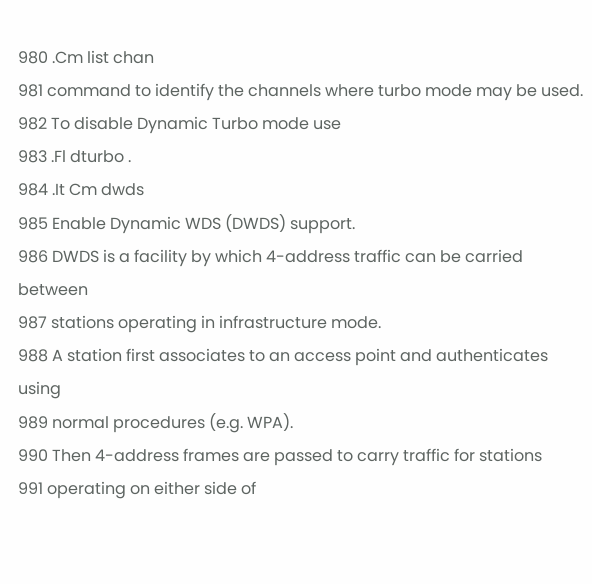980 .Cm list chan
981 command to identify the channels where turbo mode may be used.
982 To disable Dynamic Turbo mode use
983 .Fl dturbo .
984 .It Cm dwds
985 Enable Dynamic WDS (DWDS) support.
986 DWDS is a facility by which 4-address traffic can be carried between
987 stations operating in infrastructure mode.
988 A station first associates to an access point and authenticates using
989 normal procedures (e.g. WPA).
990 Then 4-address frames are passed to carry traffic for stations
991 operating on either side of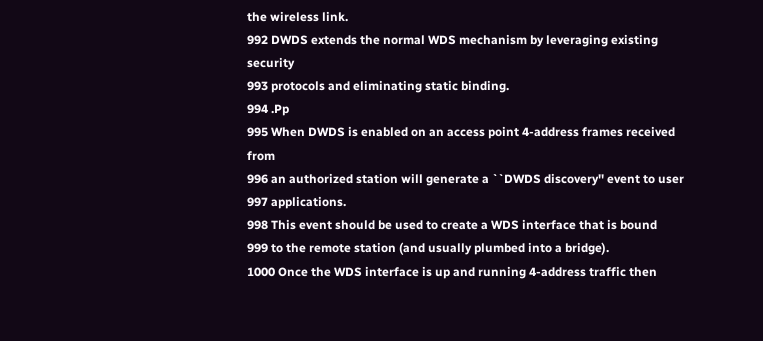the wireless link.
992 DWDS extends the normal WDS mechanism by leveraging existing security
993 protocols and eliminating static binding.
994 .Pp
995 When DWDS is enabled on an access point 4-address frames received from
996 an authorized station will generate a ``DWDS discovery'' event to user
997 applications.
998 This event should be used to create a WDS interface that is bound
999 to the remote station (and usually plumbed into a bridge).
1000 Once the WDS interface is up and running 4-address traffic then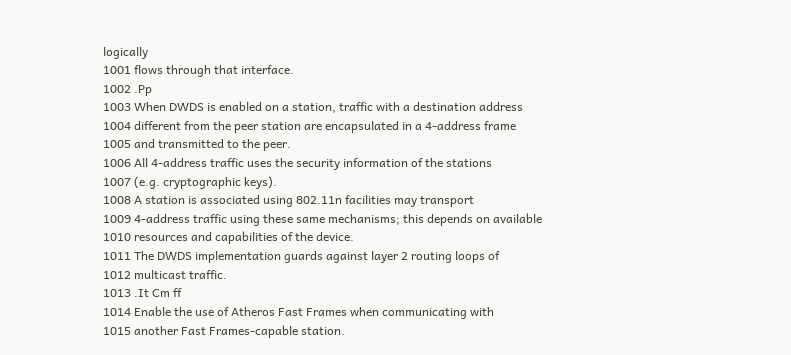logically
1001 flows through that interface.
1002 .Pp
1003 When DWDS is enabled on a station, traffic with a destination address
1004 different from the peer station are encapsulated in a 4-address frame
1005 and transmitted to the peer.
1006 All 4-address traffic uses the security information of the stations
1007 (e.g. cryptographic keys).
1008 A station is associated using 802.11n facilities may transport
1009 4-address traffic using these same mechanisms; this depends on available
1010 resources and capabilities of the device.
1011 The DWDS implementation guards against layer 2 routing loops of
1012 multicast traffic.
1013 .It Cm ff
1014 Enable the use of Atheros Fast Frames when communicating with
1015 another Fast Frames-capable station.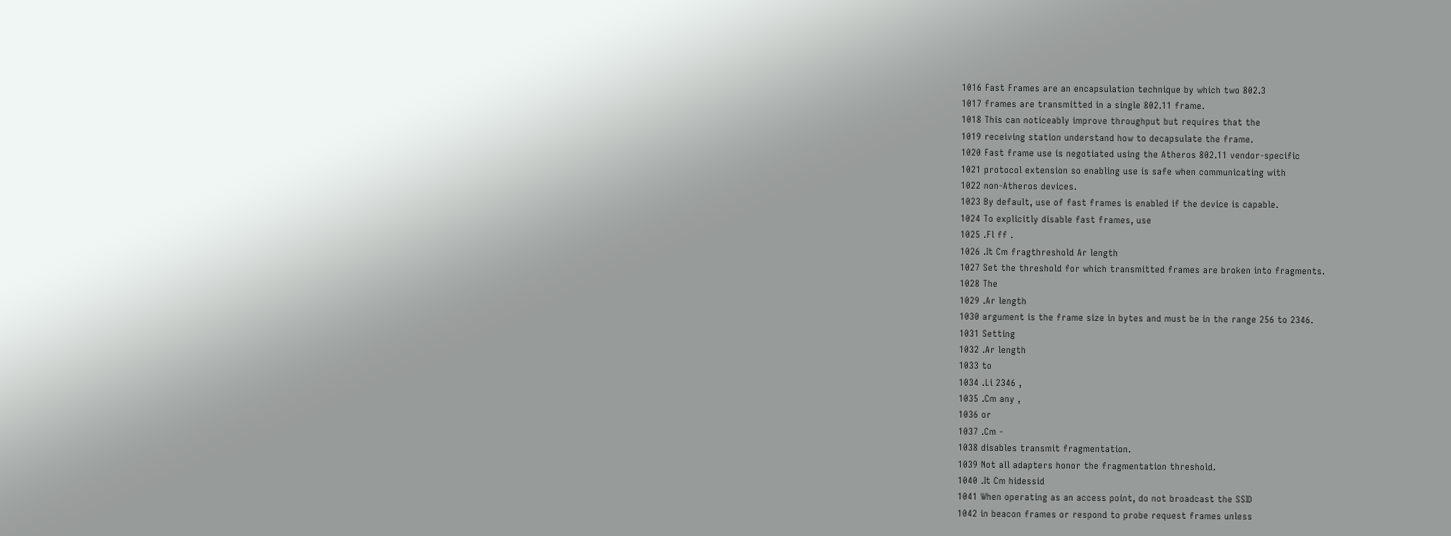1016 Fast Frames are an encapsulation technique by which two 802.3
1017 frames are transmitted in a single 802.11 frame.
1018 This can noticeably improve throughput but requires that the
1019 receiving station understand how to decapsulate the frame.
1020 Fast frame use is negotiated using the Atheros 802.11 vendor-specific
1021 protocol extension so enabling use is safe when communicating with
1022 non-Atheros devices.
1023 By default, use of fast frames is enabled if the device is capable.
1024 To explicitly disable fast frames, use
1025 .Fl ff .
1026 .It Cm fragthreshold Ar length
1027 Set the threshold for which transmitted frames are broken into fragments.
1028 The
1029 .Ar length
1030 argument is the frame size in bytes and must be in the range 256 to 2346.
1031 Setting
1032 .Ar length
1033 to
1034 .Li 2346 ,
1035 .Cm any ,
1036 or
1037 .Cm -
1038 disables transmit fragmentation.
1039 Not all adapters honor the fragmentation threshold.
1040 .It Cm hidessid
1041 When operating as an access point, do not broadcast the SSID
1042 in beacon frames or respond to probe request frames unless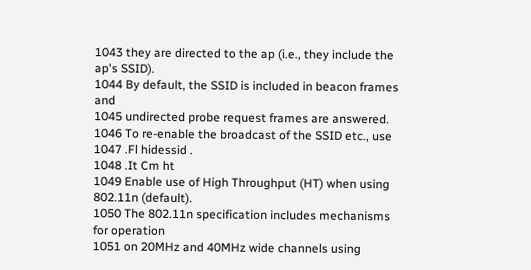1043 they are directed to the ap (i.e., they include the ap's SSID).
1044 By default, the SSID is included in beacon frames and
1045 undirected probe request frames are answered.
1046 To re-enable the broadcast of the SSID etc., use
1047 .Fl hidessid .
1048 .It Cm ht
1049 Enable use of High Throughput (HT) when using 802.11n (default).
1050 The 802.11n specification includes mechanisms for operation
1051 on 20MHz and 40MHz wide channels using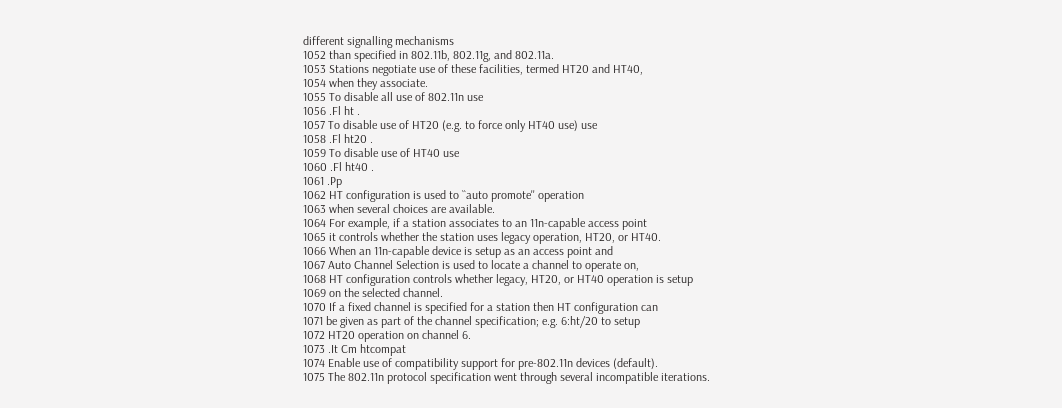different signalling mechanisms
1052 than specified in 802.11b, 802.11g, and 802.11a.
1053 Stations negotiate use of these facilities, termed HT20 and HT40,
1054 when they associate.
1055 To disable all use of 802.11n use
1056 .Fl ht .
1057 To disable use of HT20 (e.g. to force only HT40 use) use
1058 .Fl ht20 .
1059 To disable use of HT40 use
1060 .Fl ht40 .
1061 .Pp
1062 HT configuration is used to ``auto promote'' operation
1063 when several choices are available.
1064 For example, if a station associates to an 11n-capable access point
1065 it controls whether the station uses legacy operation, HT20, or HT40.
1066 When an 11n-capable device is setup as an access point and
1067 Auto Channel Selection is used to locate a channel to operate on,
1068 HT configuration controls whether legacy, HT20, or HT40 operation is setup
1069 on the selected channel.
1070 If a fixed channel is specified for a station then HT configuration can
1071 be given as part of the channel specification; e.g. 6:ht/20 to setup
1072 HT20 operation on channel 6.
1073 .It Cm htcompat
1074 Enable use of compatibility support for pre-802.11n devices (default).
1075 The 802.11n protocol specification went through several incompatible iterations.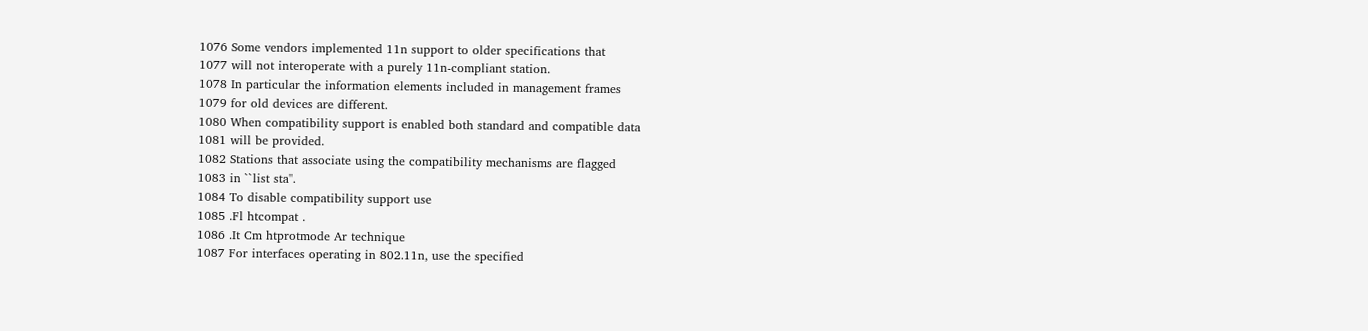1076 Some vendors implemented 11n support to older specifications that
1077 will not interoperate with a purely 11n-compliant station.
1078 In particular the information elements included in management frames
1079 for old devices are different.
1080 When compatibility support is enabled both standard and compatible data
1081 will be provided.
1082 Stations that associate using the compatibility mechanisms are flagged
1083 in ``list sta''.
1084 To disable compatibility support use
1085 .Fl htcompat .
1086 .It Cm htprotmode Ar technique
1087 For interfaces operating in 802.11n, use the specified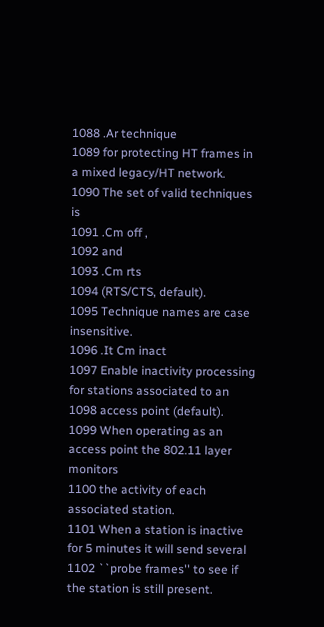1088 .Ar technique
1089 for protecting HT frames in a mixed legacy/HT network.
1090 The set of valid techniques is
1091 .Cm off ,
1092 and
1093 .Cm rts
1094 (RTS/CTS, default).
1095 Technique names are case insensitive.
1096 .It Cm inact
1097 Enable inactivity processing for stations associated to an
1098 access point (default).
1099 When operating as an access point the 802.11 layer monitors
1100 the activity of each associated station.
1101 When a station is inactive for 5 minutes it will send several
1102 ``probe frames'' to see if the station is still present.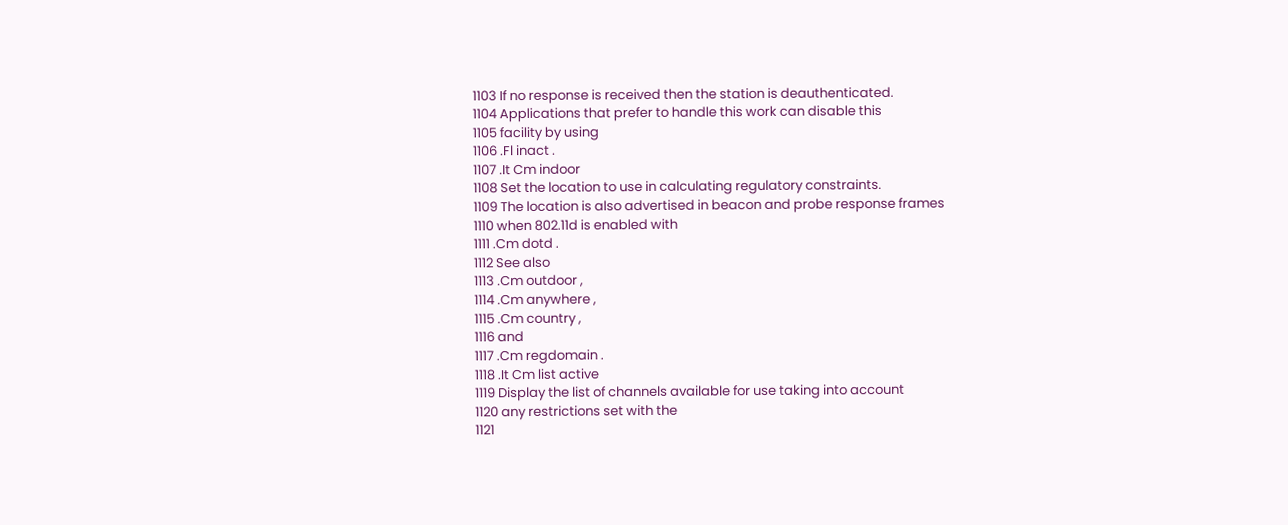1103 If no response is received then the station is deauthenticated.
1104 Applications that prefer to handle this work can disable this
1105 facility by using
1106 .Fl inact .
1107 .It Cm indoor
1108 Set the location to use in calculating regulatory constraints.
1109 The location is also advertised in beacon and probe response frames
1110 when 802.11d is enabled with
1111 .Cm dotd .
1112 See also
1113 .Cm outdoor ,
1114 .Cm anywhere ,
1115 .Cm country ,
1116 and
1117 .Cm regdomain .
1118 .It Cm list active
1119 Display the list of channels available for use taking into account
1120 any restrictions set with the
1121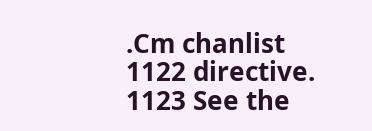.Cm chanlist
1122 directive.
1123 See the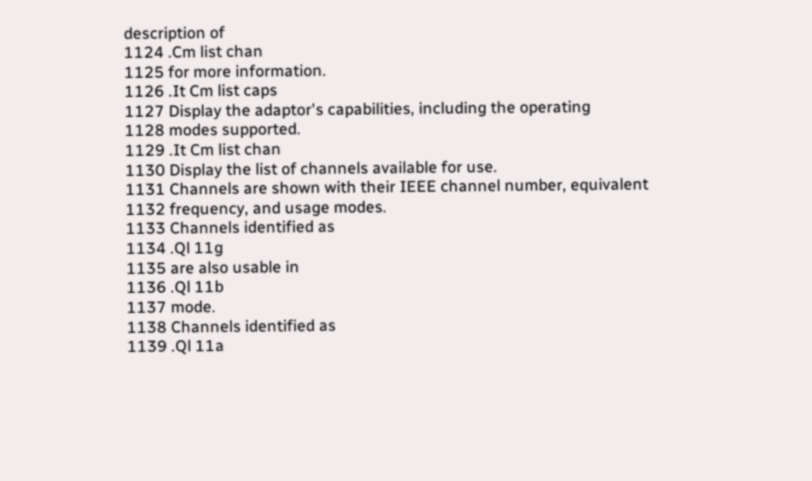description of
1124 .Cm list chan
1125 for more information.
1126 .It Cm list caps
1127 Display the adaptor's capabilities, including the operating
1128 modes supported.
1129 .It Cm list chan
1130 Display the list of channels available for use.
1131 Channels are shown with their IEEE channel number, equivalent
1132 frequency, and usage modes.
1133 Channels identified as
1134 .Ql 11g
1135 are also usable in
1136 .Ql 11b
1137 mode.
1138 Channels identified as
1139 .Ql 11a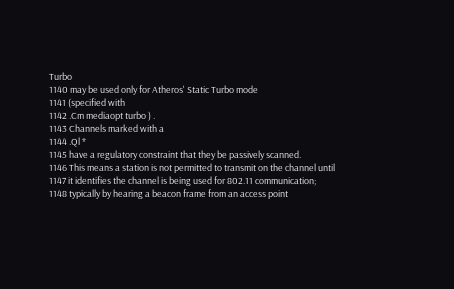Turbo
1140 may be used only for Atheros' Static Turbo mode
1141 (specified with
1142 .Cm mediaopt turbo ) .
1143 Channels marked with a
1144 .Ql *
1145 have a regulatory constraint that they be passively scanned.
1146 This means a station is not permitted to transmit on the channel until
1147 it identifies the channel is being used for 802.11 communication;
1148 typically by hearing a beacon frame from an access point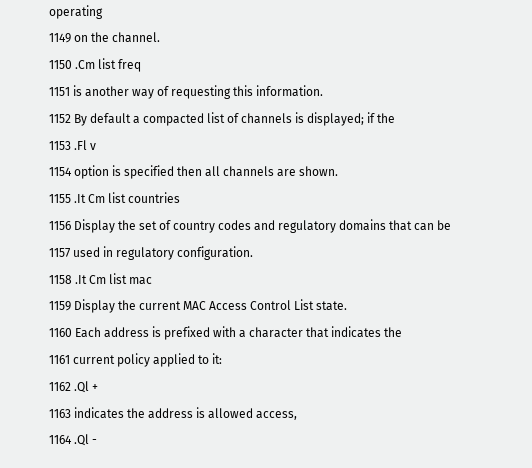operating
1149 on the channel.
1150 .Cm list freq
1151 is another way of requesting this information.
1152 By default a compacted list of channels is displayed; if the
1153 .Fl v
1154 option is specified then all channels are shown.
1155 .It Cm list countries
1156 Display the set of country codes and regulatory domains that can be
1157 used in regulatory configuration.
1158 .It Cm list mac
1159 Display the current MAC Access Control List state.
1160 Each address is prefixed with a character that indicates the
1161 current policy applied to it:
1162 .Ql +
1163 indicates the address is allowed access,
1164 .Ql -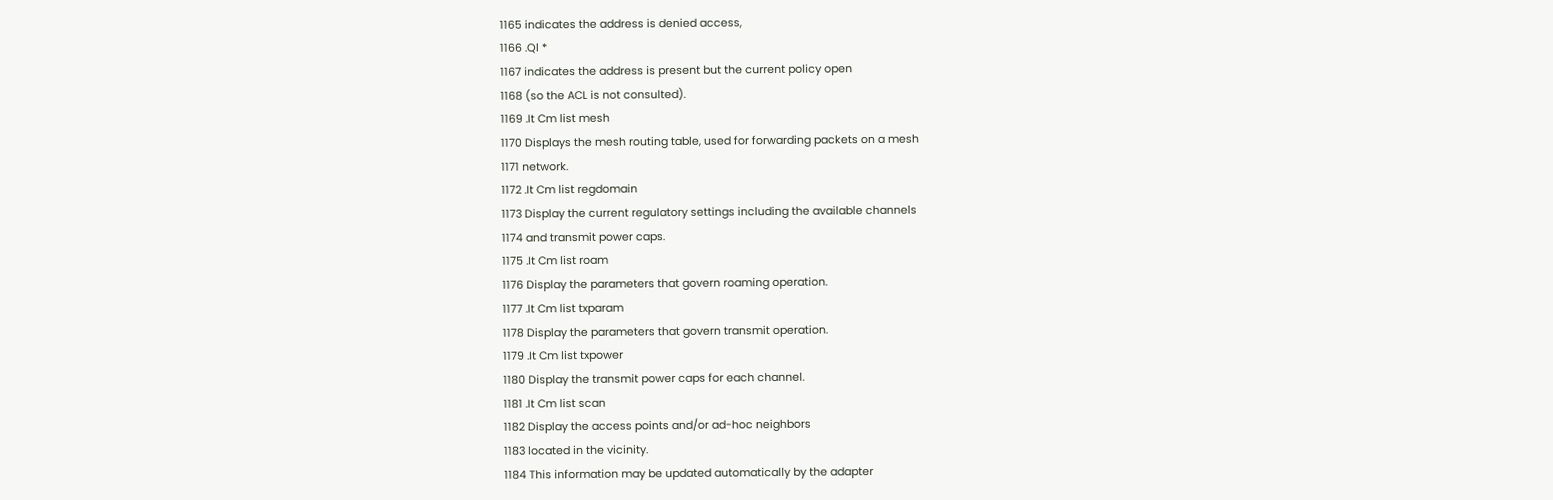1165 indicates the address is denied access,
1166 .Ql *
1167 indicates the address is present but the current policy open
1168 (so the ACL is not consulted).
1169 .It Cm list mesh
1170 Displays the mesh routing table, used for forwarding packets on a mesh
1171 network.
1172 .It Cm list regdomain
1173 Display the current regulatory settings including the available channels
1174 and transmit power caps.
1175 .It Cm list roam
1176 Display the parameters that govern roaming operation.
1177 .It Cm list txparam
1178 Display the parameters that govern transmit operation.
1179 .It Cm list txpower
1180 Display the transmit power caps for each channel.
1181 .It Cm list scan
1182 Display the access points and/or ad-hoc neighbors
1183 located in the vicinity.
1184 This information may be updated automatically by the adapter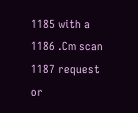1185 with a
1186 .Cm scan
1187 request or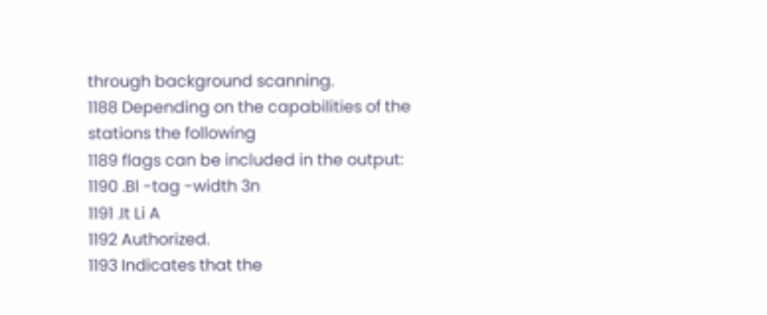through background scanning.
1188 Depending on the capabilities of the stations the following
1189 flags can be included in the output:
1190 .Bl -tag -width 3n
1191 .It Li A
1192 Authorized.
1193 Indicates that the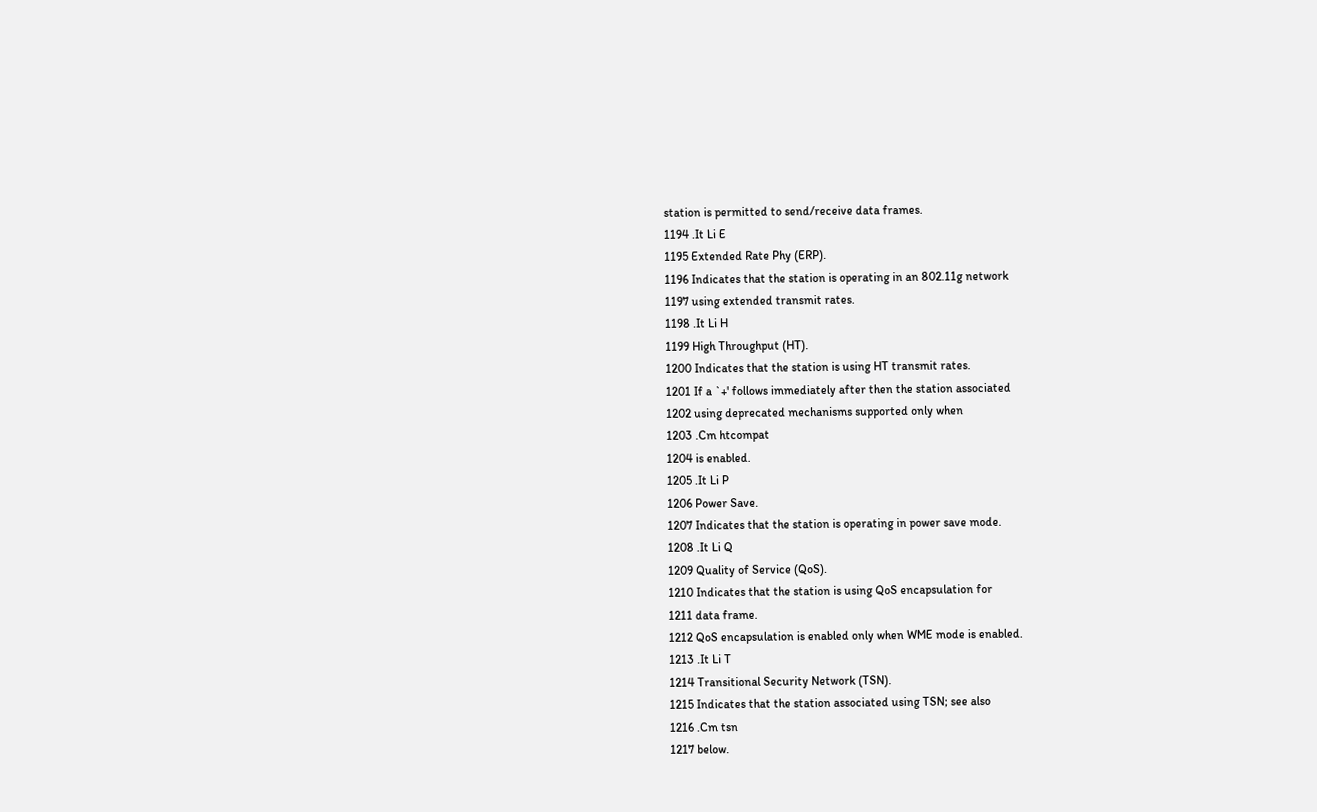station is permitted to send/receive data frames.
1194 .It Li E
1195 Extended Rate Phy (ERP).
1196 Indicates that the station is operating in an 802.11g network
1197 using extended transmit rates.
1198 .It Li H
1199 High Throughput (HT).
1200 Indicates that the station is using HT transmit rates.
1201 If a `+' follows immediately after then the station associated
1202 using deprecated mechanisms supported only when
1203 .Cm htcompat
1204 is enabled.
1205 .It Li P
1206 Power Save.
1207 Indicates that the station is operating in power save mode.
1208 .It Li Q
1209 Quality of Service (QoS).
1210 Indicates that the station is using QoS encapsulation for
1211 data frame.
1212 QoS encapsulation is enabled only when WME mode is enabled.
1213 .It Li T
1214 Transitional Security Network (TSN).
1215 Indicates that the station associated using TSN; see also
1216 .Cm tsn
1217 below.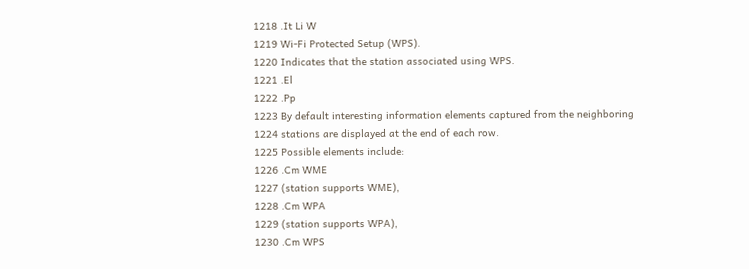1218 .It Li W
1219 Wi-Fi Protected Setup (WPS).
1220 Indicates that the station associated using WPS.
1221 .El
1222 .Pp
1223 By default interesting information elements captured from the neighboring
1224 stations are displayed at the end of each row.
1225 Possible elements include:
1226 .Cm WME
1227 (station supports WME),
1228 .Cm WPA
1229 (station supports WPA),
1230 .Cm WPS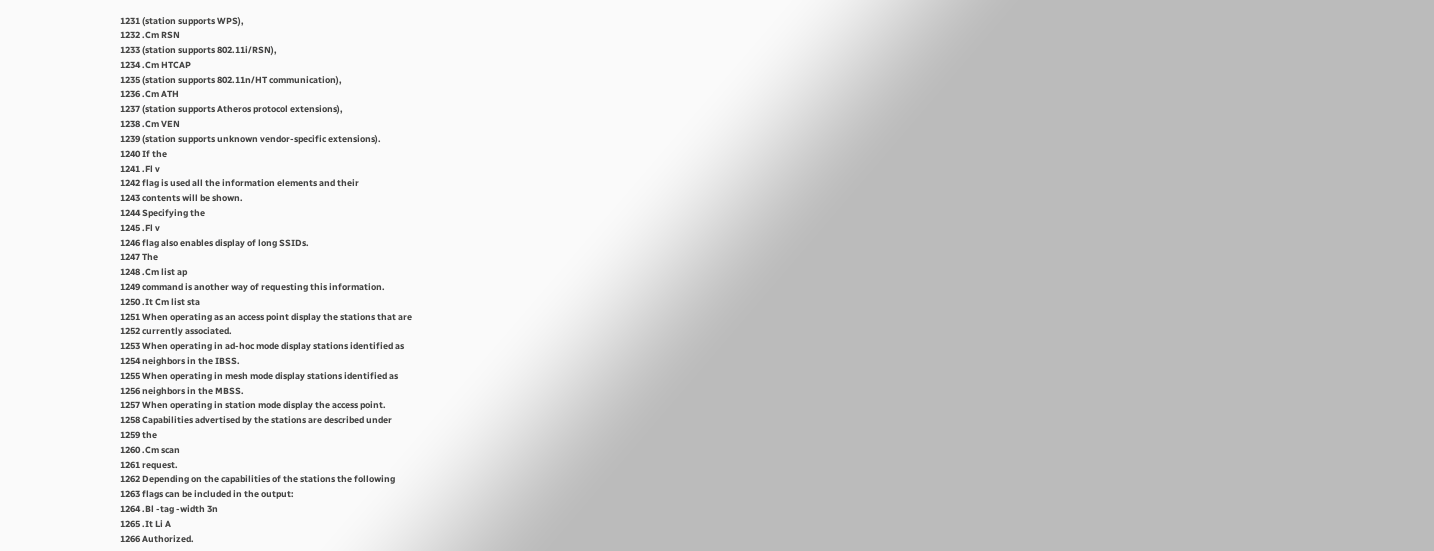1231 (station supports WPS),
1232 .Cm RSN
1233 (station supports 802.11i/RSN),
1234 .Cm HTCAP
1235 (station supports 802.11n/HT communication),
1236 .Cm ATH
1237 (station supports Atheros protocol extensions),
1238 .Cm VEN
1239 (station supports unknown vendor-specific extensions).
1240 If the
1241 .Fl v
1242 flag is used all the information elements and their
1243 contents will be shown.
1244 Specifying the
1245 .Fl v
1246 flag also enables display of long SSIDs.
1247 The
1248 .Cm list ap
1249 command is another way of requesting this information.
1250 .It Cm list sta
1251 When operating as an access point display the stations that are
1252 currently associated.
1253 When operating in ad-hoc mode display stations identified as
1254 neighbors in the IBSS.
1255 When operating in mesh mode display stations identified as
1256 neighbors in the MBSS.
1257 When operating in station mode display the access point.
1258 Capabilities advertised by the stations are described under
1259 the
1260 .Cm scan
1261 request.
1262 Depending on the capabilities of the stations the following
1263 flags can be included in the output:
1264 .Bl -tag -width 3n
1265 .It Li A
1266 Authorized.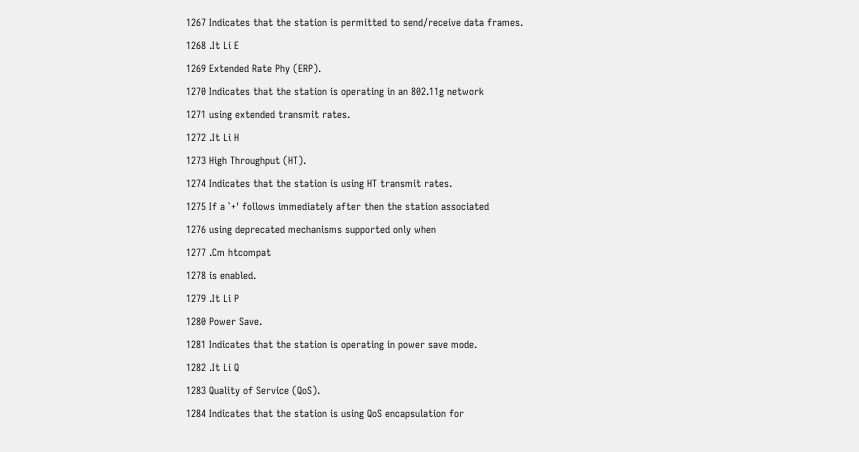1267 Indicates that the station is permitted to send/receive data frames.
1268 .It Li E
1269 Extended Rate Phy (ERP).
1270 Indicates that the station is operating in an 802.11g network
1271 using extended transmit rates.
1272 .It Li H
1273 High Throughput (HT).
1274 Indicates that the station is using HT transmit rates.
1275 If a `+' follows immediately after then the station associated
1276 using deprecated mechanisms supported only when
1277 .Cm htcompat
1278 is enabled.
1279 .It Li P
1280 Power Save.
1281 Indicates that the station is operating in power save mode.
1282 .It Li Q
1283 Quality of Service (QoS).
1284 Indicates that the station is using QoS encapsulation for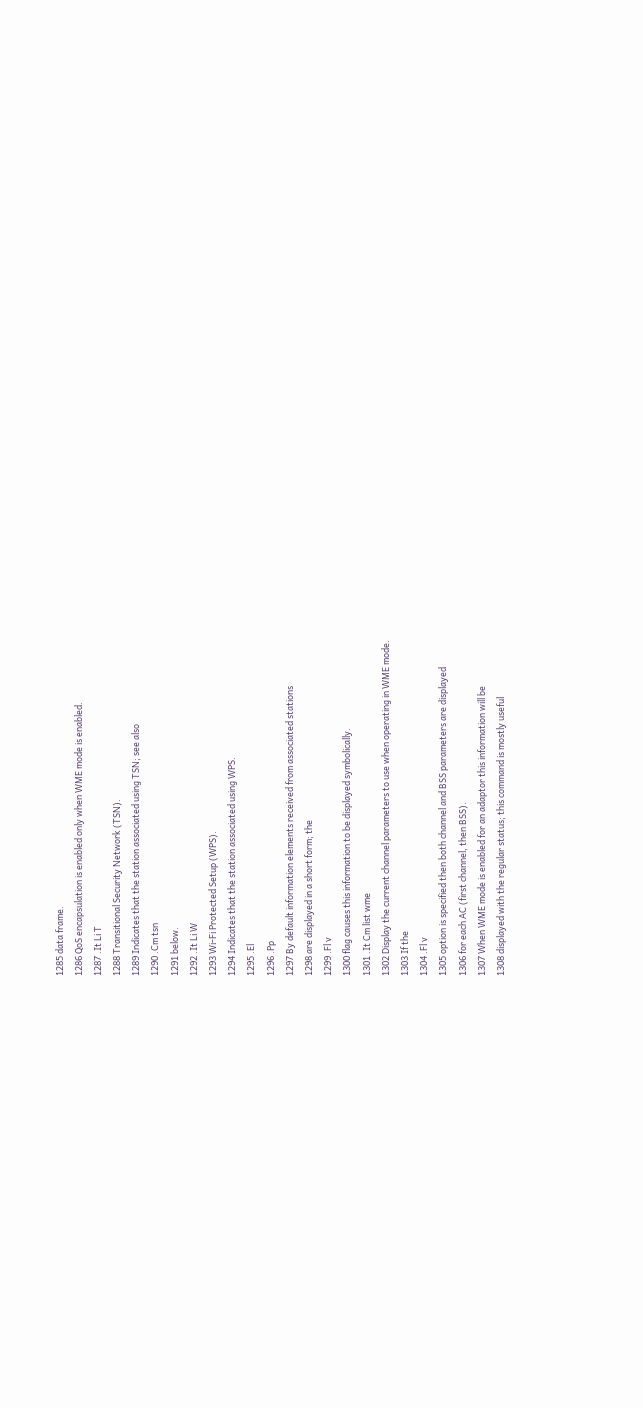1285 data frame.
1286 QoS encapsulation is enabled only when WME mode is enabled.
1287 .It Li T
1288 Transitional Security Network (TSN).
1289 Indicates that the station associated using TSN; see also
1290 .Cm tsn
1291 below.
1292 .It Li W
1293 Wi-Fi Protected Setup (WPS).
1294 Indicates that the station associated using WPS.
1295 .El
1296 .Pp
1297 By default information elements received from associated stations
1298 are displayed in a short form; the
1299 .Fl v
1300 flag causes this information to be displayed symbolically.
1301 .It Cm list wme
1302 Display the current channel parameters to use when operating in WME mode.
1303 If the
1304 .Fl v
1305 option is specified then both channel and BSS parameters are displayed
1306 for each AC (first channel, then BSS).
1307 When WME mode is enabled for an adaptor this information will be
1308 displayed with the regular status; this command is mostly useful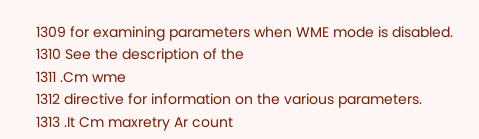1309 for examining parameters when WME mode is disabled.
1310 See the description of the
1311 .Cm wme
1312 directive for information on the various parameters.
1313 .It Cm maxretry Ar count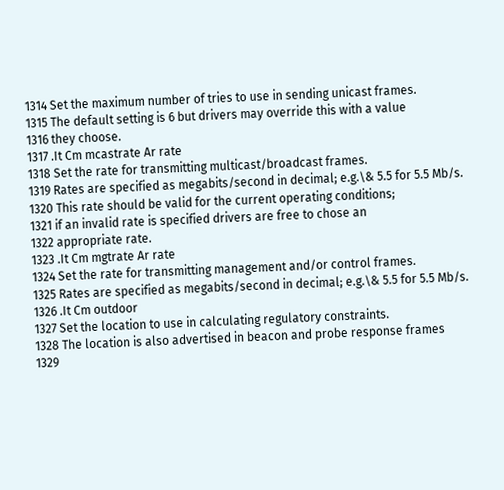1314 Set the maximum number of tries to use in sending unicast frames.
1315 The default setting is 6 but drivers may override this with a value
1316 they choose.
1317 .It Cm mcastrate Ar rate
1318 Set the rate for transmitting multicast/broadcast frames.
1319 Rates are specified as megabits/second in decimal; e.g.\& 5.5 for 5.5 Mb/s.
1320 This rate should be valid for the current operating conditions;
1321 if an invalid rate is specified drivers are free to chose an
1322 appropriate rate.
1323 .It Cm mgtrate Ar rate
1324 Set the rate for transmitting management and/or control frames.
1325 Rates are specified as megabits/second in decimal; e.g.\& 5.5 for 5.5 Mb/s.
1326 .It Cm outdoor
1327 Set the location to use in calculating regulatory constraints.
1328 The location is also advertised in beacon and probe response frames
1329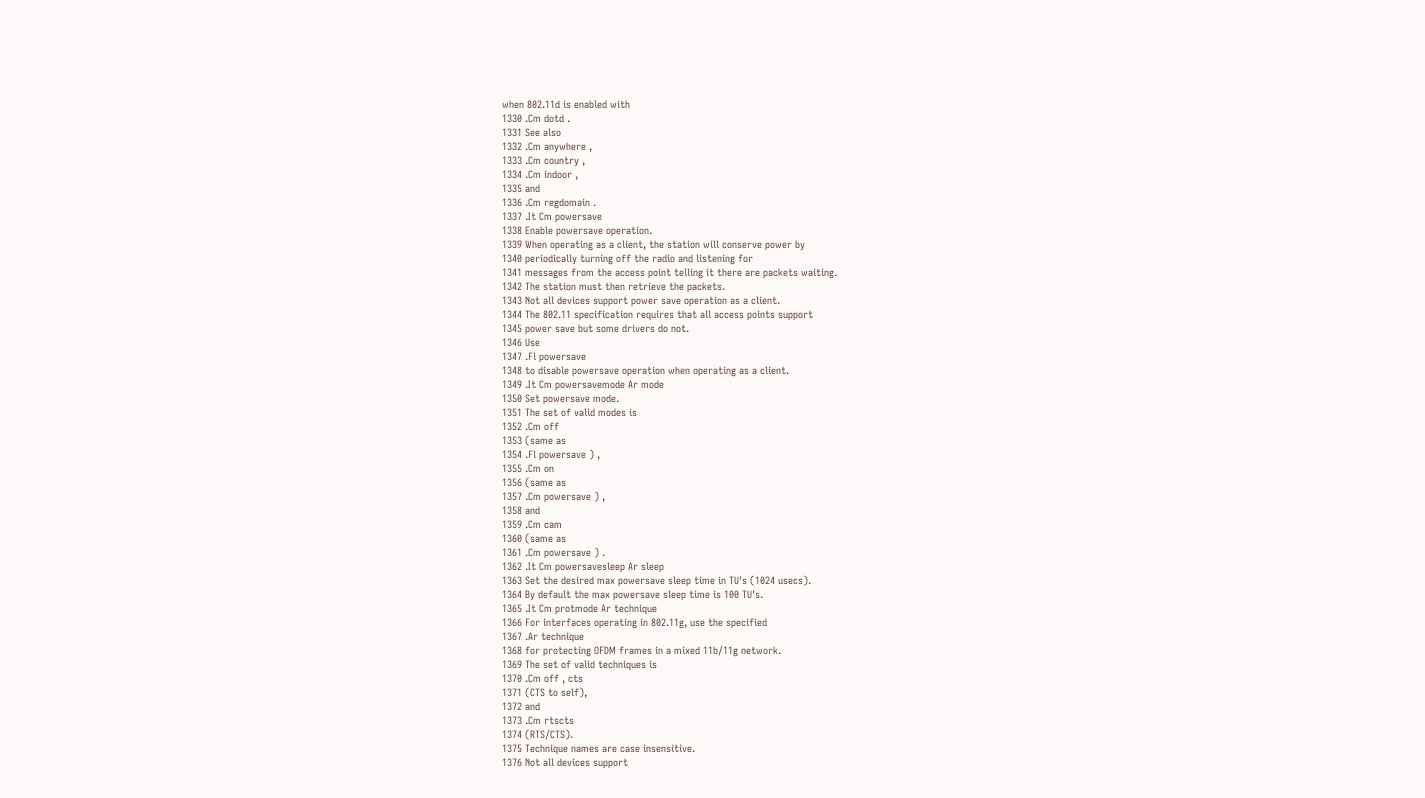when 802.11d is enabled with
1330 .Cm dotd .
1331 See also
1332 .Cm anywhere ,
1333 .Cm country ,
1334 .Cm indoor ,
1335 and
1336 .Cm regdomain .
1337 .It Cm powersave
1338 Enable powersave operation.
1339 When operating as a client, the station will conserve power by
1340 periodically turning off the radio and listening for
1341 messages from the access point telling it there are packets waiting.
1342 The station must then retrieve the packets.
1343 Not all devices support power save operation as a client.
1344 The 802.11 specification requires that all access points support
1345 power save but some drivers do not.
1346 Use
1347 .Fl powersave
1348 to disable powersave operation when operating as a client.
1349 .It Cm powersavemode Ar mode
1350 Set powersave mode.
1351 The set of valid modes is
1352 .Cm off
1353 (same as
1354 .Fl powersave ) ,
1355 .Cm on
1356 (same as
1357 .Cm powersave ) ,
1358 and
1359 .Cm cam
1360 (same as
1361 .Cm powersave ) .
1362 .It Cm powersavesleep Ar sleep
1363 Set the desired max powersave sleep time in TU's (1024 usecs).
1364 By default the max powersave sleep time is 100 TU's.
1365 .It Cm protmode Ar technique
1366 For interfaces operating in 802.11g, use the specified
1367 .Ar technique
1368 for protecting OFDM frames in a mixed 11b/11g network.
1369 The set of valid techniques is
1370 .Cm off , cts
1371 (CTS to self),
1372 and
1373 .Cm rtscts
1374 (RTS/CTS).
1375 Technique names are case insensitive.
1376 Not all devices support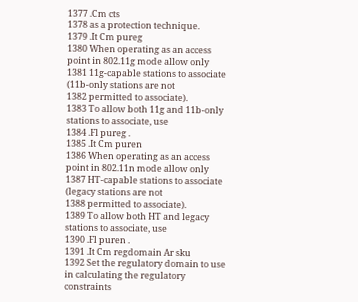1377 .Cm cts
1378 as a protection technique.
1379 .It Cm pureg
1380 When operating as an access point in 802.11g mode allow only
1381 11g-capable stations to associate (11b-only stations are not
1382 permitted to associate).
1383 To allow both 11g and 11b-only stations to associate, use
1384 .Fl pureg .
1385 .It Cm puren
1386 When operating as an access point in 802.11n mode allow only
1387 HT-capable stations to associate (legacy stations are not
1388 permitted to associate).
1389 To allow both HT and legacy stations to associate, use
1390 .Fl puren .
1391 .It Cm regdomain Ar sku
1392 Set the regulatory domain to use in calculating the regulatory constraints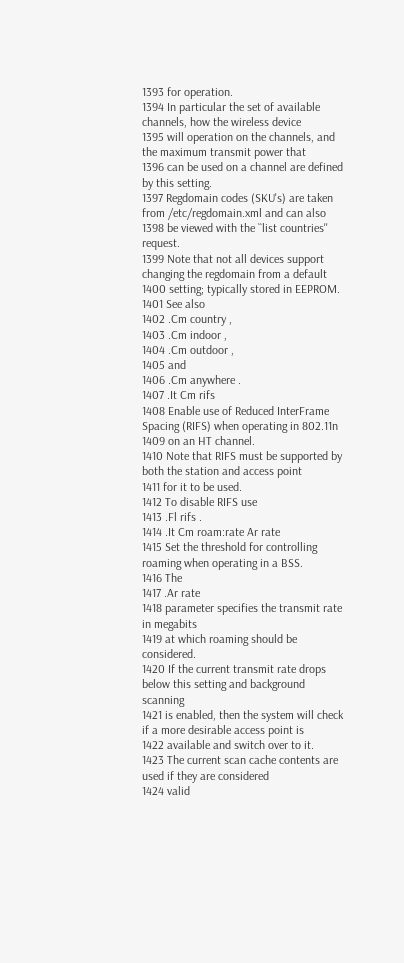1393 for operation.
1394 In particular the set of available channels, how the wireless device
1395 will operation on the channels, and the maximum transmit power that
1396 can be used on a channel are defined by this setting.
1397 Regdomain codes (SKU's) are taken from /etc/regdomain.xml and can also
1398 be viewed with the ``list countries'' request.
1399 Note that not all devices support changing the regdomain from a default
1400 setting; typically stored in EEPROM.
1401 See also
1402 .Cm country ,
1403 .Cm indoor ,
1404 .Cm outdoor ,
1405 and
1406 .Cm anywhere .
1407 .It Cm rifs
1408 Enable use of Reduced InterFrame Spacing (RIFS) when operating in 802.11n
1409 on an HT channel.
1410 Note that RIFS must be supported by both the station and access point
1411 for it to be used.
1412 To disable RIFS use
1413 .Fl rifs .
1414 .It Cm roam:rate Ar rate
1415 Set the threshold for controlling roaming when operating in a BSS.
1416 The
1417 .Ar rate
1418 parameter specifies the transmit rate in megabits
1419 at which roaming should be considered.
1420 If the current transmit rate drops below this setting and background scanning
1421 is enabled, then the system will check if a more desirable access point is
1422 available and switch over to it.
1423 The current scan cache contents are used if they are considered
1424 valid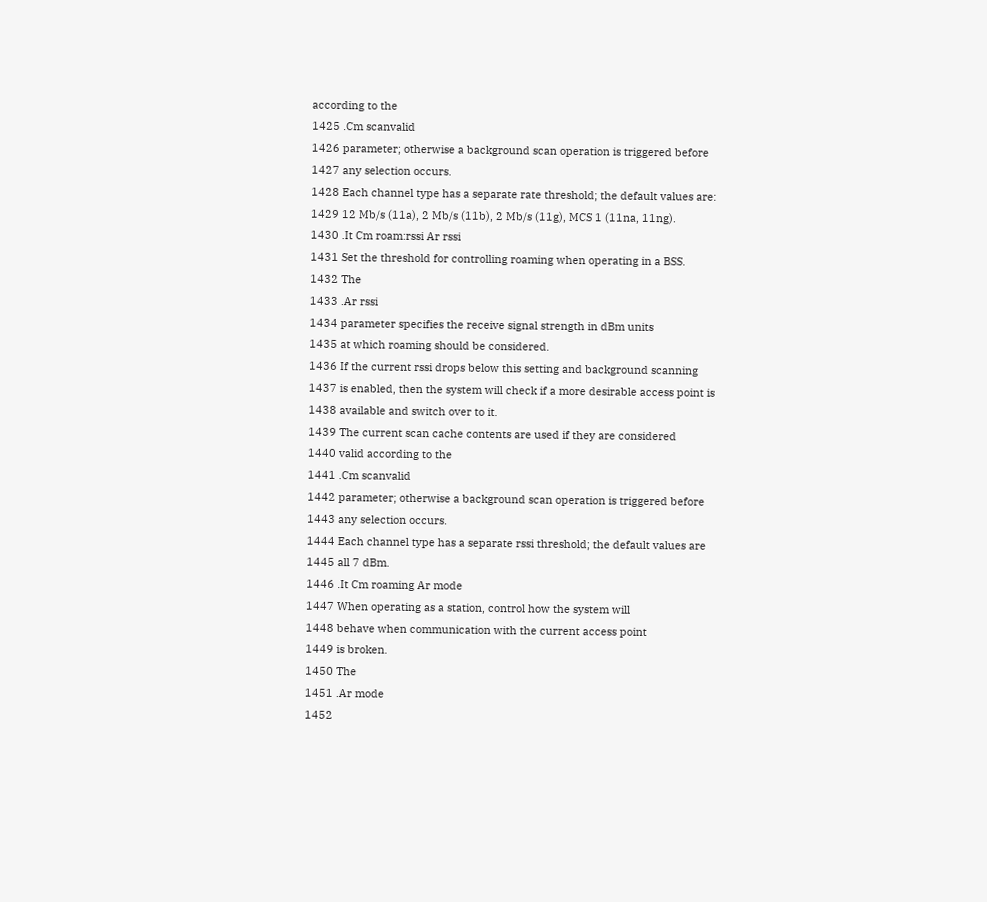according to the
1425 .Cm scanvalid
1426 parameter; otherwise a background scan operation is triggered before
1427 any selection occurs.
1428 Each channel type has a separate rate threshold; the default values are:
1429 12 Mb/s (11a), 2 Mb/s (11b), 2 Mb/s (11g), MCS 1 (11na, 11ng).
1430 .It Cm roam:rssi Ar rssi
1431 Set the threshold for controlling roaming when operating in a BSS.
1432 The
1433 .Ar rssi
1434 parameter specifies the receive signal strength in dBm units
1435 at which roaming should be considered.
1436 If the current rssi drops below this setting and background scanning
1437 is enabled, then the system will check if a more desirable access point is
1438 available and switch over to it.
1439 The current scan cache contents are used if they are considered
1440 valid according to the
1441 .Cm scanvalid
1442 parameter; otherwise a background scan operation is triggered before
1443 any selection occurs.
1444 Each channel type has a separate rssi threshold; the default values are
1445 all 7 dBm.
1446 .It Cm roaming Ar mode
1447 When operating as a station, control how the system will
1448 behave when communication with the current access point
1449 is broken.
1450 The
1451 .Ar mode
1452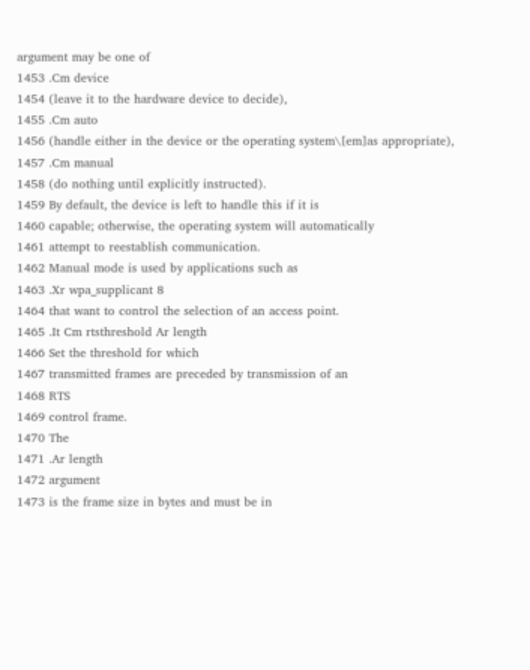argument may be one of
1453 .Cm device
1454 (leave it to the hardware device to decide),
1455 .Cm auto
1456 (handle either in the device or the operating system\[em]as appropriate),
1457 .Cm manual
1458 (do nothing until explicitly instructed).
1459 By default, the device is left to handle this if it is
1460 capable; otherwise, the operating system will automatically
1461 attempt to reestablish communication.
1462 Manual mode is used by applications such as
1463 .Xr wpa_supplicant 8
1464 that want to control the selection of an access point.
1465 .It Cm rtsthreshold Ar length
1466 Set the threshold for which
1467 transmitted frames are preceded by transmission of an
1468 RTS
1469 control frame.
1470 The
1471 .Ar length
1472 argument
1473 is the frame size in bytes and must be in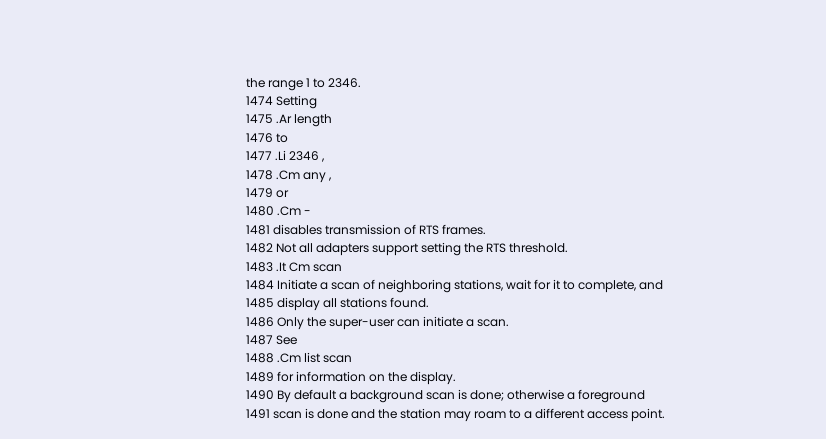the range 1 to 2346.
1474 Setting
1475 .Ar length
1476 to
1477 .Li 2346 ,
1478 .Cm any ,
1479 or
1480 .Cm -
1481 disables transmission of RTS frames.
1482 Not all adapters support setting the RTS threshold.
1483 .It Cm scan
1484 Initiate a scan of neighboring stations, wait for it to complete, and
1485 display all stations found.
1486 Only the super-user can initiate a scan.
1487 See
1488 .Cm list scan
1489 for information on the display.
1490 By default a background scan is done; otherwise a foreground
1491 scan is done and the station may roam to a different access point.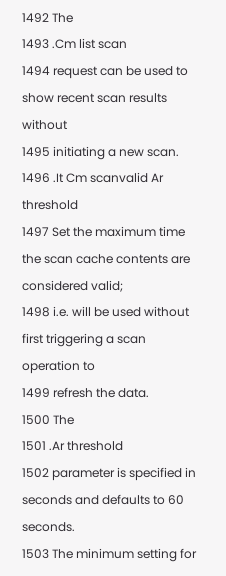1492 The
1493 .Cm list scan
1494 request can be used to show recent scan results without
1495 initiating a new scan.
1496 .It Cm scanvalid Ar threshold
1497 Set the maximum time the scan cache contents are considered valid;
1498 i.e. will be used without first triggering a scan operation to
1499 refresh the data.
1500 The
1501 .Ar threshold
1502 parameter is specified in seconds and defaults to 60 seconds.
1503 The minimum setting for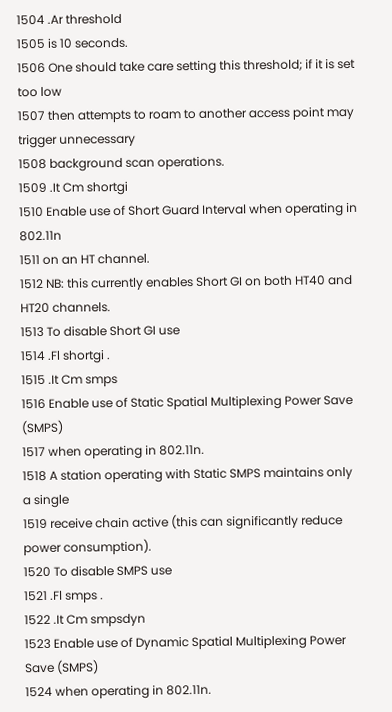1504 .Ar threshold
1505 is 10 seconds.
1506 One should take care setting this threshold; if it is set too low
1507 then attempts to roam to another access point may trigger unnecessary
1508 background scan operations.
1509 .It Cm shortgi
1510 Enable use of Short Guard Interval when operating in 802.11n
1511 on an HT channel.
1512 NB: this currently enables Short GI on both HT40 and HT20 channels.
1513 To disable Short GI use
1514 .Fl shortgi .
1515 .It Cm smps
1516 Enable use of Static Spatial Multiplexing Power Save (SMPS)
1517 when operating in 802.11n.
1518 A station operating with Static SMPS maintains only a single
1519 receive chain active (this can significantly reduce power consumption).
1520 To disable SMPS use
1521 .Fl smps .
1522 .It Cm smpsdyn
1523 Enable use of Dynamic Spatial Multiplexing Power Save (SMPS)
1524 when operating in 802.11n.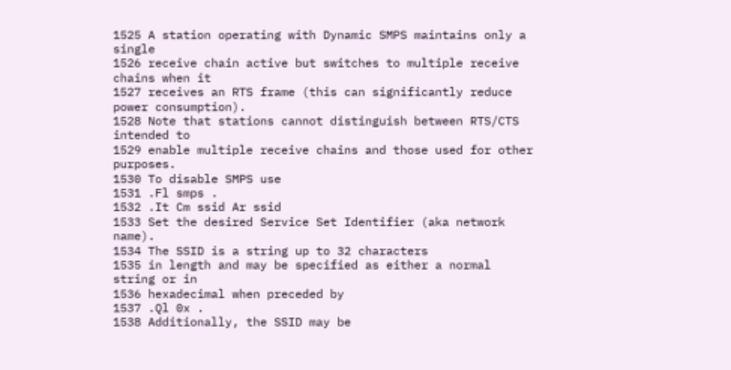1525 A station operating with Dynamic SMPS maintains only a single
1526 receive chain active but switches to multiple receive chains when it
1527 receives an RTS frame (this can significantly reduce power consumption).
1528 Note that stations cannot distinguish between RTS/CTS intended to
1529 enable multiple receive chains and those used for other purposes.
1530 To disable SMPS use
1531 .Fl smps .
1532 .It Cm ssid Ar ssid
1533 Set the desired Service Set Identifier (aka network name).
1534 The SSID is a string up to 32 characters
1535 in length and may be specified as either a normal string or in
1536 hexadecimal when preceded by
1537 .Ql 0x .
1538 Additionally, the SSID may be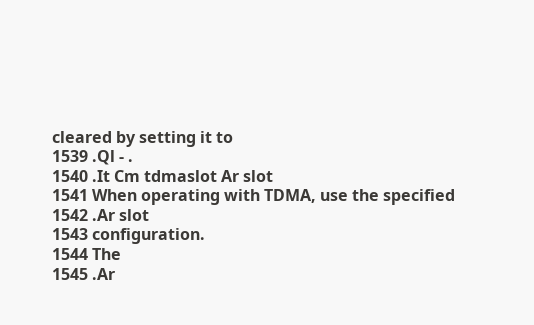cleared by setting it to
1539 .Ql - .
1540 .It Cm tdmaslot Ar slot
1541 When operating with TDMA, use the specified
1542 .Ar slot
1543 configuration.
1544 The
1545 .Ar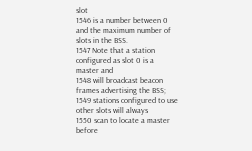slot
1546 is a number between 0 and the maximum number of slots in the BSS.
1547 Note that a station configured as slot 0 is a master and
1548 will broadcast beacon frames advertising the BSS;
1549 stations configured to use other slots will always
1550 scan to locate a master before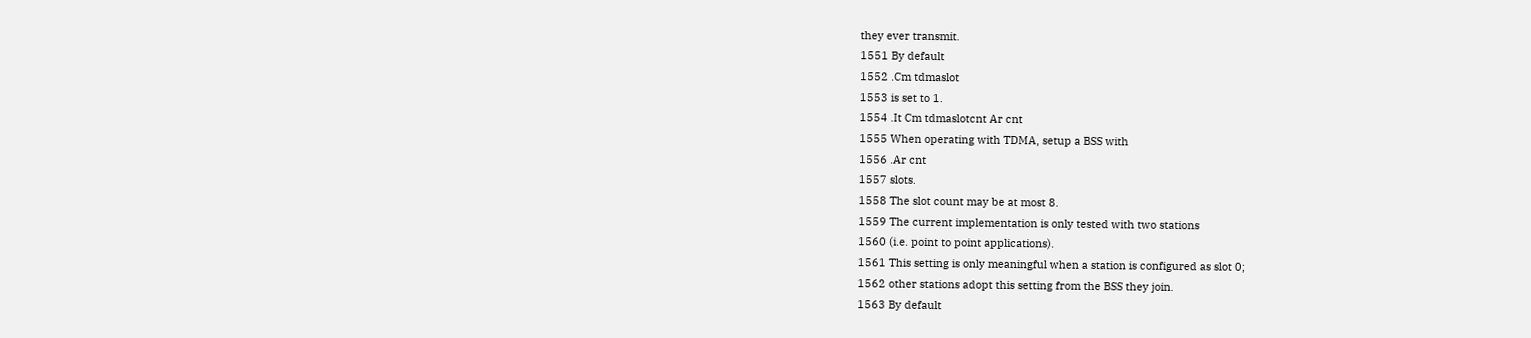they ever transmit.
1551 By default
1552 .Cm tdmaslot
1553 is set to 1.
1554 .It Cm tdmaslotcnt Ar cnt
1555 When operating with TDMA, setup a BSS with
1556 .Ar cnt
1557 slots.
1558 The slot count may be at most 8.
1559 The current implementation is only tested with two stations
1560 (i.e. point to point applications).
1561 This setting is only meaningful when a station is configured as slot 0;
1562 other stations adopt this setting from the BSS they join.
1563 By default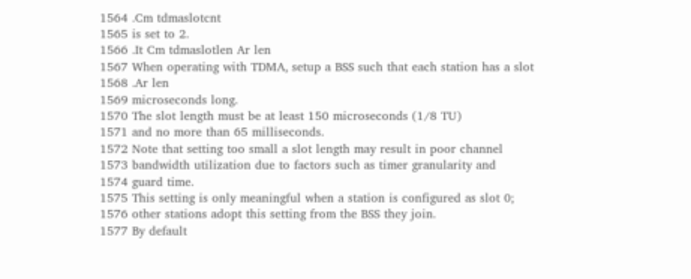1564 .Cm tdmaslotcnt
1565 is set to 2.
1566 .It Cm tdmaslotlen Ar len
1567 When operating with TDMA, setup a BSS such that each station has a slot
1568 .Ar len
1569 microseconds long.
1570 The slot length must be at least 150 microseconds (1/8 TU)
1571 and no more than 65 milliseconds.
1572 Note that setting too small a slot length may result in poor channel
1573 bandwidth utilization due to factors such as timer granularity and
1574 guard time.
1575 This setting is only meaningful when a station is configured as slot 0;
1576 other stations adopt this setting from the BSS they join.
1577 By default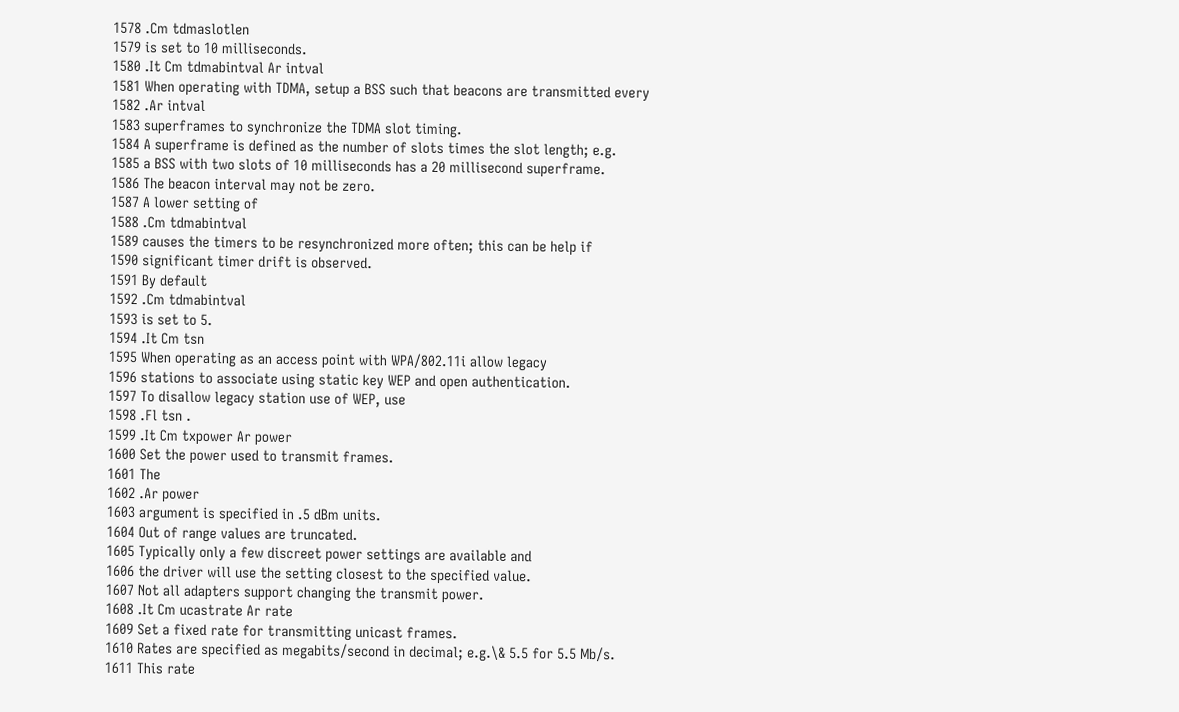1578 .Cm tdmaslotlen
1579 is set to 10 milliseconds.
1580 .It Cm tdmabintval Ar intval
1581 When operating with TDMA, setup a BSS such that beacons are transmitted every
1582 .Ar intval
1583 superframes to synchronize the TDMA slot timing.
1584 A superframe is defined as the number of slots times the slot length; e.g.
1585 a BSS with two slots of 10 milliseconds has a 20 millisecond superframe.
1586 The beacon interval may not be zero.
1587 A lower setting of
1588 .Cm tdmabintval
1589 causes the timers to be resynchronized more often; this can be help if
1590 significant timer drift is observed.
1591 By default
1592 .Cm tdmabintval
1593 is set to 5.
1594 .It Cm tsn
1595 When operating as an access point with WPA/802.11i allow legacy
1596 stations to associate using static key WEP and open authentication.
1597 To disallow legacy station use of WEP, use
1598 .Fl tsn .
1599 .It Cm txpower Ar power
1600 Set the power used to transmit frames.
1601 The
1602 .Ar power
1603 argument is specified in .5 dBm units.
1604 Out of range values are truncated.
1605 Typically only a few discreet power settings are available and
1606 the driver will use the setting closest to the specified value.
1607 Not all adapters support changing the transmit power.
1608 .It Cm ucastrate Ar rate
1609 Set a fixed rate for transmitting unicast frames.
1610 Rates are specified as megabits/second in decimal; e.g.\& 5.5 for 5.5 Mb/s.
1611 This rate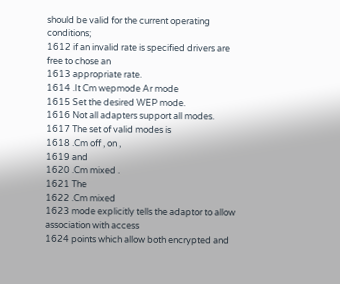should be valid for the current operating conditions;
1612 if an invalid rate is specified drivers are free to chose an
1613 appropriate rate.
1614 .It Cm wepmode Ar mode
1615 Set the desired WEP mode.
1616 Not all adapters support all modes.
1617 The set of valid modes is
1618 .Cm off , on ,
1619 and
1620 .Cm mixed .
1621 The
1622 .Cm mixed
1623 mode explicitly tells the adaptor to allow association with access
1624 points which allow both encrypted and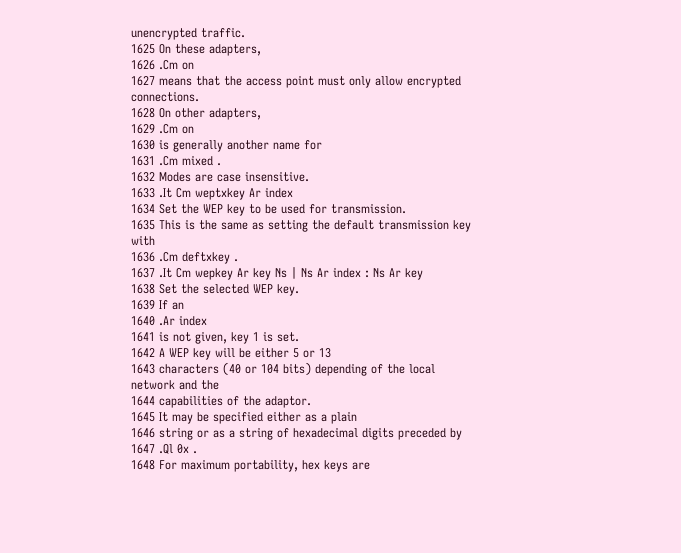unencrypted traffic.
1625 On these adapters,
1626 .Cm on
1627 means that the access point must only allow encrypted connections.
1628 On other adapters,
1629 .Cm on
1630 is generally another name for
1631 .Cm mixed .
1632 Modes are case insensitive.
1633 .It Cm weptxkey Ar index
1634 Set the WEP key to be used for transmission.
1635 This is the same as setting the default transmission key with
1636 .Cm deftxkey .
1637 .It Cm wepkey Ar key Ns | Ns Ar index : Ns Ar key
1638 Set the selected WEP key.
1639 If an
1640 .Ar index
1641 is not given, key 1 is set.
1642 A WEP key will be either 5 or 13
1643 characters (40 or 104 bits) depending of the local network and the
1644 capabilities of the adaptor.
1645 It may be specified either as a plain
1646 string or as a string of hexadecimal digits preceded by
1647 .Ql 0x .
1648 For maximum portability, hex keys are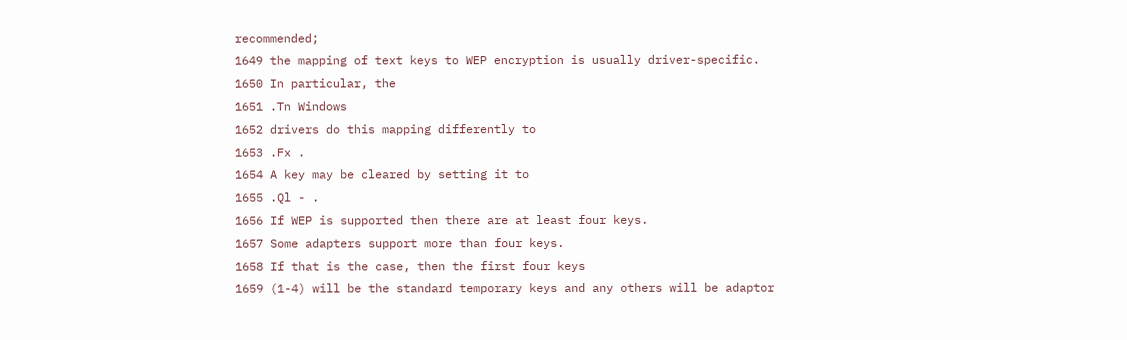recommended;
1649 the mapping of text keys to WEP encryption is usually driver-specific.
1650 In particular, the
1651 .Tn Windows
1652 drivers do this mapping differently to
1653 .Fx .
1654 A key may be cleared by setting it to
1655 .Ql - .
1656 If WEP is supported then there are at least four keys.
1657 Some adapters support more than four keys.
1658 If that is the case, then the first four keys
1659 (1-4) will be the standard temporary keys and any others will be adaptor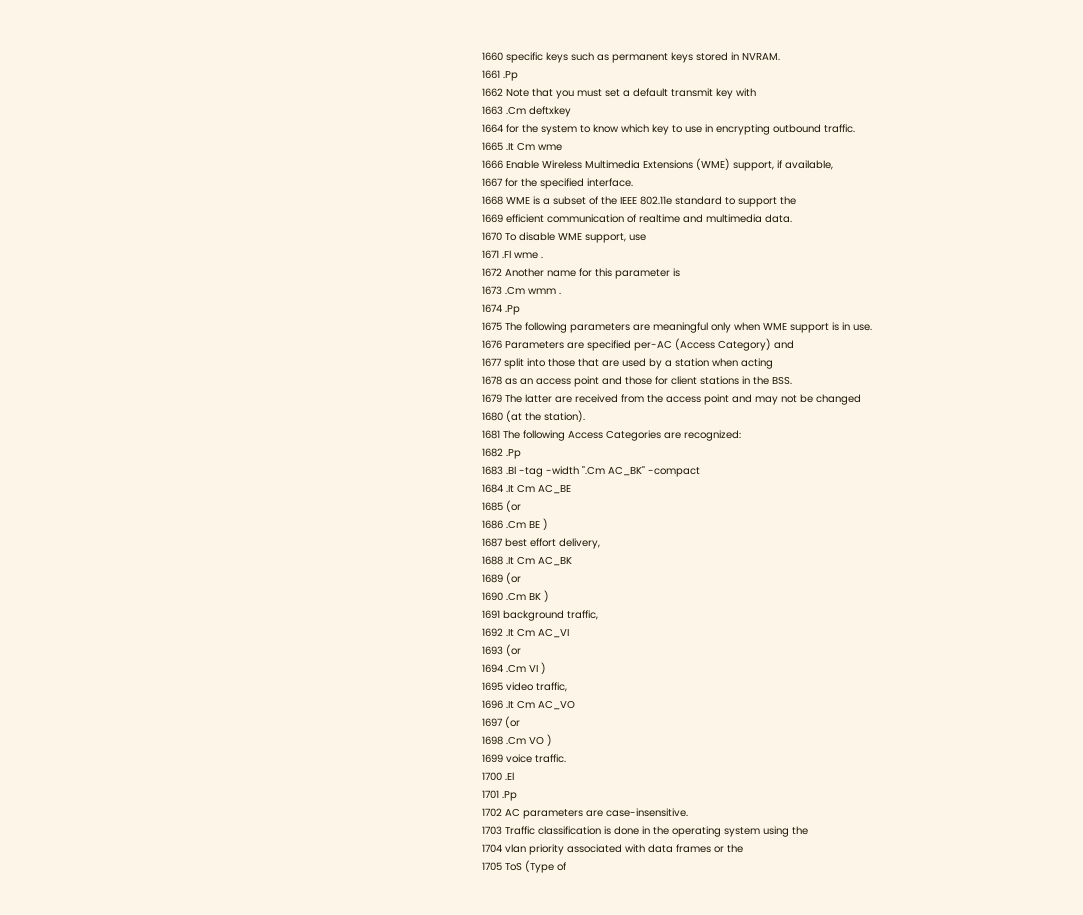1660 specific keys such as permanent keys stored in NVRAM.
1661 .Pp
1662 Note that you must set a default transmit key with
1663 .Cm deftxkey
1664 for the system to know which key to use in encrypting outbound traffic.
1665 .It Cm wme
1666 Enable Wireless Multimedia Extensions (WME) support, if available,
1667 for the specified interface.
1668 WME is a subset of the IEEE 802.11e standard to support the
1669 efficient communication of realtime and multimedia data.
1670 To disable WME support, use
1671 .Fl wme .
1672 Another name for this parameter is
1673 .Cm wmm .
1674 .Pp
1675 The following parameters are meaningful only when WME support is in use.
1676 Parameters are specified per-AC (Access Category) and
1677 split into those that are used by a station when acting
1678 as an access point and those for client stations in the BSS.
1679 The latter are received from the access point and may not be changed
1680 (at the station).
1681 The following Access Categories are recognized:
1682 .Pp
1683 .Bl -tag -width ".Cm AC_BK" -compact
1684 .It Cm AC_BE
1685 (or
1686 .Cm BE )
1687 best effort delivery,
1688 .It Cm AC_BK
1689 (or
1690 .Cm BK )
1691 background traffic,
1692 .It Cm AC_VI
1693 (or
1694 .Cm VI )
1695 video traffic,
1696 .It Cm AC_VO
1697 (or
1698 .Cm VO )
1699 voice traffic.
1700 .El
1701 .Pp
1702 AC parameters are case-insensitive.
1703 Traffic classification is done in the operating system using the
1704 vlan priority associated with data frames or the
1705 ToS (Type of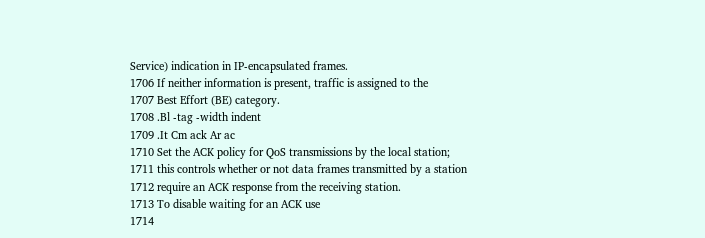Service) indication in IP-encapsulated frames.
1706 If neither information is present, traffic is assigned to the
1707 Best Effort (BE) category.
1708 .Bl -tag -width indent
1709 .It Cm ack Ar ac
1710 Set the ACK policy for QoS transmissions by the local station;
1711 this controls whether or not data frames transmitted by a station
1712 require an ACK response from the receiving station.
1713 To disable waiting for an ACK use
1714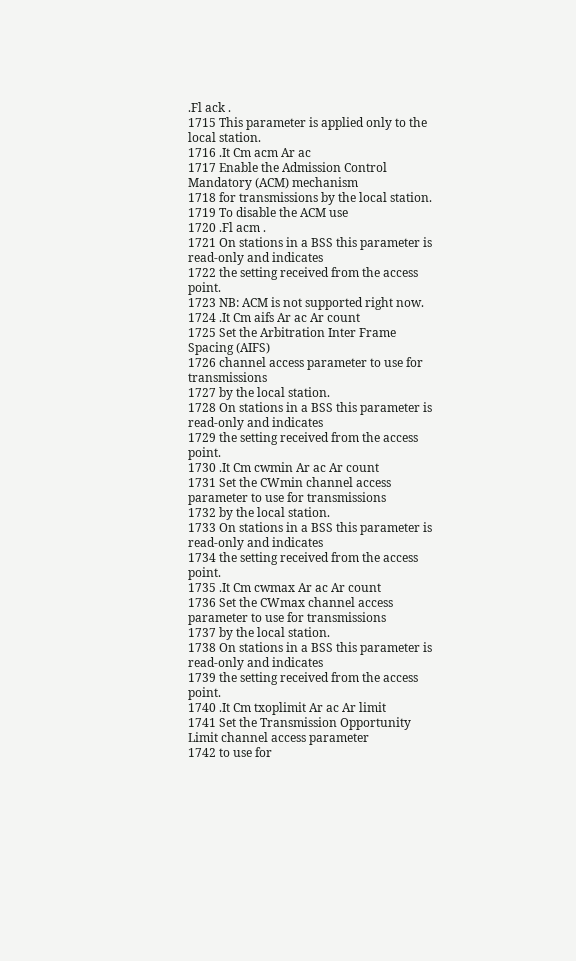.Fl ack .
1715 This parameter is applied only to the local station.
1716 .It Cm acm Ar ac
1717 Enable the Admission Control Mandatory (ACM) mechanism
1718 for transmissions by the local station.
1719 To disable the ACM use
1720 .Fl acm .
1721 On stations in a BSS this parameter is read-only and indicates
1722 the setting received from the access point.
1723 NB: ACM is not supported right now.
1724 .It Cm aifs Ar ac Ar count
1725 Set the Arbitration Inter Frame Spacing (AIFS)
1726 channel access parameter to use for transmissions
1727 by the local station.
1728 On stations in a BSS this parameter is read-only and indicates
1729 the setting received from the access point.
1730 .It Cm cwmin Ar ac Ar count
1731 Set the CWmin channel access parameter to use for transmissions
1732 by the local station.
1733 On stations in a BSS this parameter is read-only and indicates
1734 the setting received from the access point.
1735 .It Cm cwmax Ar ac Ar count
1736 Set the CWmax channel access parameter to use for transmissions
1737 by the local station.
1738 On stations in a BSS this parameter is read-only and indicates
1739 the setting received from the access point.
1740 .It Cm txoplimit Ar ac Ar limit
1741 Set the Transmission Opportunity Limit channel access parameter
1742 to use for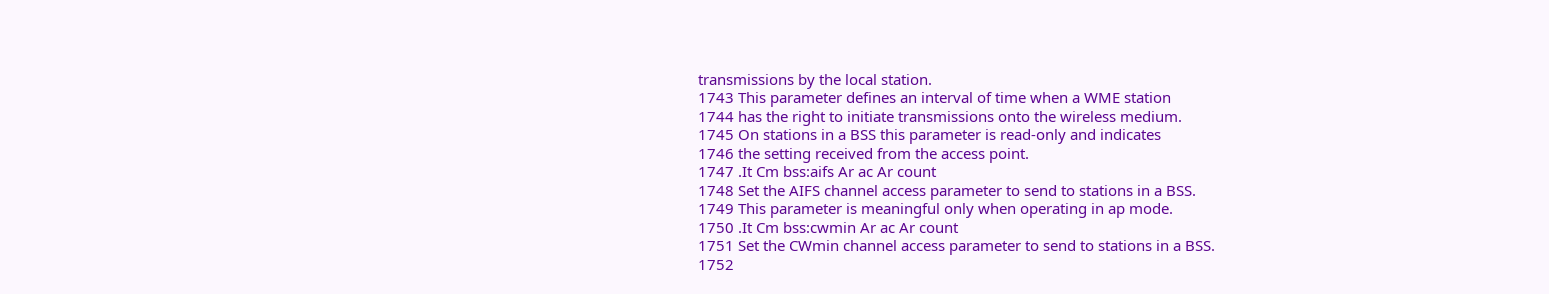transmissions by the local station.
1743 This parameter defines an interval of time when a WME station
1744 has the right to initiate transmissions onto the wireless medium.
1745 On stations in a BSS this parameter is read-only and indicates
1746 the setting received from the access point.
1747 .It Cm bss:aifs Ar ac Ar count
1748 Set the AIFS channel access parameter to send to stations in a BSS.
1749 This parameter is meaningful only when operating in ap mode.
1750 .It Cm bss:cwmin Ar ac Ar count
1751 Set the CWmin channel access parameter to send to stations in a BSS.
1752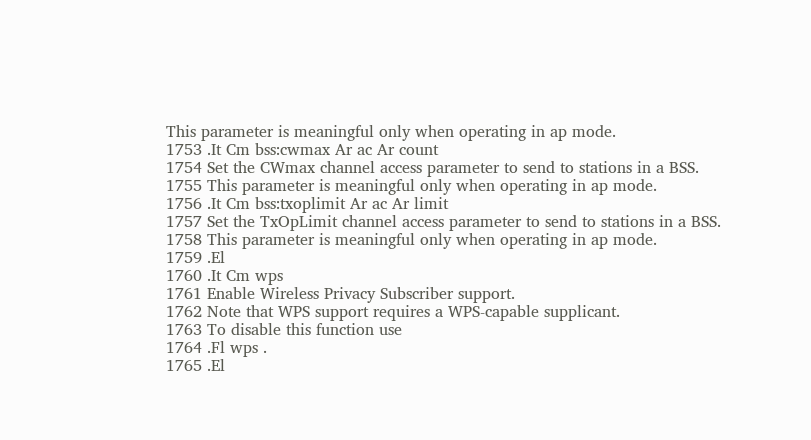This parameter is meaningful only when operating in ap mode.
1753 .It Cm bss:cwmax Ar ac Ar count
1754 Set the CWmax channel access parameter to send to stations in a BSS.
1755 This parameter is meaningful only when operating in ap mode.
1756 .It Cm bss:txoplimit Ar ac Ar limit
1757 Set the TxOpLimit channel access parameter to send to stations in a BSS.
1758 This parameter is meaningful only when operating in ap mode.
1759 .El
1760 .It Cm wps
1761 Enable Wireless Privacy Subscriber support.
1762 Note that WPS support requires a WPS-capable supplicant.
1763 To disable this function use
1764 .Fl wps .
1765 .El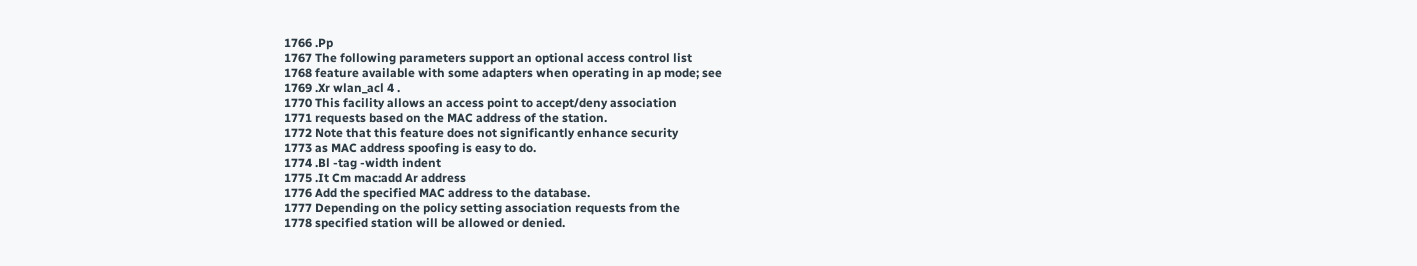1766 .Pp
1767 The following parameters support an optional access control list
1768 feature available with some adapters when operating in ap mode; see
1769 .Xr wlan_acl 4 .
1770 This facility allows an access point to accept/deny association
1771 requests based on the MAC address of the station.
1772 Note that this feature does not significantly enhance security
1773 as MAC address spoofing is easy to do.
1774 .Bl -tag -width indent
1775 .It Cm mac:add Ar address
1776 Add the specified MAC address to the database.
1777 Depending on the policy setting association requests from the
1778 specified station will be allowed or denied.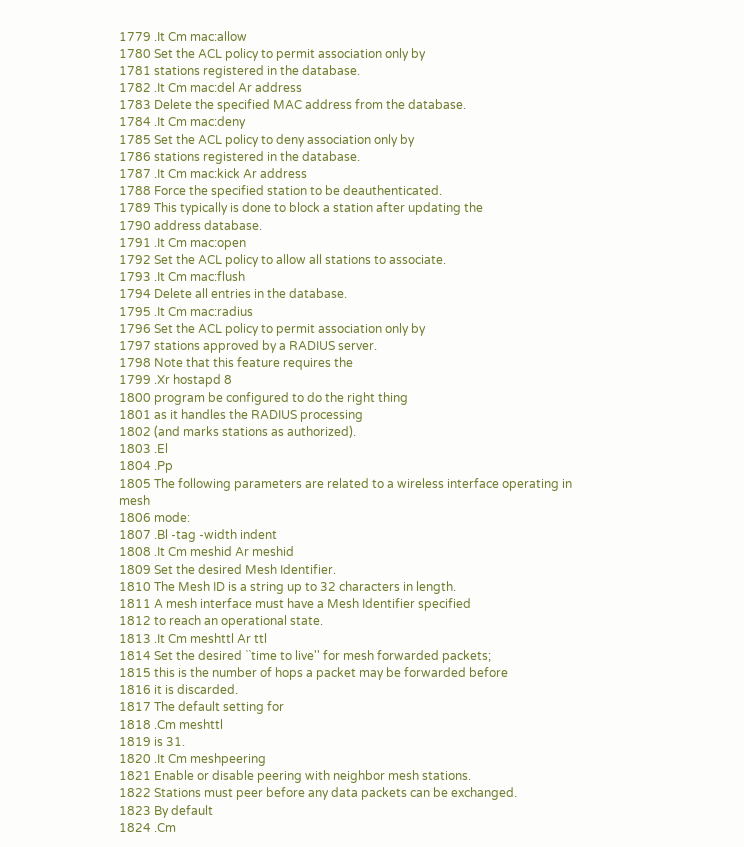1779 .It Cm mac:allow
1780 Set the ACL policy to permit association only by
1781 stations registered in the database.
1782 .It Cm mac:del Ar address
1783 Delete the specified MAC address from the database.
1784 .It Cm mac:deny
1785 Set the ACL policy to deny association only by
1786 stations registered in the database.
1787 .It Cm mac:kick Ar address
1788 Force the specified station to be deauthenticated.
1789 This typically is done to block a station after updating the
1790 address database.
1791 .It Cm mac:open
1792 Set the ACL policy to allow all stations to associate.
1793 .It Cm mac:flush
1794 Delete all entries in the database.
1795 .It Cm mac:radius
1796 Set the ACL policy to permit association only by
1797 stations approved by a RADIUS server.
1798 Note that this feature requires the
1799 .Xr hostapd 8
1800 program be configured to do the right thing
1801 as it handles the RADIUS processing
1802 (and marks stations as authorized).
1803 .El
1804 .Pp
1805 The following parameters are related to a wireless interface operating in mesh
1806 mode:
1807 .Bl -tag -width indent
1808 .It Cm meshid Ar meshid
1809 Set the desired Mesh Identifier.
1810 The Mesh ID is a string up to 32 characters in length.
1811 A mesh interface must have a Mesh Identifier specified
1812 to reach an operational state.
1813 .It Cm meshttl Ar ttl
1814 Set the desired ``time to live'' for mesh forwarded packets;
1815 this is the number of hops a packet may be forwarded before
1816 it is discarded.
1817 The default setting for
1818 .Cm meshttl
1819 is 31.
1820 .It Cm meshpeering
1821 Enable or disable peering with neighbor mesh stations.
1822 Stations must peer before any data packets can be exchanged.
1823 By default
1824 .Cm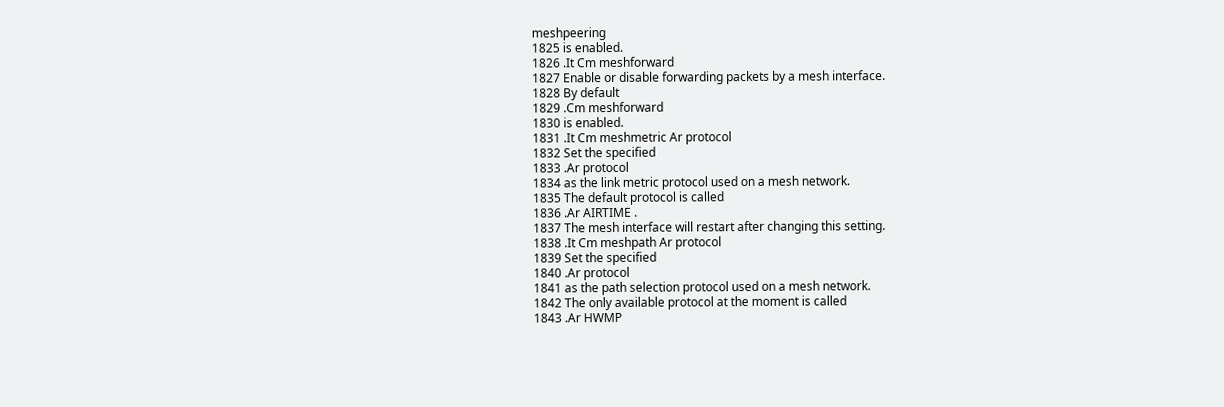meshpeering
1825 is enabled.
1826 .It Cm meshforward
1827 Enable or disable forwarding packets by a mesh interface.
1828 By default
1829 .Cm meshforward
1830 is enabled.
1831 .It Cm meshmetric Ar protocol
1832 Set the specified
1833 .Ar protocol
1834 as the link metric protocol used on a mesh network.
1835 The default protocol is called
1836 .Ar AIRTIME .
1837 The mesh interface will restart after changing this setting.
1838 .It Cm meshpath Ar protocol
1839 Set the specified
1840 .Ar protocol
1841 as the path selection protocol used on a mesh network.
1842 The only available protocol at the moment is called
1843 .Ar HWMP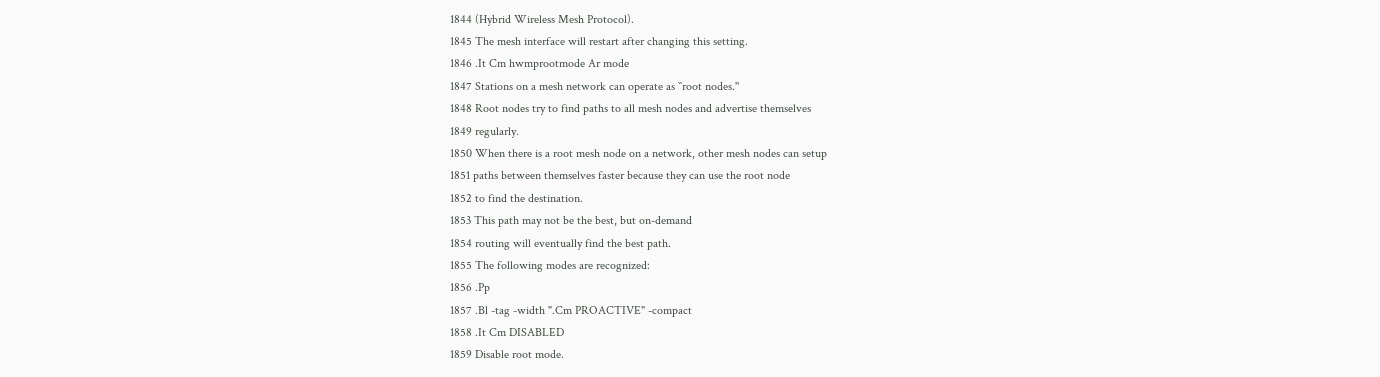1844 (Hybrid Wireless Mesh Protocol).
1845 The mesh interface will restart after changing this setting.
1846 .It Cm hwmprootmode Ar mode
1847 Stations on a mesh network can operate as ``root nodes.''
1848 Root nodes try to find paths to all mesh nodes and advertise themselves
1849 regularly.
1850 When there is a root mesh node on a network, other mesh nodes can setup
1851 paths between themselves faster because they can use the root node
1852 to find the destination.
1853 This path may not be the best, but on-demand
1854 routing will eventually find the best path.
1855 The following modes are recognized:
1856 .Pp
1857 .Bl -tag -width ".Cm PROACTIVE" -compact
1858 .It Cm DISABLED
1859 Disable root mode.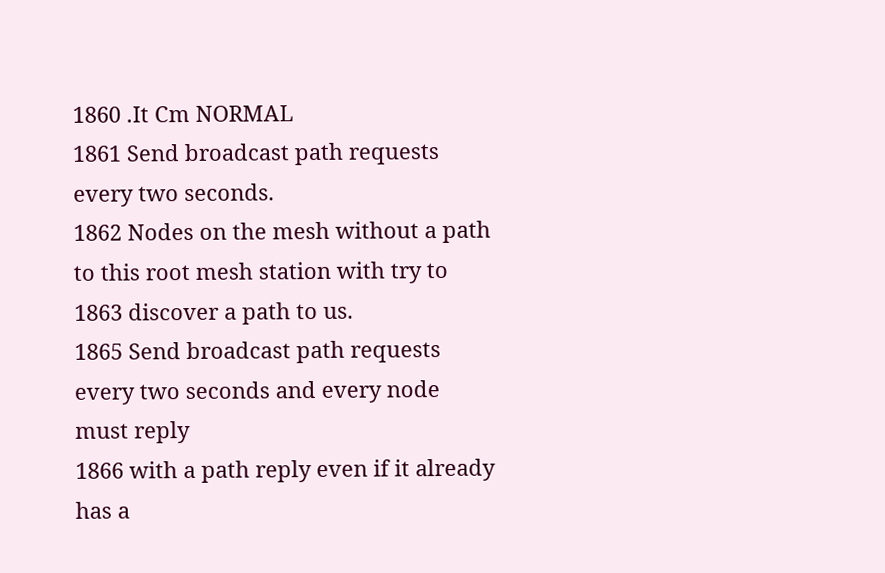1860 .It Cm NORMAL
1861 Send broadcast path requests every two seconds.
1862 Nodes on the mesh without a path to this root mesh station with try to
1863 discover a path to us.
1865 Send broadcast path requests every two seconds and every node must reply
1866 with a path reply even if it already has a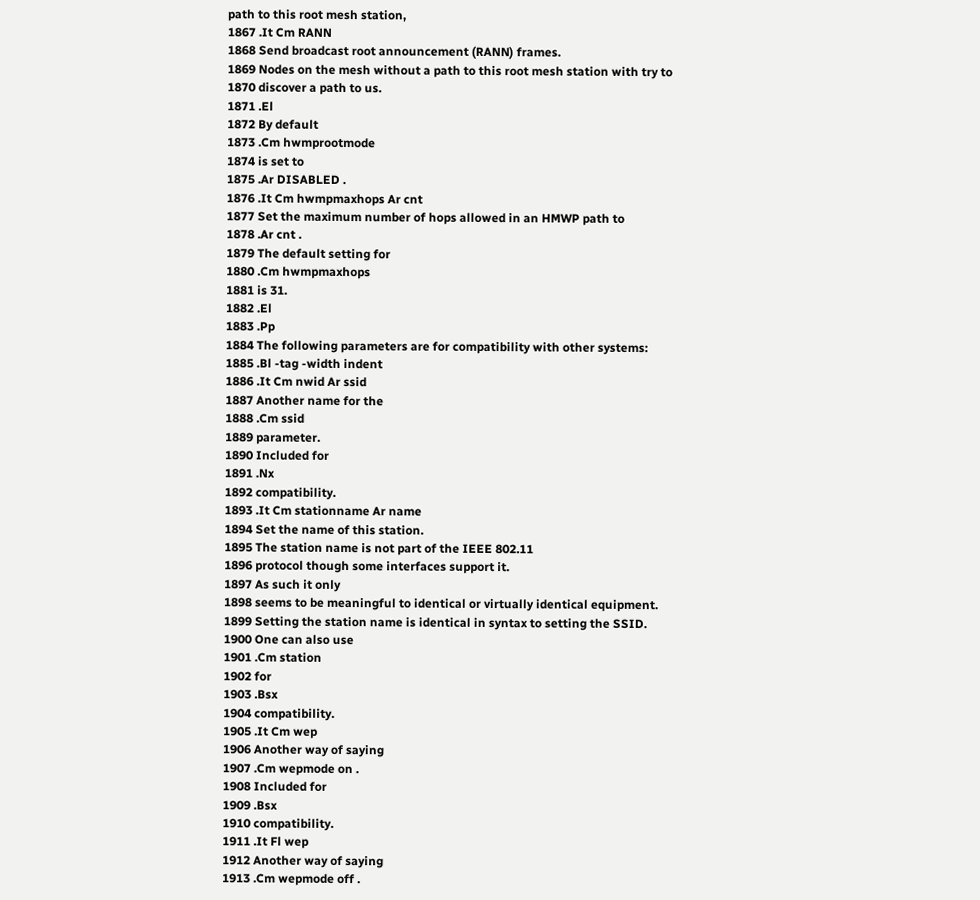path to this root mesh station,
1867 .It Cm RANN
1868 Send broadcast root announcement (RANN) frames.
1869 Nodes on the mesh without a path to this root mesh station with try to
1870 discover a path to us.
1871 .El
1872 By default
1873 .Cm hwmprootmode
1874 is set to
1875 .Ar DISABLED .
1876 .It Cm hwmpmaxhops Ar cnt
1877 Set the maximum number of hops allowed in an HMWP path to
1878 .Ar cnt .
1879 The default setting for
1880 .Cm hwmpmaxhops
1881 is 31.
1882 .El
1883 .Pp
1884 The following parameters are for compatibility with other systems:
1885 .Bl -tag -width indent
1886 .It Cm nwid Ar ssid
1887 Another name for the
1888 .Cm ssid
1889 parameter.
1890 Included for
1891 .Nx
1892 compatibility.
1893 .It Cm stationname Ar name
1894 Set the name of this station.
1895 The station name is not part of the IEEE 802.11
1896 protocol though some interfaces support it.
1897 As such it only
1898 seems to be meaningful to identical or virtually identical equipment.
1899 Setting the station name is identical in syntax to setting the SSID.
1900 One can also use
1901 .Cm station
1902 for
1903 .Bsx
1904 compatibility.
1905 .It Cm wep
1906 Another way of saying
1907 .Cm wepmode on .
1908 Included for
1909 .Bsx
1910 compatibility.
1911 .It Fl wep
1912 Another way of saying
1913 .Cm wepmode off .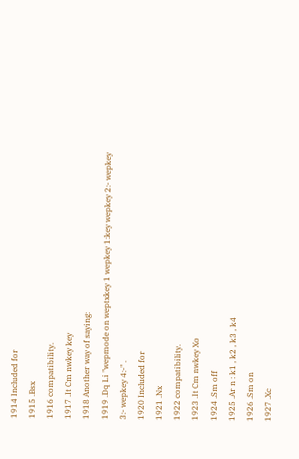1914 Included for
1915 .Bsx
1916 compatibility.
1917 .It Cm nwkey key
1918 Another way of saying:
1919 .Dq Li "wepmode on weptxkey 1 wepkey 1:key wepkey 2:- wepkey 3:- wepkey 4:-" .
1920 Included for
1921 .Nx
1922 compatibility.
1923 .It Cm nwkey Xo
1924 .Sm off
1925 .Ar n : k1 , k2 , k3 , k4
1926 .Sm on
1927 .Xc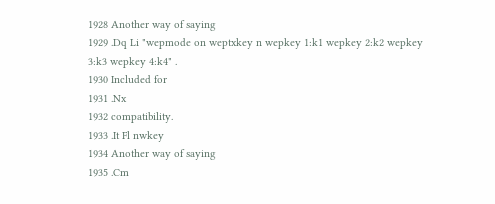1928 Another way of saying
1929 .Dq Li "wepmode on weptxkey n wepkey 1:k1 wepkey 2:k2 wepkey 3:k3 wepkey 4:k4" .
1930 Included for
1931 .Nx
1932 compatibility.
1933 .It Fl nwkey
1934 Another way of saying
1935 .Cm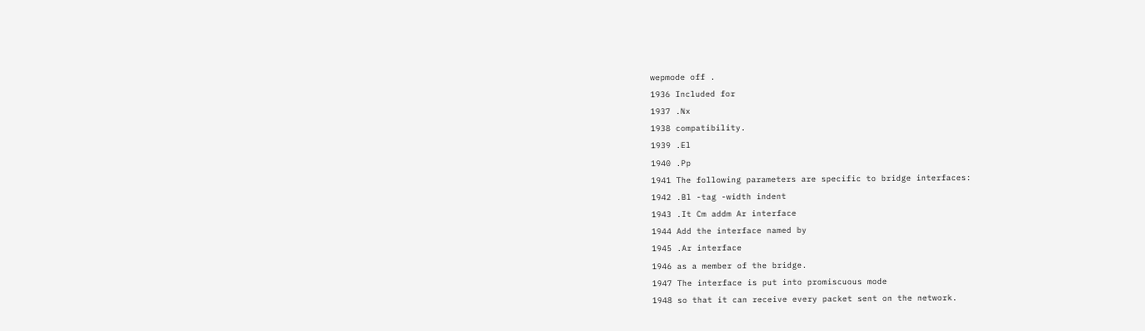wepmode off .
1936 Included for
1937 .Nx
1938 compatibility.
1939 .El
1940 .Pp
1941 The following parameters are specific to bridge interfaces:
1942 .Bl -tag -width indent
1943 .It Cm addm Ar interface
1944 Add the interface named by
1945 .Ar interface
1946 as a member of the bridge.
1947 The interface is put into promiscuous mode
1948 so that it can receive every packet sent on the network.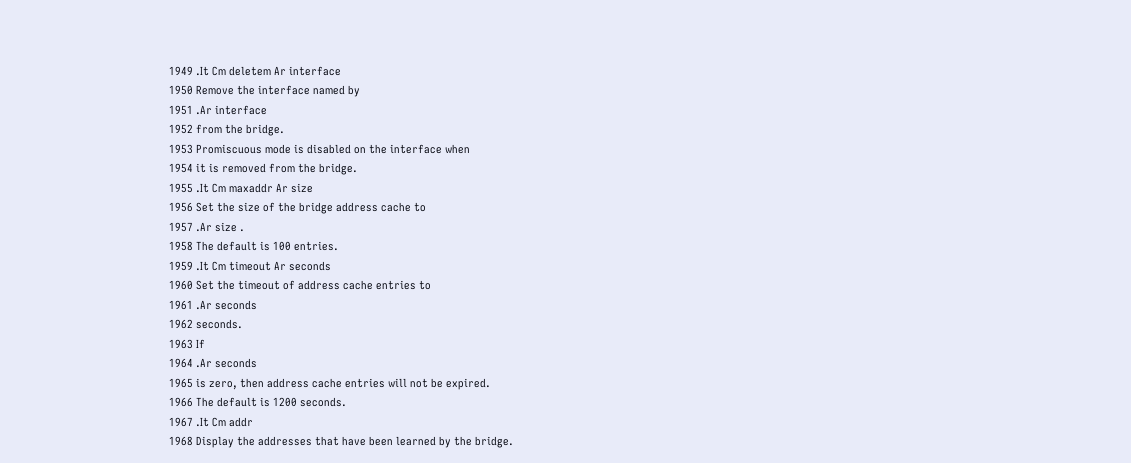1949 .It Cm deletem Ar interface
1950 Remove the interface named by
1951 .Ar interface
1952 from the bridge.
1953 Promiscuous mode is disabled on the interface when
1954 it is removed from the bridge.
1955 .It Cm maxaddr Ar size
1956 Set the size of the bridge address cache to
1957 .Ar size .
1958 The default is 100 entries.
1959 .It Cm timeout Ar seconds
1960 Set the timeout of address cache entries to
1961 .Ar seconds
1962 seconds.
1963 If
1964 .Ar seconds
1965 is zero, then address cache entries will not be expired.
1966 The default is 1200 seconds.
1967 .It Cm addr
1968 Display the addresses that have been learned by the bridge.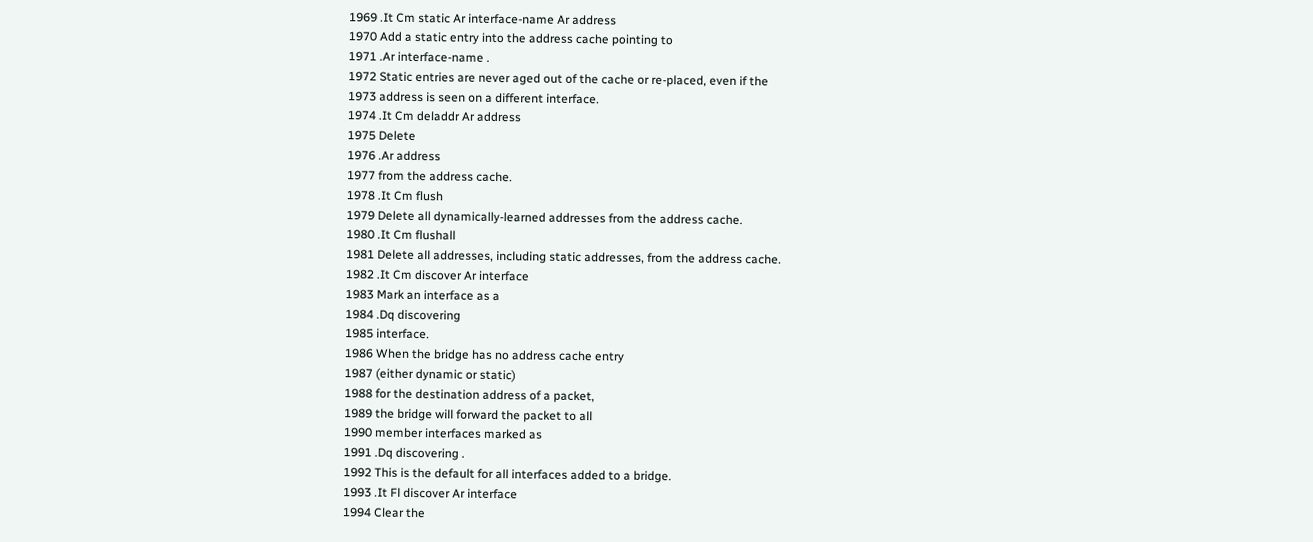1969 .It Cm static Ar interface-name Ar address
1970 Add a static entry into the address cache pointing to
1971 .Ar interface-name .
1972 Static entries are never aged out of the cache or re-placed, even if the
1973 address is seen on a different interface.
1974 .It Cm deladdr Ar address
1975 Delete
1976 .Ar address
1977 from the address cache.
1978 .It Cm flush
1979 Delete all dynamically-learned addresses from the address cache.
1980 .It Cm flushall
1981 Delete all addresses, including static addresses, from the address cache.
1982 .It Cm discover Ar interface
1983 Mark an interface as a
1984 .Dq discovering
1985 interface.
1986 When the bridge has no address cache entry
1987 (either dynamic or static)
1988 for the destination address of a packet,
1989 the bridge will forward the packet to all
1990 member interfaces marked as
1991 .Dq discovering .
1992 This is the default for all interfaces added to a bridge.
1993 .It Fl discover Ar interface
1994 Clear the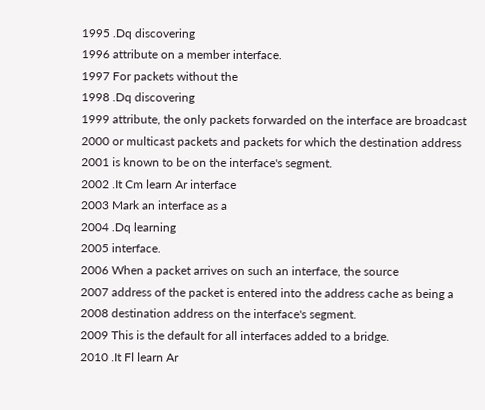1995 .Dq discovering
1996 attribute on a member interface.
1997 For packets without the
1998 .Dq discovering
1999 attribute, the only packets forwarded on the interface are broadcast
2000 or multicast packets and packets for which the destination address
2001 is known to be on the interface's segment.
2002 .It Cm learn Ar interface
2003 Mark an interface as a
2004 .Dq learning
2005 interface.
2006 When a packet arrives on such an interface, the source
2007 address of the packet is entered into the address cache as being a
2008 destination address on the interface's segment.
2009 This is the default for all interfaces added to a bridge.
2010 .It Fl learn Ar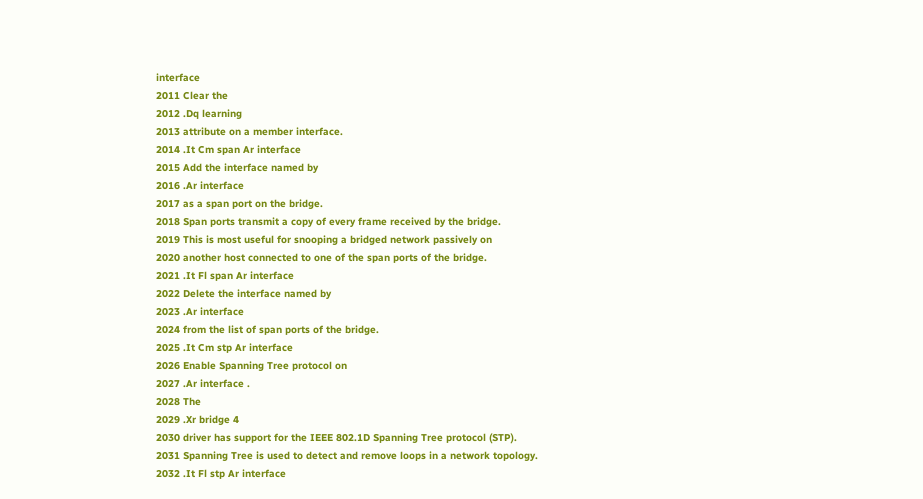interface
2011 Clear the
2012 .Dq learning
2013 attribute on a member interface.
2014 .It Cm span Ar interface
2015 Add the interface named by
2016 .Ar interface
2017 as a span port on the bridge.
2018 Span ports transmit a copy of every frame received by the bridge.
2019 This is most useful for snooping a bridged network passively on
2020 another host connected to one of the span ports of the bridge.
2021 .It Fl span Ar interface
2022 Delete the interface named by
2023 .Ar interface
2024 from the list of span ports of the bridge.
2025 .It Cm stp Ar interface
2026 Enable Spanning Tree protocol on
2027 .Ar interface .
2028 The
2029 .Xr bridge 4
2030 driver has support for the IEEE 802.1D Spanning Tree protocol (STP).
2031 Spanning Tree is used to detect and remove loops in a network topology.
2032 .It Fl stp Ar interface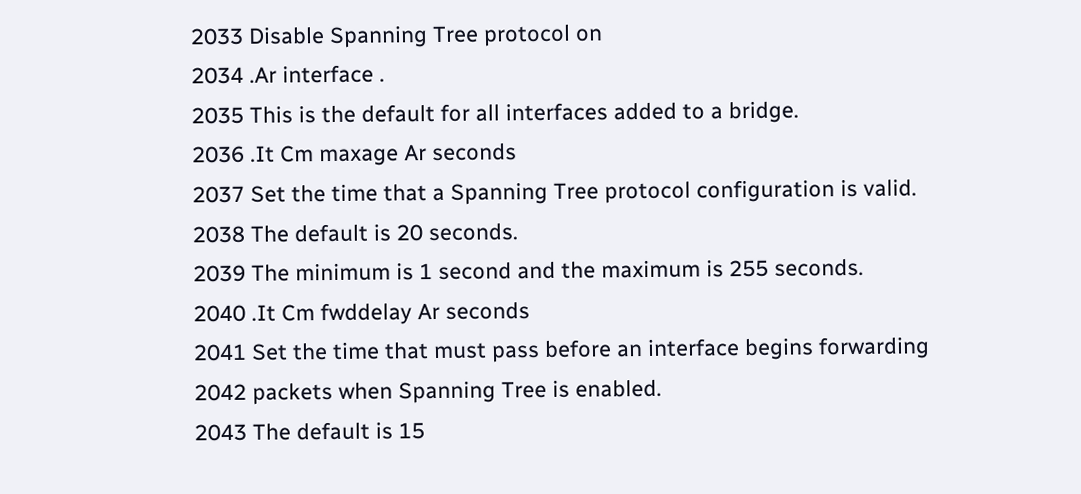2033 Disable Spanning Tree protocol on
2034 .Ar interface .
2035 This is the default for all interfaces added to a bridge.
2036 .It Cm maxage Ar seconds
2037 Set the time that a Spanning Tree protocol configuration is valid.
2038 The default is 20 seconds.
2039 The minimum is 1 second and the maximum is 255 seconds.
2040 .It Cm fwddelay Ar seconds
2041 Set the time that must pass before an interface begins forwarding
2042 packets when Spanning Tree is enabled.
2043 The default is 15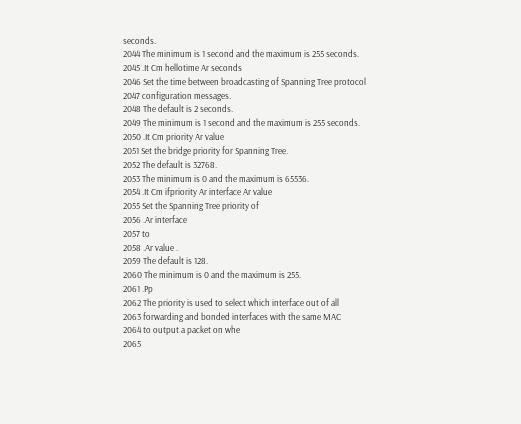seconds.
2044 The minimum is 1 second and the maximum is 255 seconds.
2045 .It Cm hellotime Ar seconds
2046 Set the time between broadcasting of Spanning Tree protocol
2047 configuration messages.
2048 The default is 2 seconds.
2049 The minimum is 1 second and the maximum is 255 seconds.
2050 .It Cm priority Ar value
2051 Set the bridge priority for Spanning Tree.
2052 The default is 32768.
2053 The minimum is 0 and the maximum is 65536.
2054 .It Cm ifpriority Ar interface Ar value
2055 Set the Spanning Tree priority of
2056 .Ar interface
2057 to
2058 .Ar value .
2059 The default is 128.
2060 The minimum is 0 and the maximum is 255.
2061 .Pp
2062 The priority is used to select which interface out of all
2063 forwarding and bonded interfaces with the same MAC
2064 to output a packet on whe
2065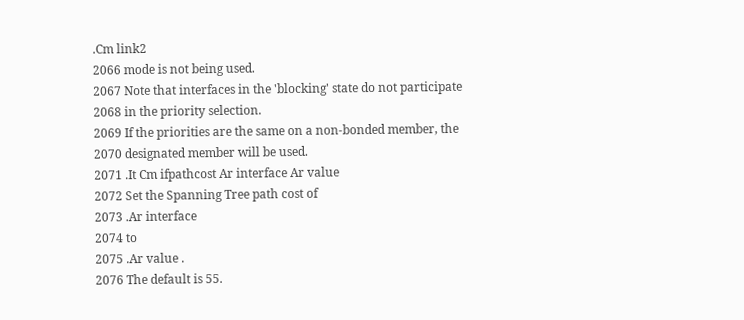.Cm link2
2066 mode is not being used.
2067 Note that interfaces in the 'blocking' state do not participate
2068 in the priority selection.
2069 If the priorities are the same on a non-bonded member, the
2070 designated member will be used.
2071 .It Cm ifpathcost Ar interface Ar value
2072 Set the Spanning Tree path cost of
2073 .Ar interface
2074 to
2075 .Ar value .
2076 The default is 55.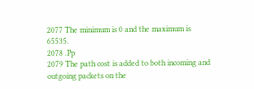2077 The minimum is 0 and the maximum is 65535.
2078 .Pp
2079 The path cost is added to both incoming and outgoing packets on the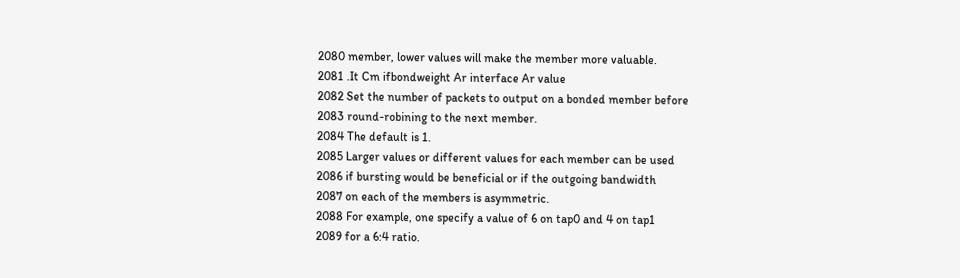2080 member, lower values will make the member more valuable.
2081 .It Cm ifbondweight Ar interface Ar value
2082 Set the number of packets to output on a bonded member before
2083 round-robining to the next member.
2084 The default is 1.
2085 Larger values or different values for each member can be used
2086 if bursting would be beneficial or if the outgoing bandwidth
2087 on each of the members is asymmetric.
2088 For example, one specify a value of 6 on tap0 and 4 on tap1
2089 for a 6:4 ratio.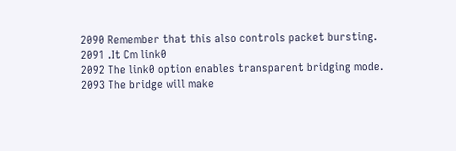2090 Remember that this also controls packet bursting.
2091 .It Cm link0
2092 The link0 option enables transparent bridging mode.
2093 The bridge will make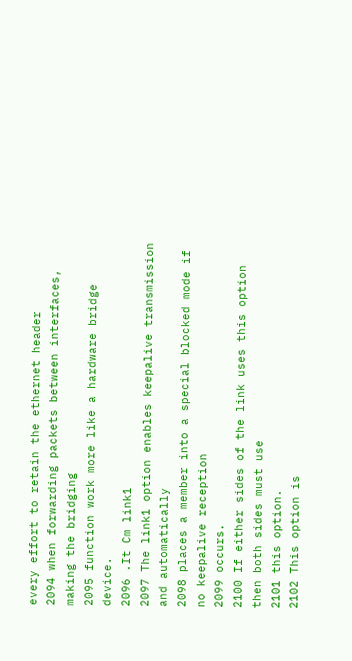every effort to retain the ethernet header
2094 when forwarding packets between interfaces, making the bridging
2095 function work more like a hardware bridge device.
2096 .It Cm link1
2097 The link1 option enables keepalive transmission and automatically
2098 places a member into a special blocked mode if no keepalive reception
2099 occurs.
2100 If either sides of the link uses this option then both sides must use
2101 this option.
2102 This option is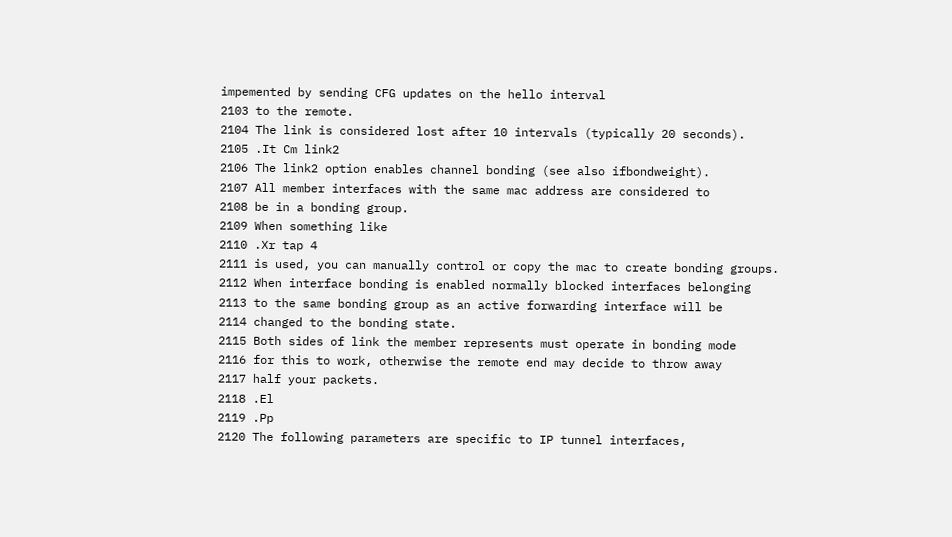impemented by sending CFG updates on the hello interval
2103 to the remote.
2104 The link is considered lost after 10 intervals (typically 20 seconds).
2105 .It Cm link2
2106 The link2 option enables channel bonding (see also ifbondweight).
2107 All member interfaces with the same mac address are considered to
2108 be in a bonding group.
2109 When something like
2110 .Xr tap 4
2111 is used, you can manually control or copy the mac to create bonding groups.
2112 When interface bonding is enabled normally blocked interfaces belonging
2113 to the same bonding group as an active forwarding interface will be
2114 changed to the bonding state.
2115 Both sides of link the member represents must operate in bonding mode
2116 for this to work, otherwise the remote end may decide to throw away
2117 half your packets.
2118 .El
2119 .Pp
2120 The following parameters are specific to IP tunnel interfaces,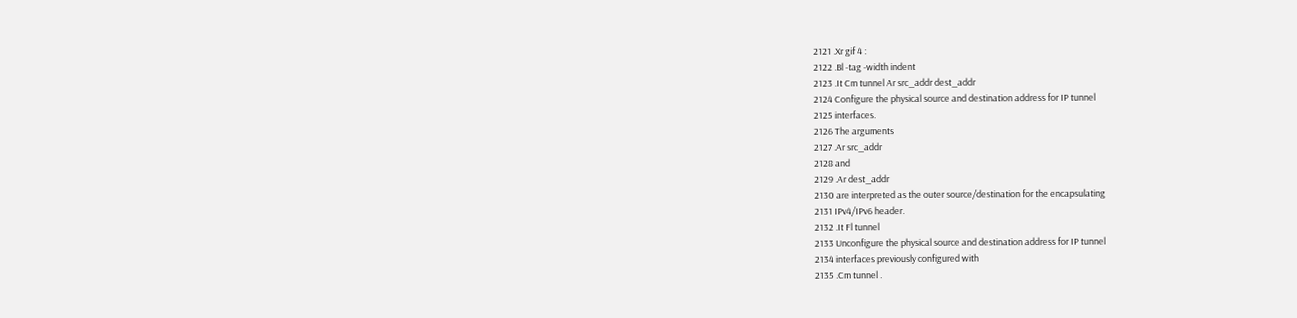2121 .Xr gif 4 :
2122 .Bl -tag -width indent
2123 .It Cm tunnel Ar src_addr dest_addr
2124 Configure the physical source and destination address for IP tunnel
2125 interfaces.
2126 The arguments
2127 .Ar src_addr
2128 and
2129 .Ar dest_addr
2130 are interpreted as the outer source/destination for the encapsulating
2131 IPv4/IPv6 header.
2132 .It Fl tunnel
2133 Unconfigure the physical source and destination address for IP tunnel
2134 interfaces previously configured with
2135 .Cm tunnel .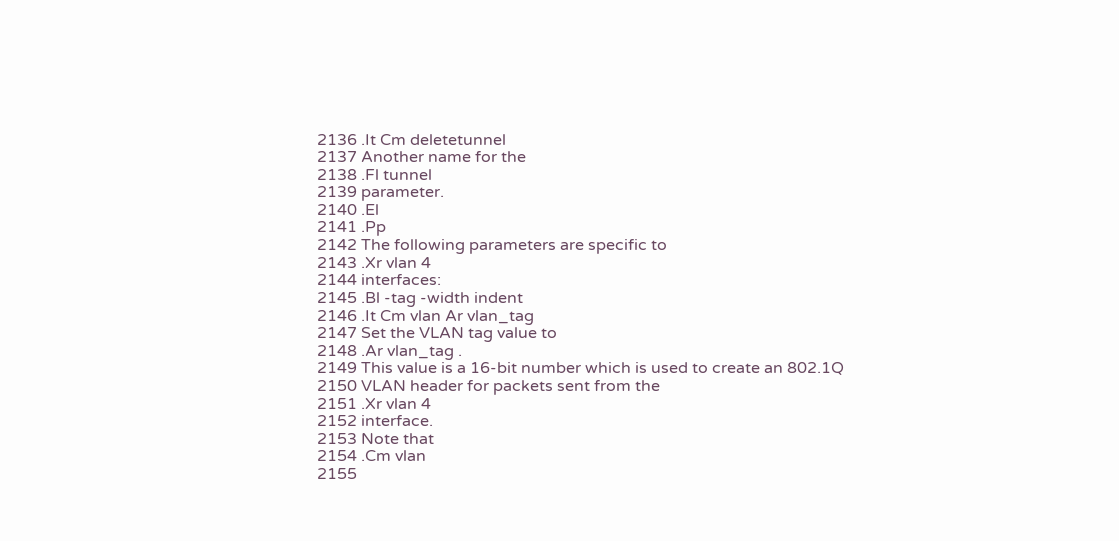2136 .It Cm deletetunnel
2137 Another name for the
2138 .Fl tunnel
2139 parameter.
2140 .El
2141 .Pp
2142 The following parameters are specific to
2143 .Xr vlan 4
2144 interfaces:
2145 .Bl -tag -width indent
2146 .It Cm vlan Ar vlan_tag
2147 Set the VLAN tag value to
2148 .Ar vlan_tag .
2149 This value is a 16-bit number which is used to create an 802.1Q
2150 VLAN header for packets sent from the
2151 .Xr vlan 4
2152 interface.
2153 Note that
2154 .Cm vlan
2155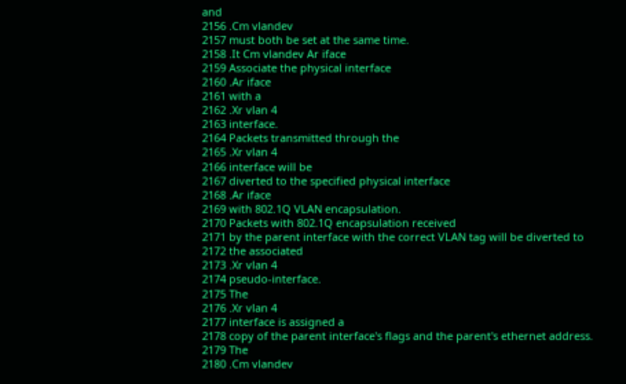and
2156 .Cm vlandev
2157 must both be set at the same time.
2158 .It Cm vlandev Ar iface
2159 Associate the physical interface
2160 .Ar iface
2161 with a
2162 .Xr vlan 4
2163 interface.
2164 Packets transmitted through the
2165 .Xr vlan 4
2166 interface will be
2167 diverted to the specified physical interface
2168 .Ar iface
2169 with 802.1Q VLAN encapsulation.
2170 Packets with 802.1Q encapsulation received
2171 by the parent interface with the correct VLAN tag will be diverted to
2172 the associated
2173 .Xr vlan 4
2174 pseudo-interface.
2175 The
2176 .Xr vlan 4
2177 interface is assigned a
2178 copy of the parent interface's flags and the parent's ethernet address.
2179 The
2180 .Cm vlandev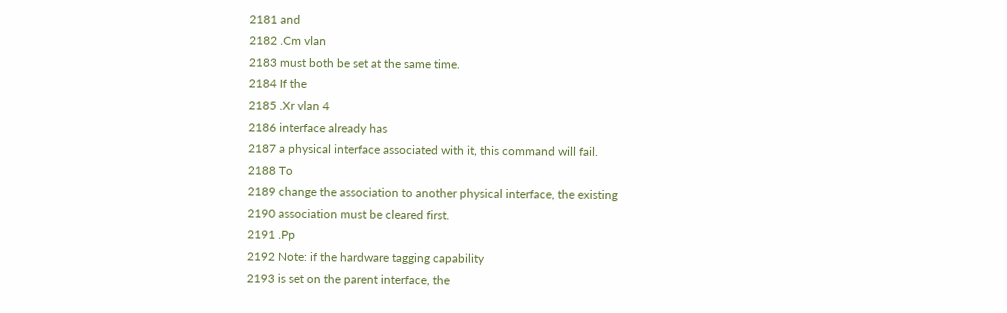2181 and
2182 .Cm vlan
2183 must both be set at the same time.
2184 If the
2185 .Xr vlan 4
2186 interface already has
2187 a physical interface associated with it, this command will fail.
2188 To
2189 change the association to another physical interface, the existing
2190 association must be cleared first.
2191 .Pp
2192 Note: if the hardware tagging capability
2193 is set on the parent interface, the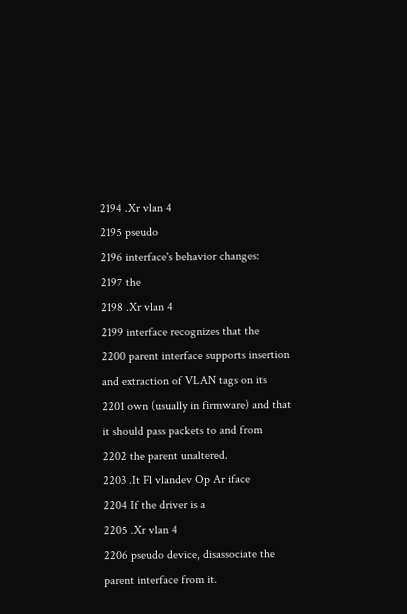2194 .Xr vlan 4
2195 pseudo
2196 interface's behavior changes:
2197 the
2198 .Xr vlan 4
2199 interface recognizes that the
2200 parent interface supports insertion and extraction of VLAN tags on its
2201 own (usually in firmware) and that it should pass packets to and from
2202 the parent unaltered.
2203 .It Fl vlandev Op Ar iface
2204 If the driver is a
2205 .Xr vlan 4
2206 pseudo device, disassociate the parent interface from it.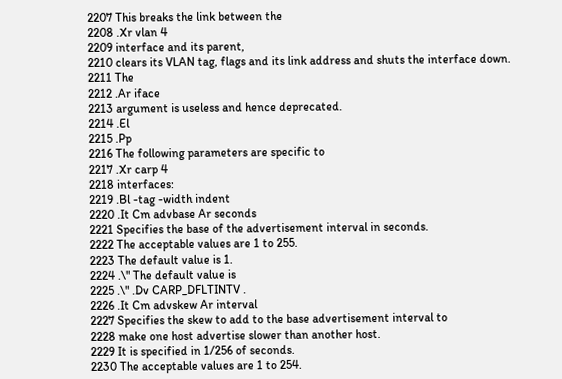2207 This breaks the link between the
2208 .Xr vlan 4
2209 interface and its parent,
2210 clears its VLAN tag, flags and its link address and shuts the interface down.
2211 The
2212 .Ar iface
2213 argument is useless and hence deprecated.
2214 .El
2215 .Pp
2216 The following parameters are specific to
2217 .Xr carp 4
2218 interfaces:
2219 .Bl -tag -width indent
2220 .It Cm advbase Ar seconds
2221 Specifies the base of the advertisement interval in seconds.
2222 The acceptable values are 1 to 255.
2223 The default value is 1.
2224 .\" The default value is
2225 .\" .Dv CARP_DFLTINTV .
2226 .It Cm advskew Ar interval
2227 Specifies the skew to add to the base advertisement interval to
2228 make one host advertise slower than another host.
2229 It is specified in 1/256 of seconds.
2230 The acceptable values are 1 to 254.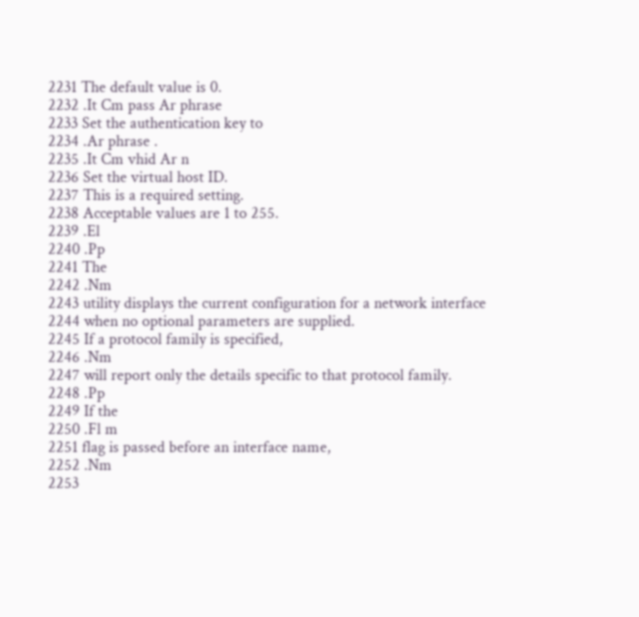2231 The default value is 0.
2232 .It Cm pass Ar phrase
2233 Set the authentication key to
2234 .Ar phrase .
2235 .It Cm vhid Ar n
2236 Set the virtual host ID.
2237 This is a required setting.
2238 Acceptable values are 1 to 255.
2239 .El
2240 .Pp
2241 The
2242 .Nm
2243 utility displays the current configuration for a network interface
2244 when no optional parameters are supplied.
2245 If a protocol family is specified,
2246 .Nm
2247 will report only the details specific to that protocol family.
2248 .Pp
2249 If the
2250 .Fl m
2251 flag is passed before an interface name,
2252 .Nm
2253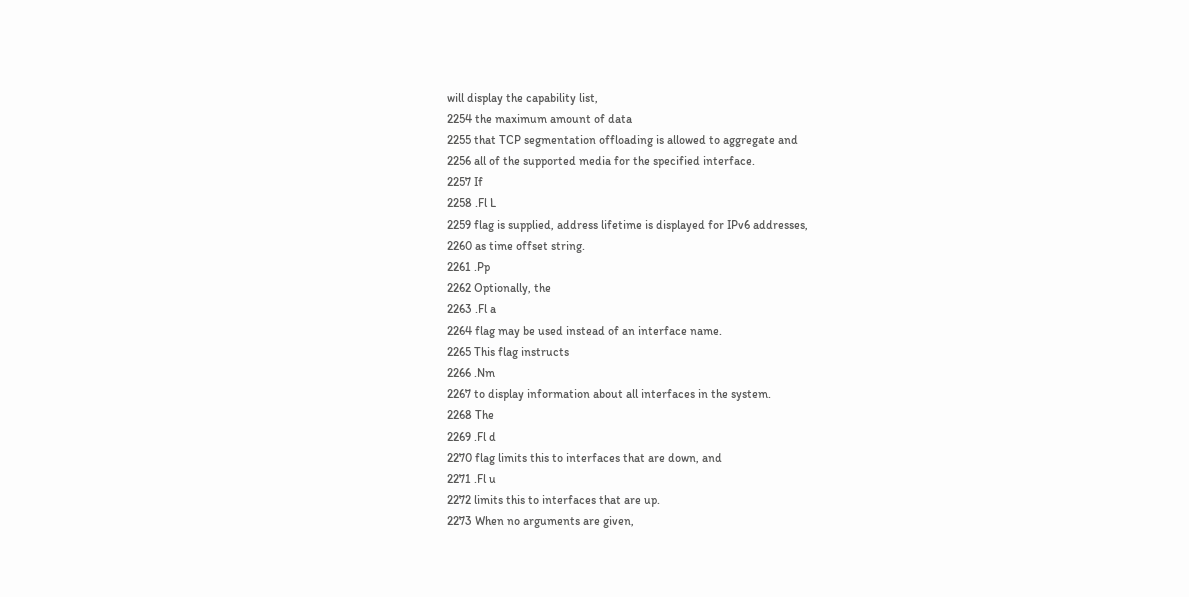will display the capability list,
2254 the maximum amount of data
2255 that TCP segmentation offloading is allowed to aggregate and
2256 all of the supported media for the specified interface.
2257 If
2258 .Fl L
2259 flag is supplied, address lifetime is displayed for IPv6 addresses,
2260 as time offset string.
2261 .Pp
2262 Optionally, the
2263 .Fl a
2264 flag may be used instead of an interface name.
2265 This flag instructs
2266 .Nm
2267 to display information about all interfaces in the system.
2268 The
2269 .Fl d
2270 flag limits this to interfaces that are down, and
2271 .Fl u
2272 limits this to interfaces that are up.
2273 When no arguments are given,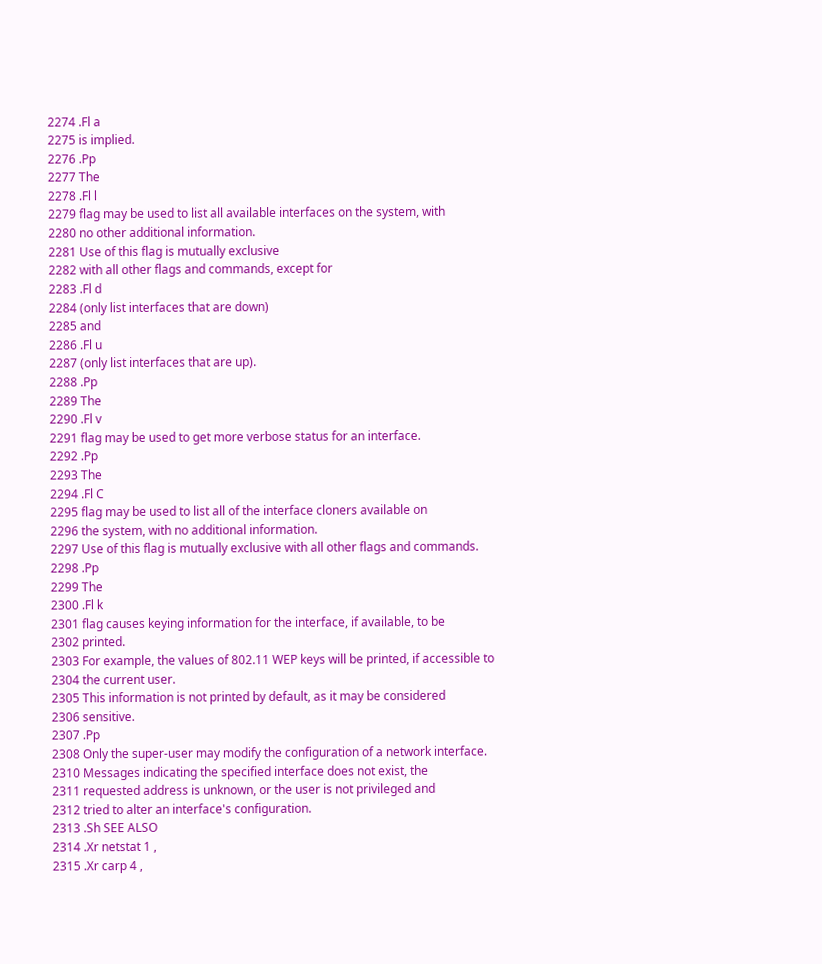2274 .Fl a
2275 is implied.
2276 .Pp
2277 The
2278 .Fl l
2279 flag may be used to list all available interfaces on the system, with
2280 no other additional information.
2281 Use of this flag is mutually exclusive
2282 with all other flags and commands, except for
2283 .Fl d
2284 (only list interfaces that are down)
2285 and
2286 .Fl u
2287 (only list interfaces that are up).
2288 .Pp
2289 The
2290 .Fl v
2291 flag may be used to get more verbose status for an interface.
2292 .Pp
2293 The
2294 .Fl C
2295 flag may be used to list all of the interface cloners available on
2296 the system, with no additional information.
2297 Use of this flag is mutually exclusive with all other flags and commands.
2298 .Pp
2299 The
2300 .Fl k
2301 flag causes keying information for the interface, if available, to be
2302 printed.
2303 For example, the values of 802.11 WEP keys will be printed, if accessible to
2304 the current user.
2305 This information is not printed by default, as it may be considered
2306 sensitive.
2307 .Pp
2308 Only the super-user may modify the configuration of a network interface.
2310 Messages indicating the specified interface does not exist, the
2311 requested address is unknown, or the user is not privileged and
2312 tried to alter an interface's configuration.
2313 .Sh SEE ALSO
2314 .Xr netstat 1 ,
2315 .Xr carp 4 ,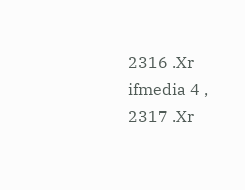2316 .Xr ifmedia 4 ,
2317 .Xr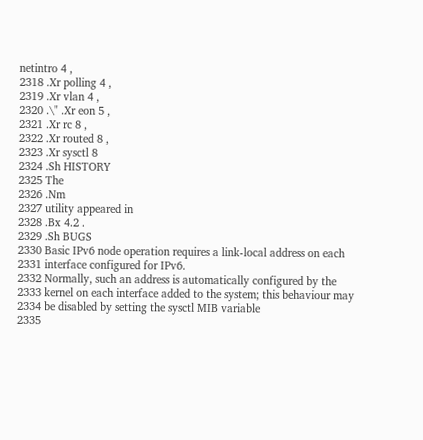netintro 4 ,
2318 .Xr polling 4 ,
2319 .Xr vlan 4 ,
2320 .\" .Xr eon 5 ,
2321 .Xr rc 8 ,
2322 .Xr routed 8 ,
2323 .Xr sysctl 8
2324 .Sh HISTORY
2325 The
2326 .Nm
2327 utility appeared in
2328 .Bx 4.2 .
2329 .Sh BUGS
2330 Basic IPv6 node operation requires a link-local address on each
2331 interface configured for IPv6.
2332 Normally, such an address is automatically configured by the
2333 kernel on each interface added to the system; this behaviour may
2334 be disabled by setting the sysctl MIB variable
2335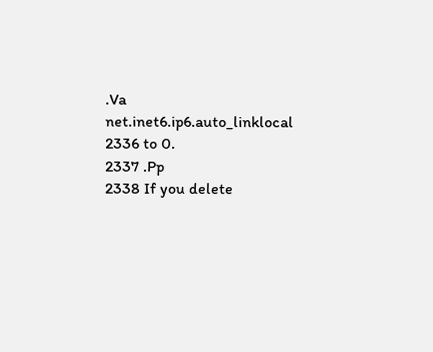.Va net.inet6.ip6.auto_linklocal
2336 to 0.
2337 .Pp
2338 If you delete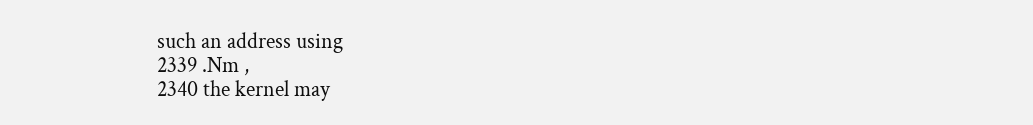such an address using
2339 .Nm ,
2340 the kernel may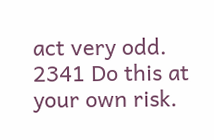act very odd.
2341 Do this at your own risk.